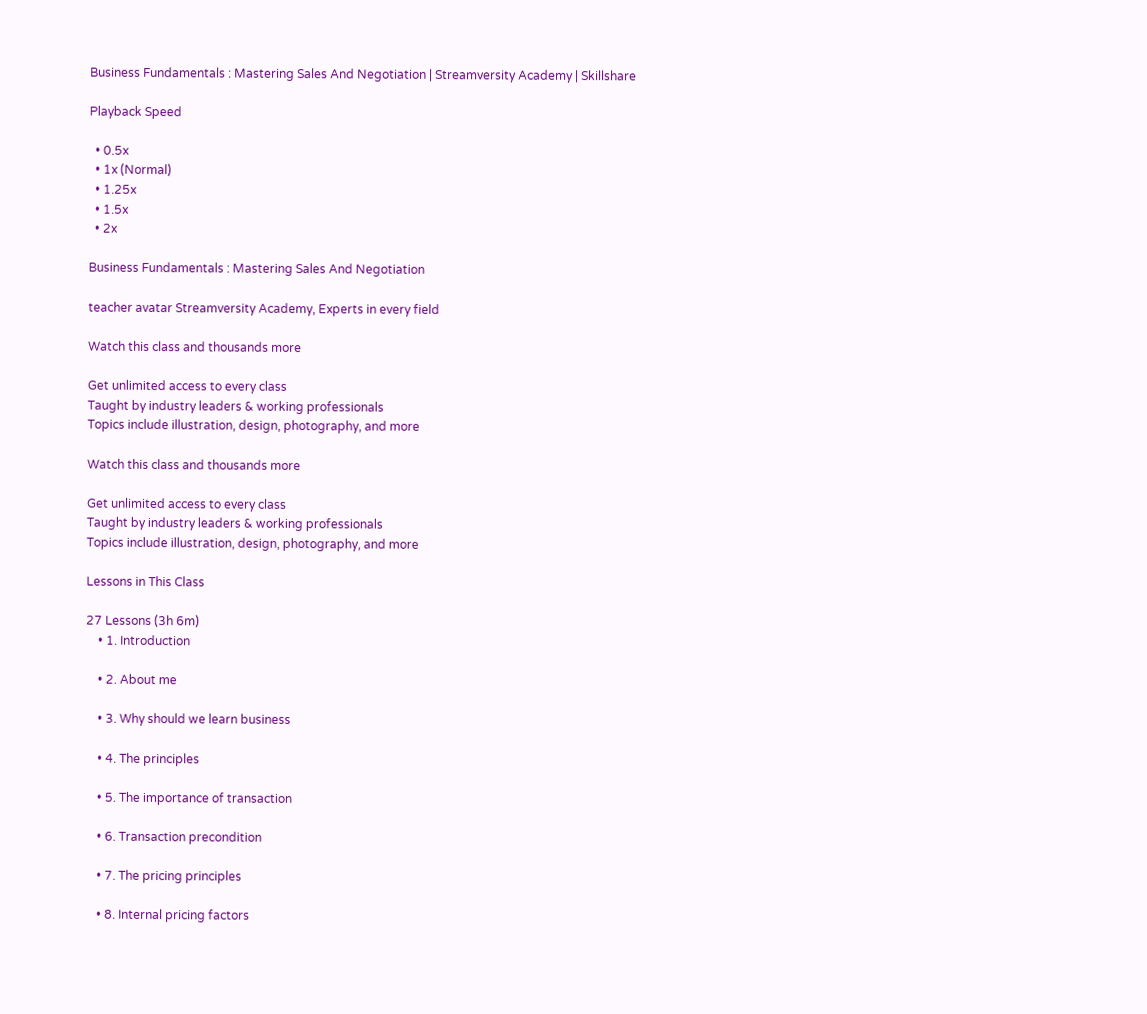Business Fundamentals : Mastering Sales And Negotiation | Streamversity Academy | Skillshare

Playback Speed

  • 0.5x
  • 1x (Normal)
  • 1.25x
  • 1.5x
  • 2x

Business Fundamentals : Mastering Sales And Negotiation

teacher avatar Streamversity Academy, Experts in every field

Watch this class and thousands more

Get unlimited access to every class
Taught by industry leaders & working professionals
Topics include illustration, design, photography, and more

Watch this class and thousands more

Get unlimited access to every class
Taught by industry leaders & working professionals
Topics include illustration, design, photography, and more

Lessons in This Class

27 Lessons (3h 6m)
    • 1. Introduction

    • 2. About me

    • 3. Why should we learn business

    • 4. The principles

    • 5. The importance of transaction

    • 6. Transaction precondition

    • 7. The pricing principles

    • 8. Internal pricing factors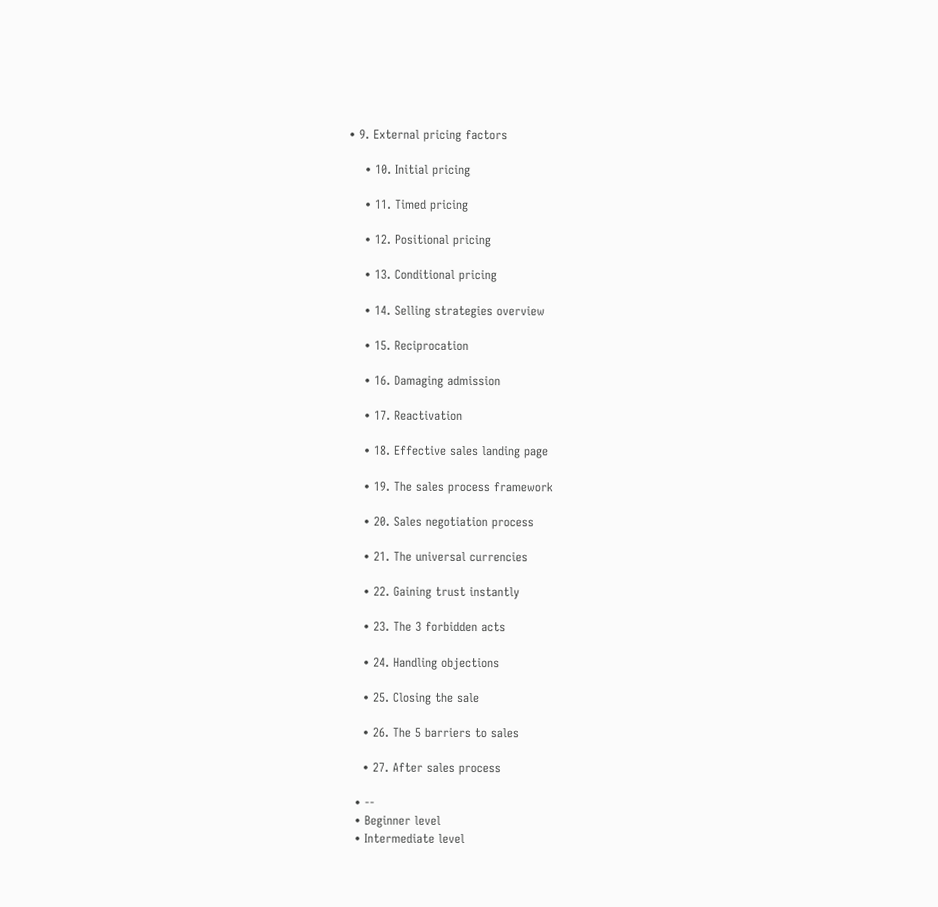• 9. External pricing factors

    • 10. Initial pricing

    • 11. Timed pricing

    • 12. Positional pricing

    • 13. Conditional pricing

    • 14. Selling strategies overview

    • 15. Reciprocation

    • 16. Damaging admission

    • 17. Reactivation

    • 18. Effective sales landing page

    • 19. The sales process framework

    • 20. Sales negotiation process

    • 21. The universal currencies

    • 22. Gaining trust instantly

    • 23. The 3 forbidden acts

    • 24. Handling objections

    • 25. Closing the sale

    • 26. The 5 barriers to sales

    • 27. After sales process

  • --
  • Beginner level
  • Intermediate level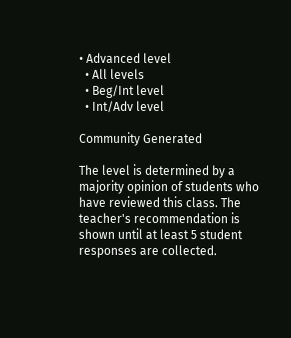• Advanced level
  • All levels
  • Beg/Int level
  • Int/Adv level

Community Generated

The level is determined by a majority opinion of students who have reviewed this class. The teacher's recommendation is shown until at least 5 student responses are collected.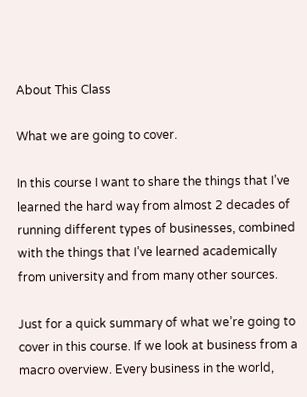About This Class

What we are going to cover.

In this course I want to share the things that I’ve learned the hard way from almost 2 decades of running different types of businesses, combined with the things that I’ve learned academically from university and from many other sources.

Just for a quick summary of what we’re going to cover in this course. If we look at business from a macro overview. Every business in the world,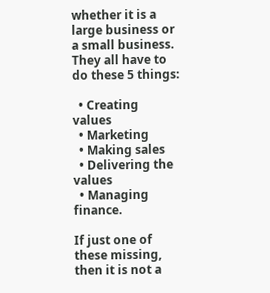whether it is a large business or a small business. They all have to do these 5 things:

  • Creating values
  • Marketing
  • Making sales
  • Delivering the values
  • Managing finance.

If just one of these missing, then it is not a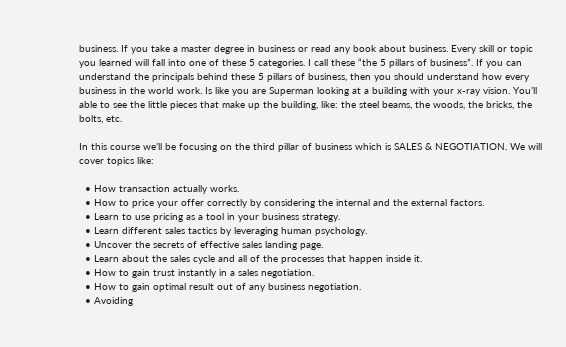business. If you take a master degree in business or read any book about business. Every skill or topic you learned will fall into one of these 5 categories. I call these “the 5 pillars of business”. If you can understand the principals behind these 5 pillars of business, then you should understand how every business in the world work. Is like you are Superman looking at a building with your x-ray vision. You’ll able to see the little pieces that make up the building, like: the steel beams, the woods, the bricks, the bolts, etc.

In this course we’ll be focusing on the third pillar of business which is SALES & NEGOTIATION. We will cover topics like:

  • How transaction actually works.
  • How to price your offer correctly by considering the internal and the external factors.
  • Learn to use pricing as a tool in your business strategy.
  • Learn different sales tactics by leveraging human psychology.
  • Uncover the secrets of effective sales landing page.
  • Learn about the sales cycle and all of the processes that happen inside it.
  • How to gain trust instantly in a sales negotiation.
  • How to gain optimal result out of any business negotiation.
  • Avoiding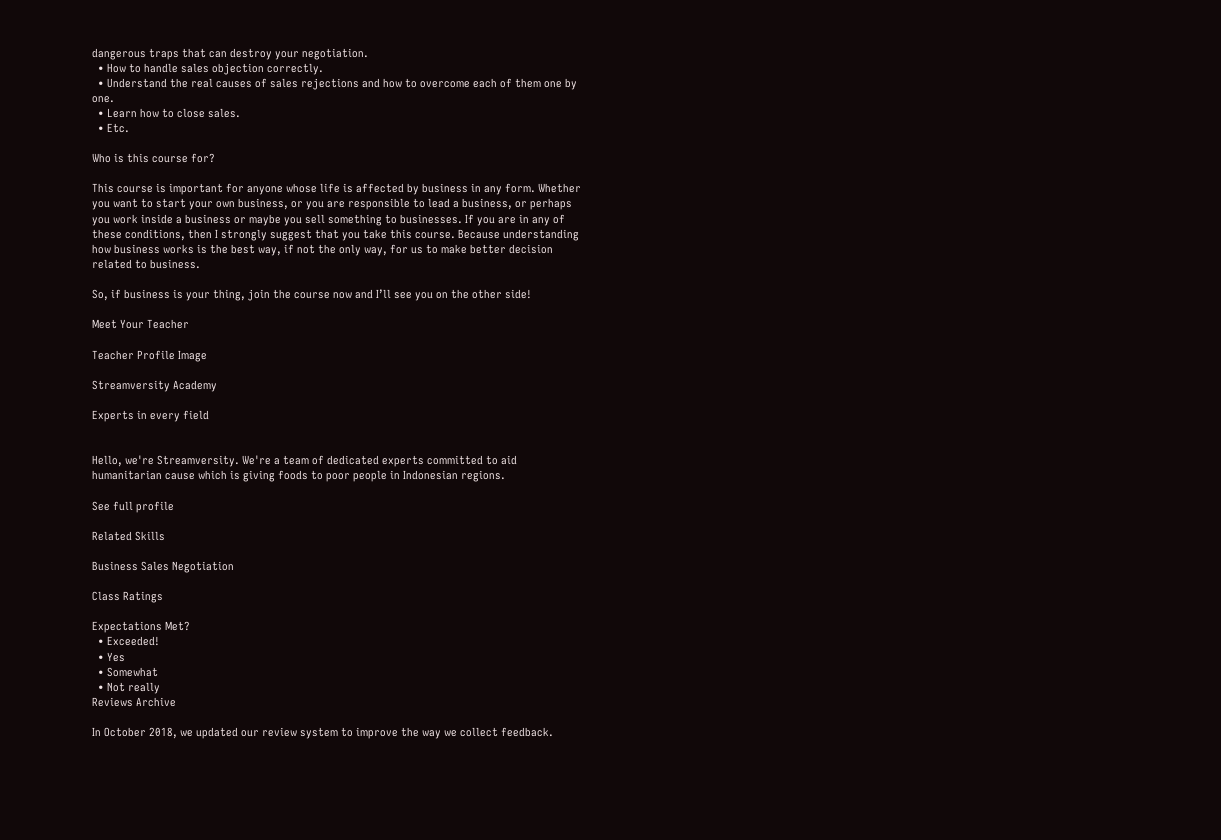dangerous traps that can destroy your negotiation.
  • How to handle sales objection correctly.
  • Understand the real causes of sales rejections and how to overcome each of them one by one.
  • Learn how to close sales.
  • Etc.

Who is this course for?

This course is important for anyone whose life is affected by business in any form. Whether you want to start your own business, or you are responsible to lead a business, or perhaps you work inside a business or maybe you sell something to businesses. If you are in any of these conditions, then I strongly suggest that you take this course. Because understanding how business works is the best way, if not the only way, for us to make better decision related to business.

So, if business is your thing, join the course now and I’ll see you on the other side!

Meet Your Teacher

Teacher Profile Image

Streamversity Academy

Experts in every field


Hello, we're Streamversity. We're a team of dedicated experts committed to aid humanitarian cause which is giving foods to poor people in Indonesian regions.

See full profile

Related Skills

Business Sales Negotiation

Class Ratings

Expectations Met?
  • Exceeded!
  • Yes
  • Somewhat
  • Not really
Reviews Archive

In October 2018, we updated our review system to improve the way we collect feedback.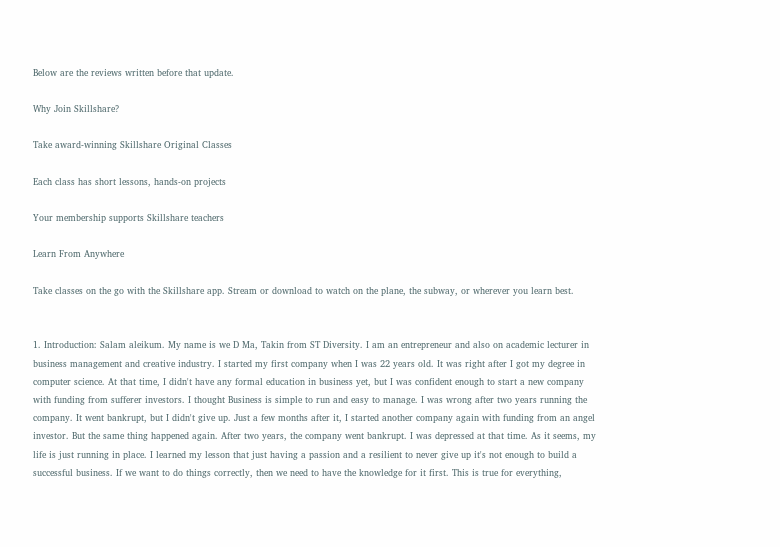Below are the reviews written before that update.

Why Join Skillshare?

Take award-winning Skillshare Original Classes

Each class has short lessons, hands-on projects

Your membership supports Skillshare teachers

Learn From Anywhere

Take classes on the go with the Skillshare app. Stream or download to watch on the plane, the subway, or wherever you learn best.


1. Introduction: Salam aleikum. My name is we D Ma, Takin from ST Diversity. I am an entrepreneur and also on academic lecturer in business management and creative industry. I started my first company when I was 22 years old. It was right after I got my degree in computer science. At that time, I didn't have any formal education in business yet, but I was confident enough to start a new company with funding from sufferer investors. I thought Business is simple to run and easy to manage. I was wrong after two years running the company. It went bankrupt, but I didn't give up. Just a few months after it, I started another company again with funding from an angel investor. But the same thing happened again. After two years, the company went bankrupt. I was depressed at that time. As it seems, my life is just running in place. I learned my lesson that just having a passion and a resilient to never give up it's not enough to build a successful business. If we want to do things correctly, then we need to have the knowledge for it first. This is true for everything,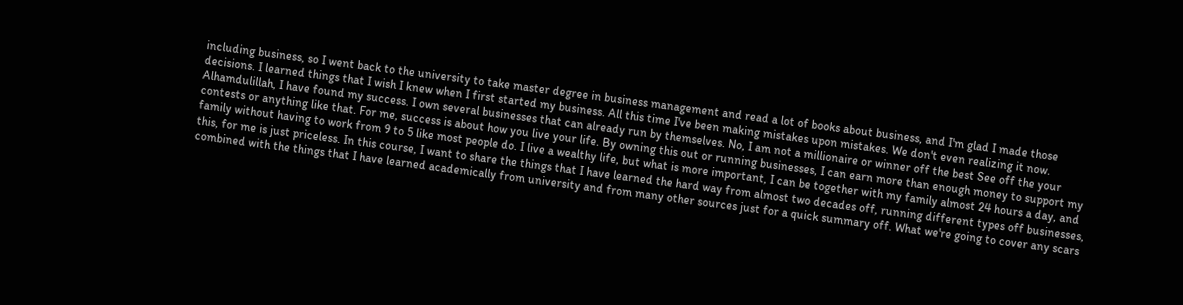including business, so I went back to the university to take master degree in business management and read a lot of books about business, and I'm glad I made those decisions. I learned things that I wish I knew when I first started my business. All this time I've been making mistakes upon mistakes. We don't even realizing it now. Alhamdulillah, I have found my success. I own several businesses that can already run by themselves. No, I am not a millionaire or winner off the best See off the your contests or anything like that. For me, success is about how you live your life. By owning this out or running businesses, I can earn more than enough money to support my family without having to work from 9 to 5 like most people do. I live a wealthy life, but what is more important, I can be together with my family almost 24 hours a day, and this, for me is just priceless. In this course, I want to share the things that I have learned the hard way from almost two decades off, running different types off businesses, combined with the things that I have learned academically from university and from many other sources just for a quick summary off. What we're going to cover any scars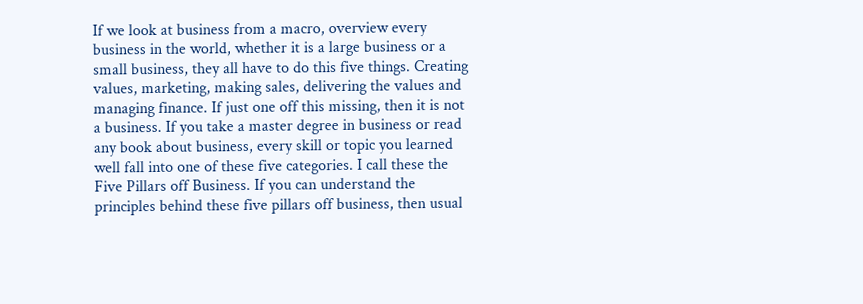If we look at business from a macro, overview every business in the world, whether it is a large business or a small business, they all have to do this five things. Creating values, marketing, making sales, delivering the values and managing finance. If just one off this missing, then it is not a business. If you take a master degree in business or read any book about business, every skill or topic you learned well fall into one of these five categories. I call these the Five Pillars off Business. If you can understand the principles behind these five pillars off business, then usual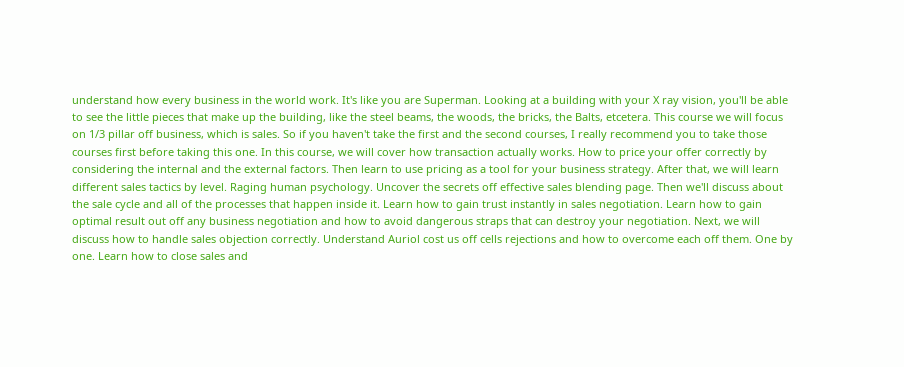understand how every business in the world work. It's like you are Superman. Looking at a building with your X ray vision, you'll be able to see the little pieces that make up the building, like the steel beams, the woods, the bricks, the Balts, etcetera. This course we will focus on 1/3 pillar off business, which is sales. So if you haven't take the first and the second courses, I really recommend you to take those courses first before taking this one. In this course, we will cover how transaction actually works. How to price your offer correctly by considering the internal and the external factors. Then learn to use pricing as a tool for your business strategy. After that, we will learn different sales tactics by level. Raging human psychology. Uncover the secrets off effective sales blending page. Then we'll discuss about the sale cycle and all of the processes that happen inside it. Learn how to gain trust instantly in sales negotiation. Learn how to gain optimal result out off any business negotiation and how to avoid dangerous straps that can destroy your negotiation. Next, we will discuss how to handle sales objection correctly. Understand Auriol cost us off cells rejections and how to overcome each off them. One by one. Learn how to close sales and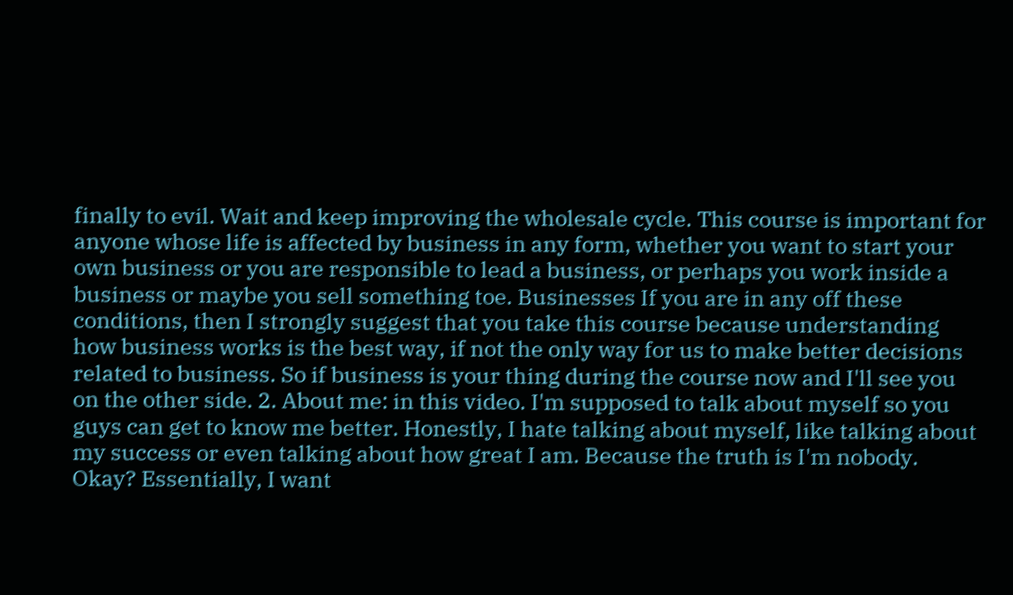finally to evil. Wait and keep improving the wholesale cycle. This course is important for anyone whose life is affected by business in any form, whether you want to start your own business or you are responsible to lead a business, or perhaps you work inside a business or maybe you sell something toe. Businesses If you are in any off these conditions, then I strongly suggest that you take this course because understanding how business works is the best way, if not the only way for us to make better decisions related to business. So if business is your thing during the course now and I'll see you on the other side. 2. About me: in this video. I'm supposed to talk about myself so you guys can get to know me better. Honestly, I hate talking about myself, like talking about my success or even talking about how great I am. Because the truth is I'm nobody. Okay? Essentially, I want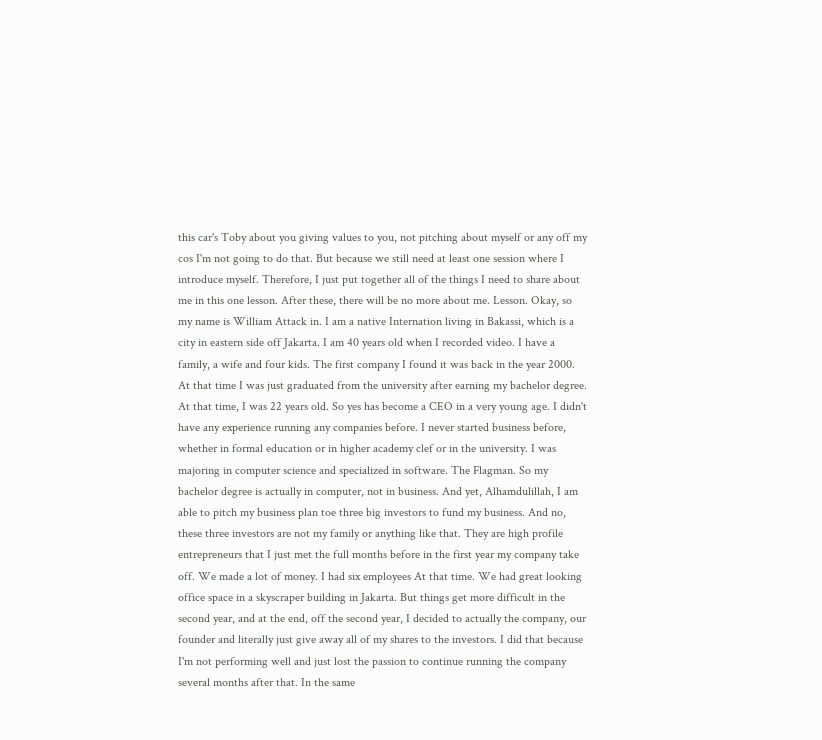this car's Toby about you giving values to you, not pitching about myself or any off my cos I'm not going to do that. But because we still need at least one session where I introduce myself. Therefore, I just put together all of the things I need to share about me in this one lesson. After these, there will be no more about me. Lesson. Okay, so my name is William Attack in. I am a native Internation living in Bakassi, which is a city in eastern side off Jakarta. I am 40 years old when I recorded video. I have a family, a wife and four kids. The first company I found it was back in the year 2000. At that time I was just graduated from the university after earning my bachelor degree. At that time, I was 22 years old. So yes has become a CEO in a very young age. I didn't have any experience running any companies before. I never started business before, whether in formal education or in higher academy clef or in the university. I was majoring in computer science and specialized in software. The Flagman. So my bachelor degree is actually in computer, not in business. And yet, Alhamdulillah, I am able to pitch my business plan toe three big investors to fund my business. And no, these three investors are not my family or anything like that. They are high profile entrepreneurs that I just met the full months before in the first year my company take off. We made a lot of money. I had six employees At that time. We had great looking office space in a skyscraper building in Jakarta. But things get more difficult in the second year, and at the end, off the second year, I decided to actually the company, our founder and literally just give away all of my shares to the investors. I did that because I'm not performing well and just lost the passion to continue running the company several months after that. In the same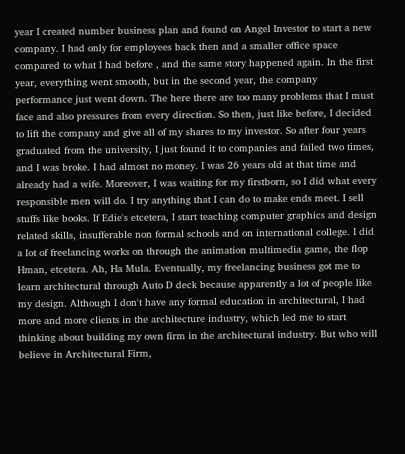year I created number business plan and found on Angel Investor to start a new company. I had only for employees back then and a smaller office space compared to what I had before , and the same story happened again. In the first year, everything went smooth, but in the second year, the company performance just went down. The here there are too many problems that I must face and also pressures from every direction. So then, just like before, I decided to lift the company and give all of my shares to my investor. So after four years graduated from the university, I just found it to companies and failed two times, and I was broke. I had almost no money. I was 26 years old at that time and already had a wife. Moreover, I was waiting for my firstborn, so I did what every responsible men will do. I try anything that I can do to make ends meet. I sell stuffs like books. If Edie's etcetera, I start teaching computer graphics and design related skills, insufferable non formal schools and on international college. I did a lot of freelancing works on through the animation multimedia game, the flop Hman, etcetera. Ah, Ha Mula. Eventually, my freelancing business got me to learn architectural through Auto D deck because apparently a lot of people like my design. Although I don't have any formal education in architectural, I had more and more clients in the architecture industry, which led me to start thinking about building my own firm in the architectural industry. But who will believe in Architectural Firm,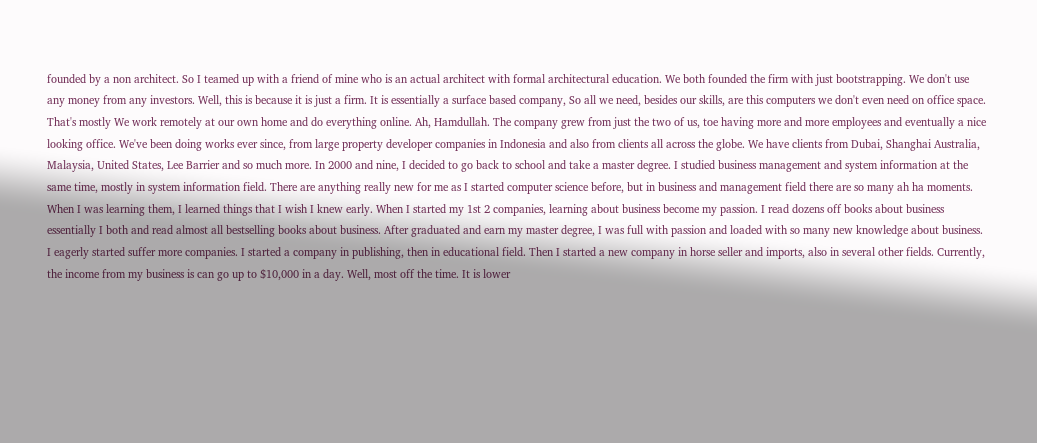founded by a non architect. So I teamed up with a friend of mine who is an actual architect with formal architectural education. We both founded the firm with just bootstrapping. We don't use any money from any investors. Well, this is because it is just a firm. It is essentially a surface based company, So all we need, besides our skills, are this computers we don't even need on office space. That's mostly We work remotely at our own home and do everything online. Ah, Hamdullah. The company grew from just the two of us, toe having more and more employees and eventually a nice looking office. We've been doing works ever since, from large property developer companies in Indonesia and also from clients all across the globe. We have clients from Dubai, Shanghai Australia, Malaysia, United States, Lee Barrier and so much more. In 2000 and nine, I decided to go back to school and take a master degree. I studied business management and system information at the same time, mostly in system information field. There are anything really new for me as I started computer science before, but in business and management field there are so many ah ha moments. When I was learning them, I learned things that I wish I knew early. When I started my 1st 2 companies, learning about business become my passion. I read dozens off books about business essentially I both and read almost all bestselling books about business. After graduated and earn my master degree, I was full with passion and loaded with so many new knowledge about business. I eagerly started suffer more companies. I started a company in publishing, then in educational field. Then I started a new company in horse seller and imports, also in several other fields. Currently, the income from my business is can go up to $10,000 in a day. Well, most off the time. It is lower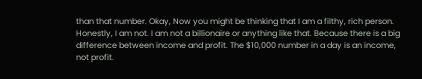than that number. Okay, Now you might be thinking that I am a filthy, rich person. Honestly, I am not. I am not a billionaire or anything like that. Because there is a big difference between income and profit. The $10,000 number in a day is an income, not profit.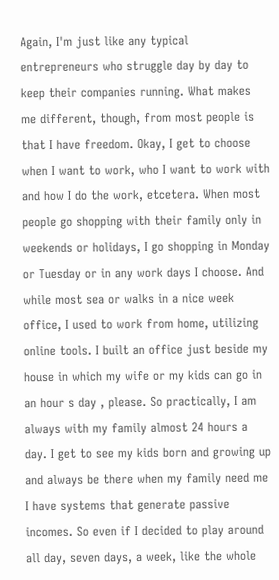Again, I'm just like any typical entrepreneurs who struggle day by day to keep their companies running. What makes me different, though, from most people is that I have freedom. Okay, I get to choose when I want to work, who I want to work with and how I do the work, etcetera. When most people go shopping with their family only in weekends or holidays, I go shopping in Monday or Tuesday or in any work days I choose. And while most sea or walks in a nice week office, I used to work from home, utilizing online tools. I built an office just beside my house in which my wife or my kids can go in an hour s day , please. So practically, I am always with my family almost 24 hours a day. I get to see my kids born and growing up and always be there when my family need me I have systems that generate passive incomes. So even if I decided to play around all day, seven days, a week, like the whole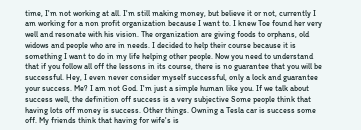time, I'm not working at all. I'm still making money, but believe it or not, currently I am working for a non profit organization because I want to. I knew Toe found her very well and resonate with his vision. The organization are giving foods to orphans, old widows and people who are in needs. I decided to help their course because it is something I want to do in my life helping other people. Now you need to understand that if you follow all off the lessons in its course, there is no guarantee that you will be successful. Hey, I even never consider myself successful, only a lock and guarantee your success. Me? I am not God. I'm just a simple human like you. If we talk about success well, the definition off success is a very subjective Some people think that having lots off money is success. Other things. Owning a Tesla car is success some off. My friends think that having for wife's is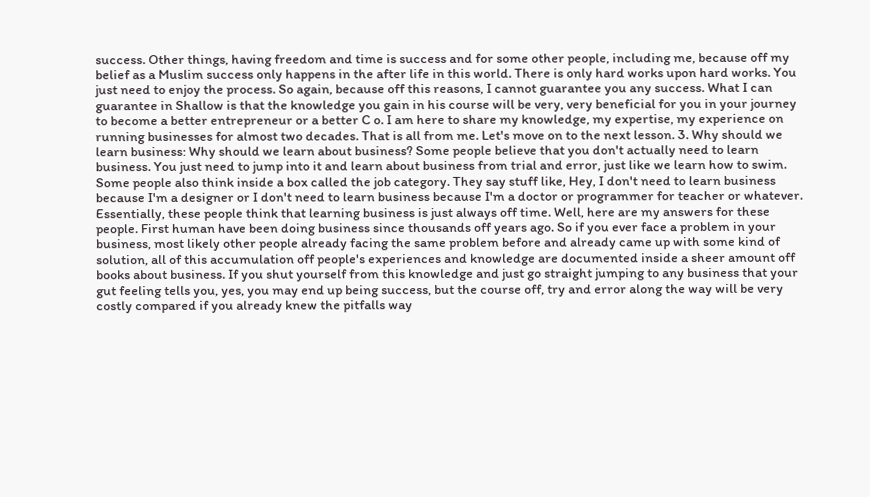success. Other things, having freedom and time is success and for some other people, including me, because off my belief as a Muslim success only happens in the after life in this world. There is only hard works upon hard works. You just need to enjoy the process. So again, because off this reasons, I cannot guarantee you any success. What I can guarantee in Shallow is that the knowledge you gain in his course will be very, very beneficial for you in your journey to become a better entrepreneur or a better C o. I am here to share my knowledge, my expertise, my experience on running businesses for almost two decades. That is all from me. Let's move on to the next lesson. 3. Why should we learn business: Why should we learn about business? Some people believe that you don't actually need to learn business. You just need to jump into it and learn about business from trial and error, just like we learn how to swim. Some people also think inside a box called the job category. They say stuff like, Hey, I don't need to learn business because I'm a designer or I don't need to learn business because I'm a doctor or programmer for teacher or whatever. Essentially, these people think that learning business is just always off time. Well, here are my answers for these people. First human have been doing business since thousands off years ago. So if you ever face a problem in your business, most likely other people already facing the same problem before and already came up with some kind of solution, all of this accumulation off people's experiences and knowledge are documented inside a sheer amount off books about business. If you shut yourself from this knowledge and just go straight jumping to any business that your gut feeling tells you, yes, you may end up being success, but the course off, try and error along the way will be very costly compared if you already knew the pitfalls way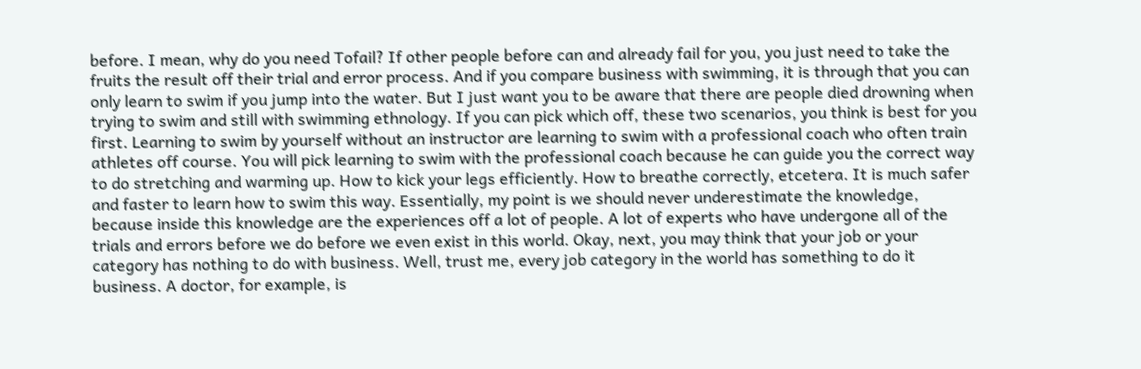before. I mean, why do you need Tofail? If other people before can and already fail for you, you just need to take the fruits the result off their trial and error process. And if you compare business with swimming, it is through that you can only learn to swim if you jump into the water. But I just want you to be aware that there are people died drowning when trying to swim and still with swimming ethnology. If you can pick which off, these two scenarios, you think is best for you first. Learning to swim by yourself without an instructor are learning to swim with a professional coach who often train athletes off course. You will pick learning to swim with the professional coach because he can guide you the correct way to do stretching and warming up. How to kick your legs efficiently. How to breathe correctly, etcetera. It is much safer and faster to learn how to swim this way. Essentially, my point is we should never underestimate the knowledge, because inside this knowledge are the experiences off a lot of people. A lot of experts who have undergone all of the trials and errors before we do before we even exist in this world. Okay, next, you may think that your job or your category has nothing to do with business. Well, trust me, every job category in the world has something to do it business. A doctor, for example, is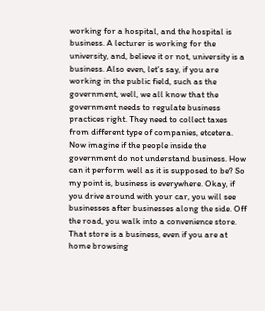working for a hospital, and the hospital is business. A lecturer is working for the university, and, believe it or not, university is a business. Also even, let's say, if you are working in the public field, such as the government, well, we all know that the government needs to regulate business practices right. They need to collect taxes from different type of companies, etcetera. Now imagine if the people inside the government do not understand business. How can it perform well as it is supposed to be? So my point is, business is everywhere. Okay, if you drive around with your car, you will see businesses after businesses along the side. Off the road, you walk into a convenience store. That store is a business, even if you are at home browsing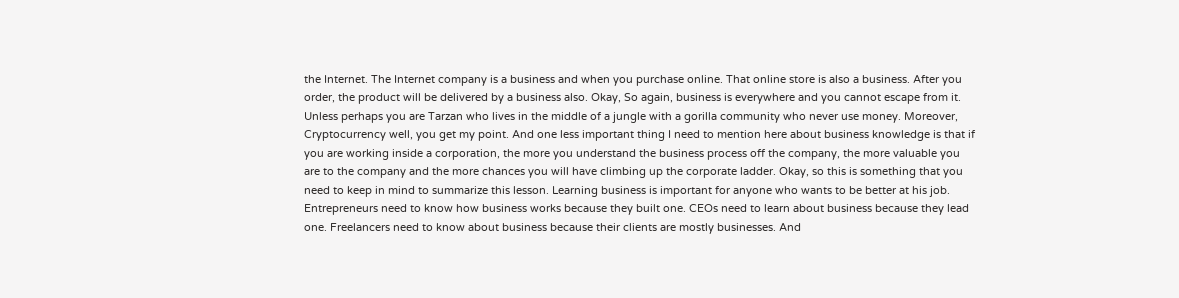the Internet. The Internet company is a business and when you purchase online. That online store is also a business. After you order, the product will be delivered by a business also. Okay, So again, business is everywhere and you cannot escape from it. Unless perhaps you are Tarzan who lives in the middle of a jungle with a gorilla community who never use money. Moreover, Cryptocurrency well, you get my point. And one less important thing I need to mention here about business knowledge is that if you are working inside a corporation, the more you understand the business process off the company, the more valuable you are to the company and the more chances you will have climbing up the corporate ladder. Okay, so this is something that you need to keep in mind to summarize this lesson. Learning business is important for anyone who wants to be better at his job. Entrepreneurs need to know how business works because they built one. CEOs need to learn about business because they lead one. Freelancers need to know about business because their clients are mostly businesses. And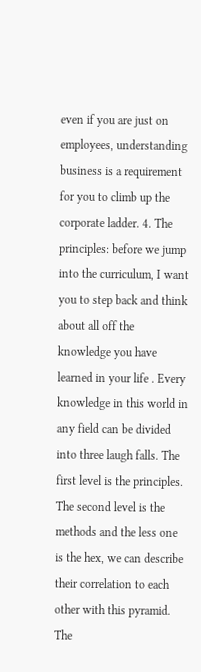even if you are just on employees, understanding business is a requirement for you to climb up the corporate ladder. 4. The principles: before we jump into the curriculum, I want you to step back and think about all off the knowledge you have learned in your life . Every knowledge in this world in any field can be divided into three laugh falls. The first level is the principles. The second level is the methods and the less one is the hex, we can describe their correlation to each other with this pyramid. The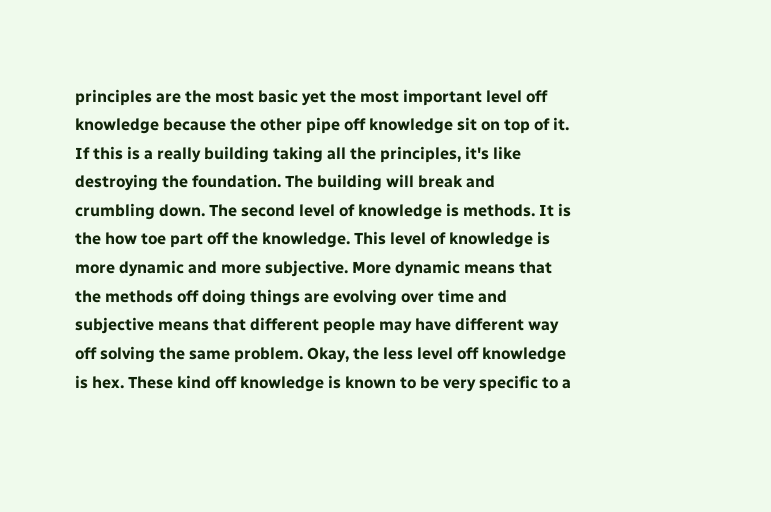principles are the most basic yet the most important level off knowledge because the other pipe off knowledge sit on top of it. If this is a really building taking all the principles, it's like destroying the foundation. The building will break and crumbling down. The second level of knowledge is methods. It is the how toe part off the knowledge. This level of knowledge is more dynamic and more subjective. More dynamic means that the methods off doing things are evolving over time and subjective means that different people may have different way off solving the same problem. Okay, the less level off knowledge is hex. These kind off knowledge is known to be very specific to a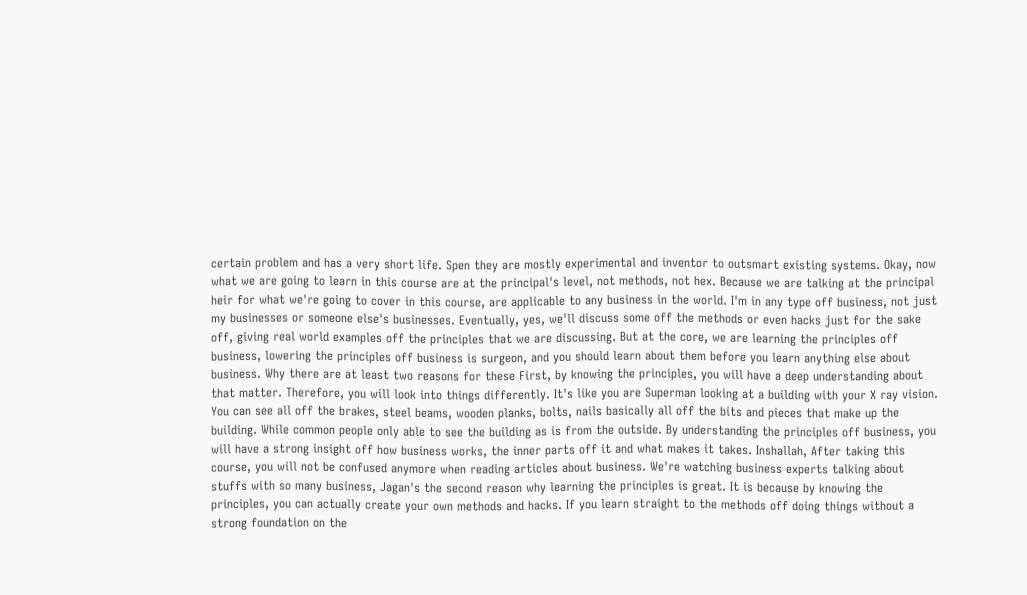certain problem and has a very short life. Spen they are mostly experimental and inventor to outsmart existing systems. Okay, now what we are going to learn in this course are at the principal's level, not methods, not hex. Because we are talking at the principal heir for what we're going to cover in this course, are applicable to any business in the world. I'm in any type off business, not just my businesses or someone else's businesses. Eventually, yes, we'll discuss some off the methods or even hacks just for the sake off, giving real world examples off the principles that we are discussing. But at the core, we are learning the principles off business, lowering the principles off business is surgeon, and you should learn about them before you learn anything else about business. Why there are at least two reasons for these First, by knowing the principles, you will have a deep understanding about that matter. Therefore, you will look into things differently. It's like you are Superman looking at a building with your X ray vision. You can see all off the brakes, steel beams, wooden planks, bolts, nails basically all off the bits and pieces that make up the building. While common people only able to see the building as is from the outside. By understanding the principles off business, you will have a strong insight off how business works, the inner parts off it and what makes it takes. Inshallah, After taking this course, you will not be confused anymore when reading articles about business. We're watching business experts talking about stuffs with so many business, Jagan's the second reason why learning the principles is great. It is because by knowing the principles, you can actually create your own methods and hacks. If you learn straight to the methods off doing things without a strong foundation on the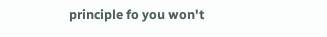principle fo you won't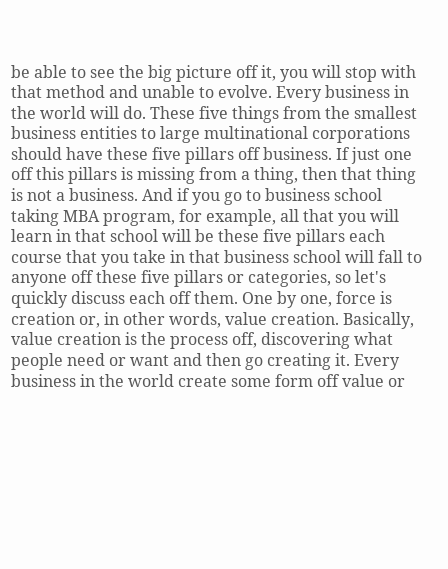be able to see the big picture off it, you will stop with that method and unable to evolve. Every business in the world will do. These five things from the smallest business entities to large multinational corporations should have these five pillars off business. If just one off this pillars is missing from a thing, then that thing is not a business. And if you go to business school taking MBA program, for example, all that you will learn in that school will be these five pillars each course that you take in that business school will fall to anyone off these five pillars or categories, so let's quickly discuss each off them. One by one, force is creation or, in other words, value creation. Basically, value creation is the process off, discovering what people need or want and then go creating it. Every business in the world create some form off value or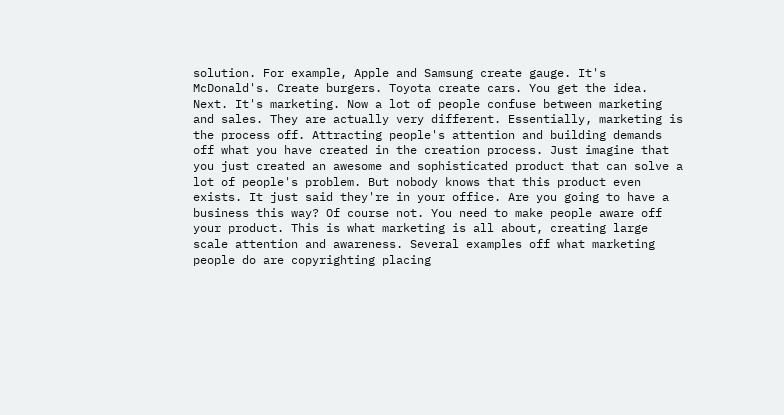solution. For example, Apple and Samsung create gauge. It's McDonald's. Create burgers. Toyota create cars. You get the idea. Next. It's marketing. Now a lot of people confuse between marketing and sales. They are actually very different. Essentially, marketing is the process off. Attracting people's attention and building demands off what you have created in the creation process. Just imagine that you just created an awesome and sophisticated product that can solve a lot of people's problem. But nobody knows that this product even exists. It just said they're in your office. Are you going to have a business this way? Of course not. You need to make people aware off your product. This is what marketing is all about, creating large scale attention and awareness. Several examples off what marketing people do are copyrighting placing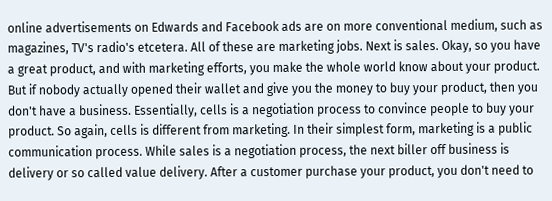online advertisements on Edwards and Facebook ads are on more conventional medium, such as magazines, TV's radio's etcetera. All of these are marketing jobs. Next is sales. Okay, so you have a great product, and with marketing efforts, you make the whole world know about your product. But if nobody actually opened their wallet and give you the money to buy your product, then you don't have a business. Essentially, cells is a negotiation process to convince people to buy your product. So again, cells is different from marketing. In their simplest form, marketing is a public communication process. While sales is a negotiation process, the next biller off business is delivery or so called value delivery. After a customer purchase your product, you don't need to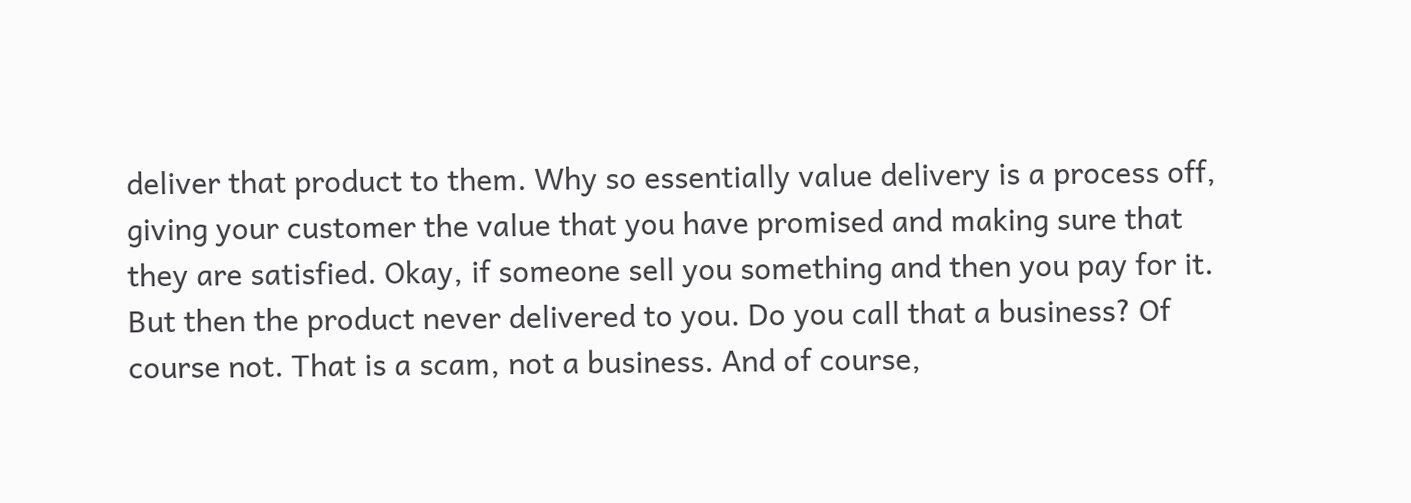deliver that product to them. Why so essentially value delivery is a process off, giving your customer the value that you have promised and making sure that they are satisfied. Okay, if someone sell you something and then you pay for it. But then the product never delivered to you. Do you call that a business? Of course not. That is a scam, not a business. And of course,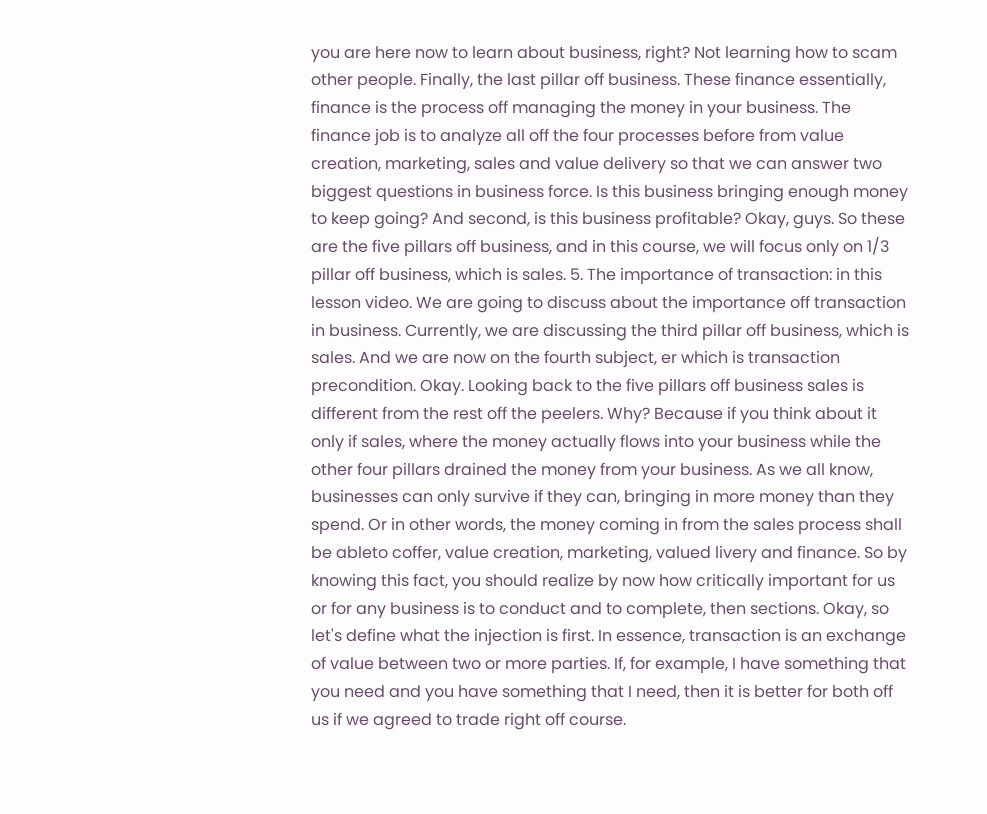you are here now to learn about business, right? Not learning how to scam other people. Finally, the last pillar off business. These finance essentially, finance is the process off managing the money in your business. The finance job is to analyze all off the four processes before from value creation, marketing, sales and value delivery so that we can answer two biggest questions in business force. Is this business bringing enough money to keep going? And second, is this business profitable? Okay, guys. So these are the five pillars off business, and in this course, we will focus only on 1/3 pillar off business, which is sales. 5. The importance of transaction: in this lesson video. We are going to discuss about the importance off transaction in business. Currently, we are discussing the third pillar off business, which is sales. And we are now on the fourth subject, er which is transaction precondition. Okay. Looking back to the five pillars off business sales is different from the rest off the peelers. Why? Because if you think about it only if sales, where the money actually flows into your business while the other four pillars drained the money from your business. As we all know, businesses can only survive if they can, bringing in more money than they spend. Or in other words, the money coming in from the sales process shall be ableto coffer, value creation, marketing, valued livery and finance. So by knowing this fact, you should realize by now how critically important for us or for any business is to conduct and to complete, then sections. Okay, so let's define what the injection is first. In essence, transaction is an exchange of value between two or more parties. If, for example, I have something that you need and you have something that I need, then it is better for both off us if we agreed to trade right off course.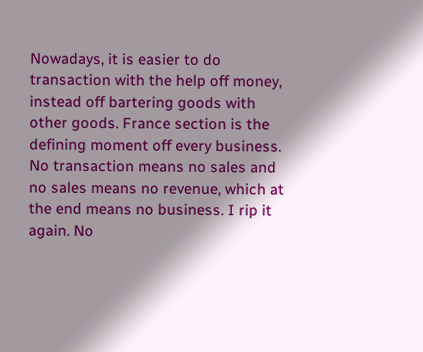Nowadays, it is easier to do transaction with the help off money, instead off bartering goods with other goods. France section is the defining moment off every business. No transaction means no sales and no sales means no revenue, which at the end means no business. I rip it again. No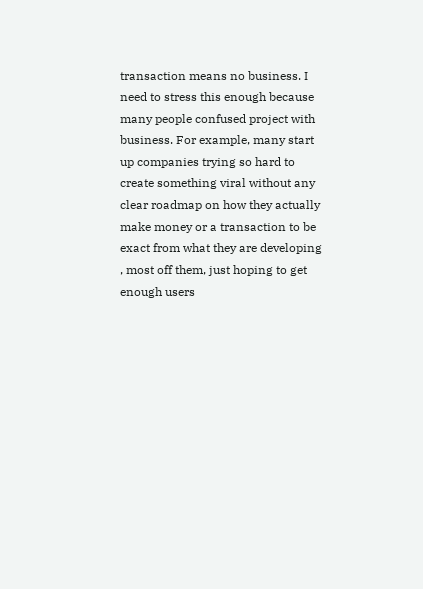transaction means no business. I need to stress this enough because many people confused project with business. For example, many start up companies trying so hard to create something viral without any clear roadmap on how they actually make money or a transaction to be exact from what they are developing , most off them, just hoping to get enough users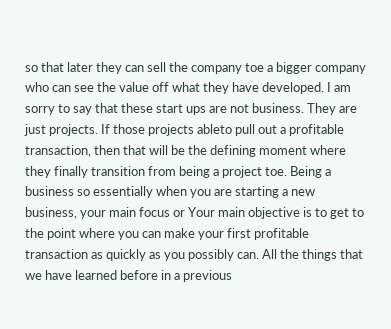so that later they can sell the company toe a bigger company who can see the value off what they have developed. I am sorry to say that these start ups are not business. They are just projects. If those projects ableto pull out a profitable transaction, then that will be the defining moment where they finally transition from being a project toe. Being a business so essentially when you are starting a new business, your main focus or Your main objective is to get to the point where you can make your first profitable transaction as quickly as you possibly can. All the things that we have learned before in a previous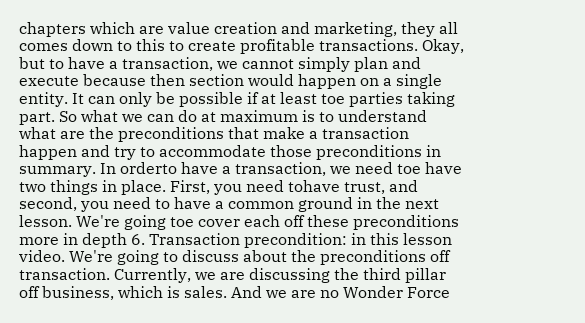chapters which are value creation and marketing, they all comes down to this to create profitable transactions. Okay, but to have a transaction, we cannot simply plan and execute because then section would happen on a single entity. It can only be possible if at least toe parties taking part. So what we can do at maximum is to understand what are the preconditions that make a transaction happen and try to accommodate those preconditions in summary. In orderto have a transaction, we need toe have two things in place. First, you need tohave trust, and second, you need to have a common ground in the next lesson. We're going toe cover each off these preconditions more in depth 6. Transaction precondition: in this lesson video. We're going to discuss about the preconditions off transaction. Currently, we are discussing the third pillar off business, which is sales. And we are no Wonder Force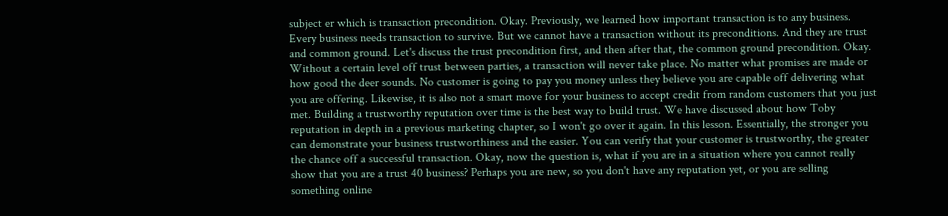subject er which is transaction precondition. Okay. Previously, we learned how important transaction is to any business. Every business needs transaction to survive. But we cannot have a transaction without its preconditions. And they are trust and common ground. Let's discuss the trust precondition first, and then after that, the common ground precondition. Okay. Without a certain level off trust between parties, a transaction will never take place. No matter what promises are made or how good the deer sounds. No customer is going to pay you money unless they believe you are capable off delivering what you are offering. Likewise, it is also not a smart move for your business to accept credit from random customers that you just met. Building a trustworthy reputation over time is the best way to build trust. We have discussed about how Toby reputation in depth in a previous marketing chapter, so I won't go over it again. In this lesson. Essentially, the stronger you can demonstrate your business trustworthiness and the easier. You can verify that your customer is trustworthy, the greater the chance off a successful transaction. Okay, now the question is, what if you are in a situation where you cannot really show that you are a trust 40 business? Perhaps you are new, so you don't have any reputation yet, or you are selling something online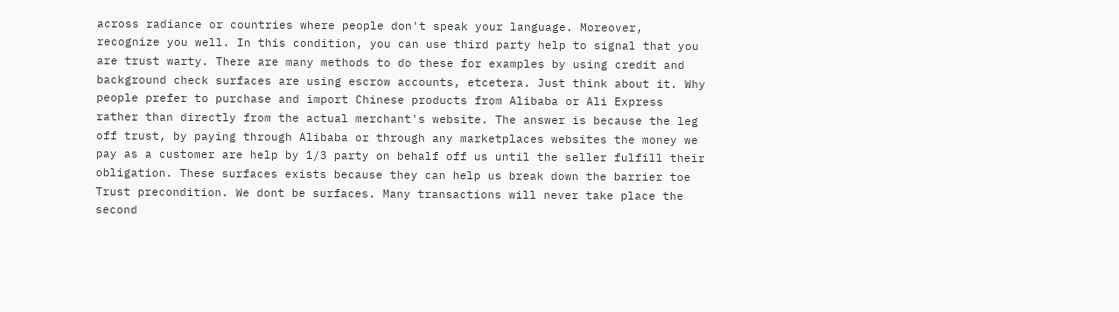across radiance or countries where people don't speak your language. Moreover, recognize you well. In this condition, you can use third party help to signal that you are trust warty. There are many methods to do these for examples by using credit and background check surfaces are using escrow accounts, etcetera. Just think about it. Why people prefer to purchase and import Chinese products from Alibaba or Ali Express rather than directly from the actual merchant's website. The answer is because the leg off trust, by paying through Alibaba or through any marketplaces websites the money we pay as a customer are help by 1/3 party on behalf off us until the seller fulfill their obligation. These surfaces exists because they can help us break down the barrier toe Trust precondition. We dont be surfaces. Many transactions will never take place the second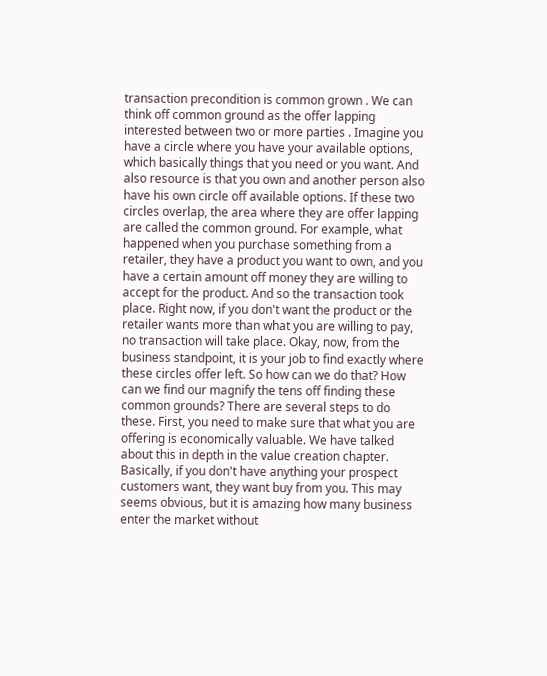transaction precondition is common grown . We can think off common ground as the offer lapping interested between two or more parties . Imagine you have a circle where you have your available options, which basically things that you need or you want. And also resource is that you own and another person also have his own circle off available options. If these two circles overlap, the area where they are offer lapping are called the common ground. For example, what happened when you purchase something from a retailer, they have a product you want to own, and you have a certain amount off money they are willing to accept for the product. And so the transaction took place. Right now, if you don't want the product or the retailer wants more than what you are willing to pay, no transaction will take place. Okay, now, from the business standpoint, it is your job to find exactly where these circles offer left. So how can we do that? How can we find our magnify the tens off finding these common grounds? There are several steps to do these. First, you need to make sure that what you are offering is economically valuable. We have talked about this in depth in the value creation chapter. Basically, if you don't have anything your prospect customers want, they want buy from you. This may seems obvious, but it is amazing how many business enter the market without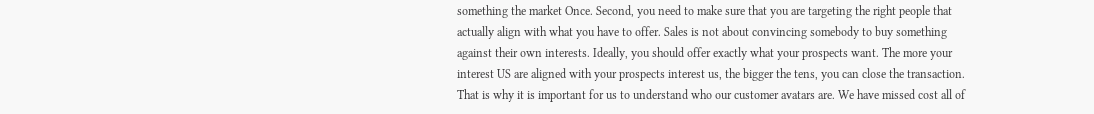something the market Once. Second, you need to make sure that you are targeting the right people that actually align with what you have to offer. Sales is not about convincing somebody to buy something against their own interests. Ideally, you should offer exactly what your prospects want. The more your interest US are aligned with your prospects interest us, the bigger the tens, you can close the transaction. That is why it is important for us to understand who our customer avatars are. We have missed cost all of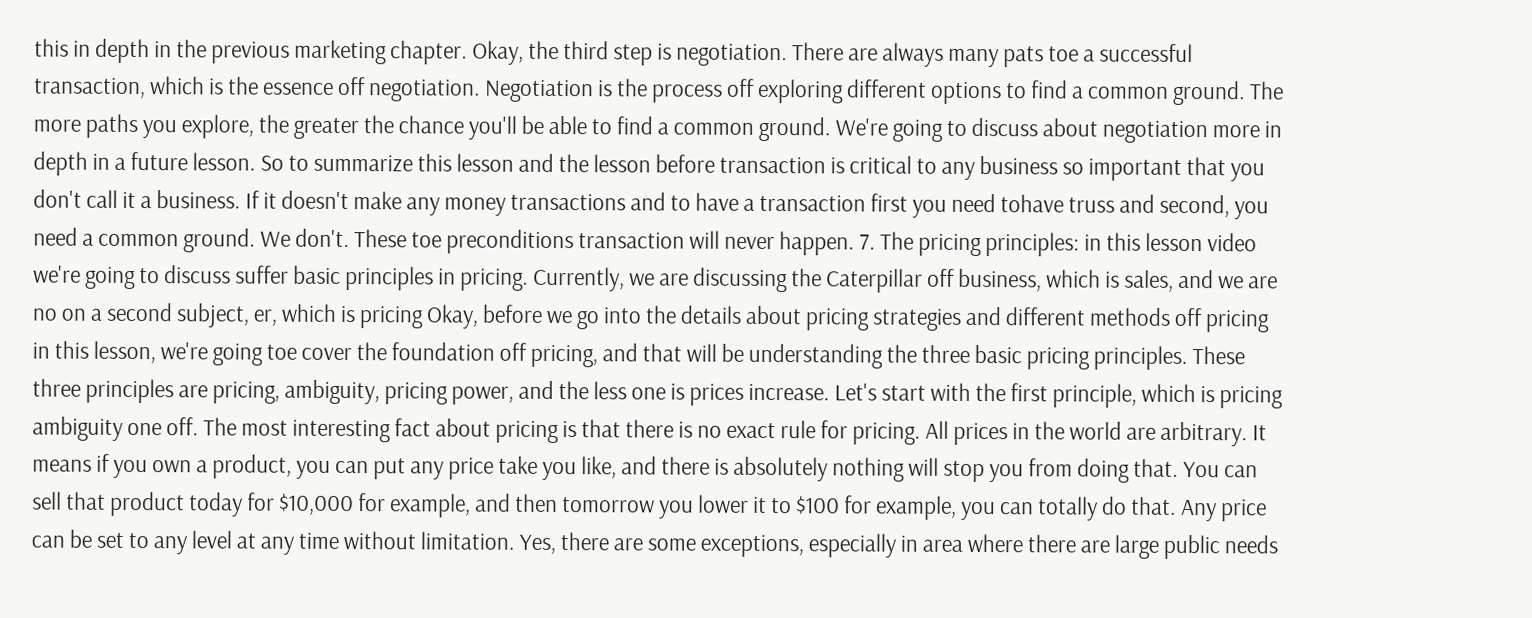this in depth in the previous marketing chapter. Okay, the third step is negotiation. There are always many pats toe a successful transaction, which is the essence off negotiation. Negotiation is the process off exploring different options to find a common ground. The more paths you explore, the greater the chance you'll be able to find a common ground. We're going to discuss about negotiation more in depth in a future lesson. So to summarize this lesson and the lesson before transaction is critical to any business so important that you don't call it a business. If it doesn't make any money transactions and to have a transaction first you need tohave truss and second, you need a common ground. We don't. These toe preconditions transaction will never happen. 7. The pricing principles: in this lesson video we're going to discuss suffer basic principles in pricing. Currently, we are discussing the Caterpillar off business, which is sales, and we are no on a second subject, er, which is pricing Okay, before we go into the details about pricing strategies and different methods off pricing in this lesson, we're going toe cover the foundation off pricing, and that will be understanding the three basic pricing principles. These three principles are pricing, ambiguity, pricing power, and the less one is prices increase. Let's start with the first principle, which is pricing ambiguity one off. The most interesting fact about pricing is that there is no exact rule for pricing. All prices in the world are arbitrary. It means if you own a product, you can put any price take you like, and there is absolutely nothing will stop you from doing that. You can sell that product today for $10,000 for example, and then tomorrow you lower it to $100 for example, you can totally do that. Any price can be set to any level at any time without limitation. Yes, there are some exceptions, especially in area where there are large public needs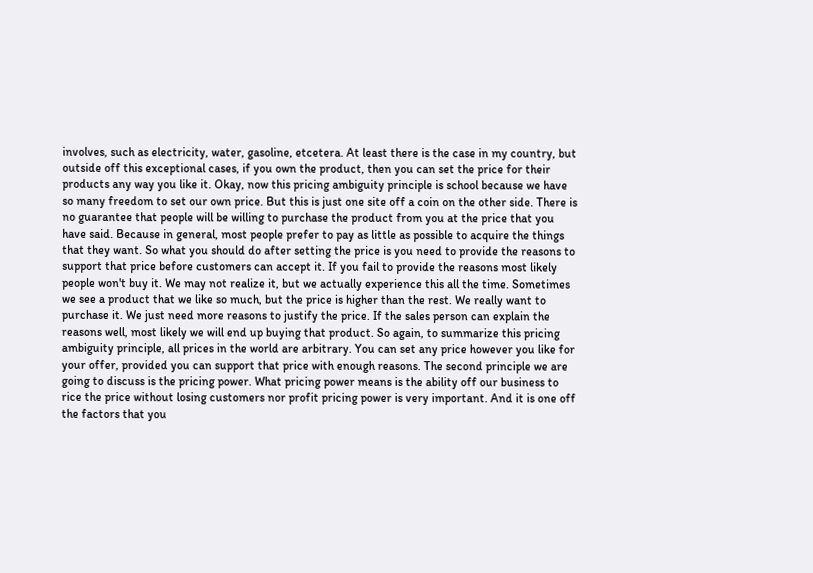involves, such as electricity, water, gasoline, etcetera. At least there is the case in my country, but outside off this exceptional cases, if you own the product, then you can set the price for their products any way you like it. Okay, now this pricing ambiguity principle is school because we have so many freedom to set our own price. But this is just one site off a coin on the other side. There is no guarantee that people will be willing to purchase the product from you at the price that you have said. Because in general, most people prefer to pay as little as possible to acquire the things that they want. So what you should do after setting the price is you need to provide the reasons to support that price before customers can accept it. If you fail to provide the reasons most likely people won't buy it. We may not realize it, but we actually experience this all the time. Sometimes we see a product that we like so much, but the price is higher than the rest. We really want to purchase it. We just need more reasons to justify the price. If the sales person can explain the reasons well, most likely we will end up buying that product. So again, to summarize this pricing ambiguity principle, all prices in the world are arbitrary. You can set any price however you like for your offer, provided you can support that price with enough reasons. The second principle we are going to discuss is the pricing power. What pricing power means is the ability off our business to rice the price without losing customers nor profit pricing power is very important. And it is one off the factors that you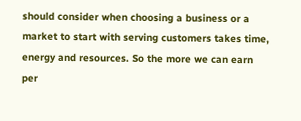should consider when choosing a business or a market to start with serving customers takes time, energy and resources. So the more we can earn per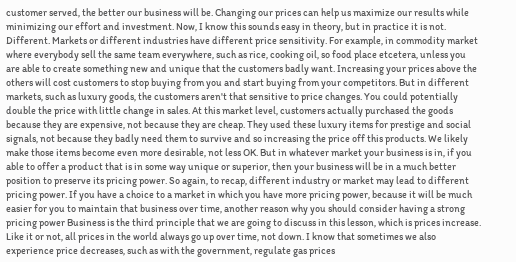customer served, the better our business will be. Changing our prices can help us maximize our results while minimizing our effort and investment. Now, I know this sounds easy in theory, but in practice it is not. Different. Markets or different industries have different price sensitivity. For example, in commodity market where everybody sell the same team everywhere, such as rice, cooking oil, so food place etcetera, unless you are able to create something new and unique that the customers badly want. Increasing your prices above the others will cost customers to stop buying from you and start buying from your competitors. But in different markets, such as luxury goods, the customers aren't that sensitive to price changes. You could potentially double the price with little change in sales. At this market level, customers actually purchased the goods because they are expensive, not because they are cheap. They used these luxury items for prestige and social signals, not because they badly need them to survive and so increasing the price off this products. We likely make those items become even more desirable, not less OK. But in whatever market your business is in, if you able to offer a product that is in some way unique or superior, then your business will be in a much better position to preserve its pricing power. So again, to recap, different industry or market may lead to different pricing power. If you have a choice to a market in which you have more pricing power, because it will be much easier for you to maintain that business over time, another reason why you should consider having a strong pricing power Business is the third principle that we are going to discuss in this lesson, which is prices increase. Like it or not, all prices in the world always go up over time, not down. I know that sometimes we also experience price decreases, such as with the government, regulate gas prices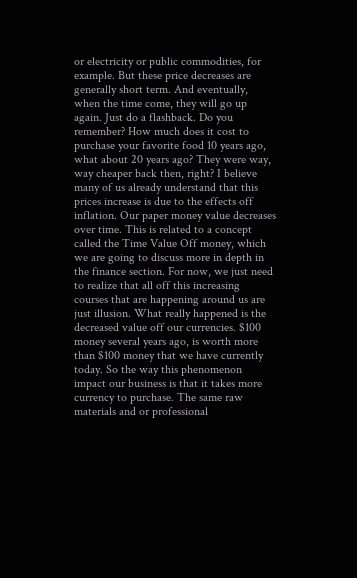or electricity or public commodities, for example. But these price decreases are generally short term. And eventually, when the time come, they will go up again. Just do a flashback. Do you remember? How much does it cost to purchase your favorite food 10 years ago, what about 20 years ago? They were way, way cheaper back then, right? I believe many of us already understand that this prices increase is due to the effects off inflation. Our paper money value decreases over time. This is related to a concept called the Time Value Off money, which we are going to discuss more in depth in the finance section. For now, we just need to realize that all off this increasing courses that are happening around us are just illusion. What really happened is the decreased value off our currencies. $100 money several years ago, is worth more than $100 money that we have currently today. So the way this phenomenon impact our business is that it takes more currency to purchase. The same raw materials and or professional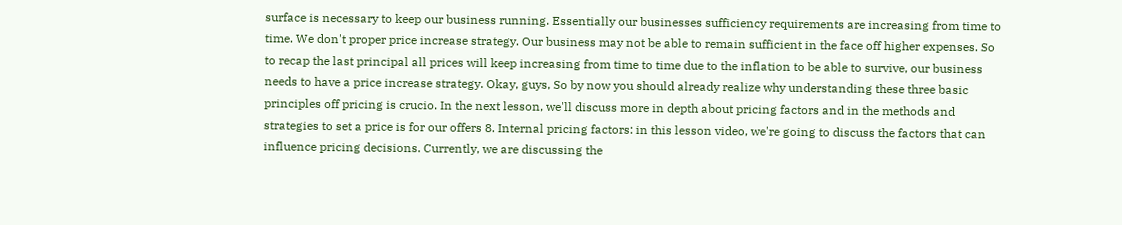surface is necessary to keep our business running. Essentially our businesses sufficiency requirements are increasing from time to time. We don't proper price increase strategy. Our business may not be able to remain sufficient in the face off higher expenses. So to recap the last principal all prices will keep increasing from time to time due to the inflation to be able to survive, our business needs to have a price increase strategy. Okay, guys, So by now you should already realize why understanding these three basic principles off pricing is crucio. In the next lesson, we'll discuss more in depth about pricing factors and in the methods and strategies to set a price is for our offers 8. Internal pricing factors: in this lesson video, we're going to discuss the factors that can influence pricing decisions. Currently, we are discussing the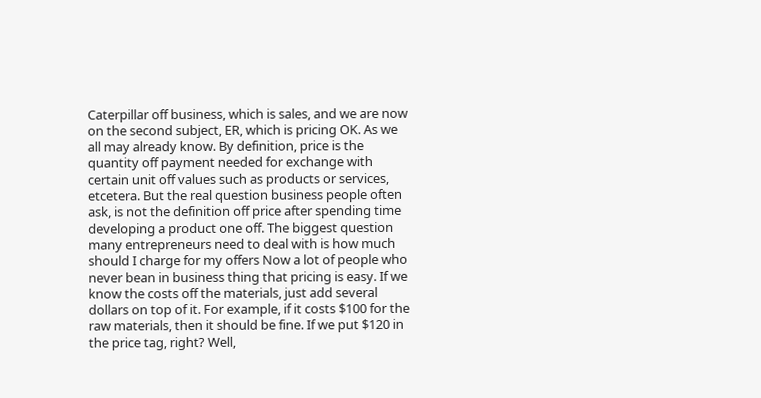Caterpillar off business, which is sales, and we are now on the second subject, ER, which is pricing OK. As we all may already know. By definition, price is the quantity off payment needed for exchange with certain unit off values such as products or services, etcetera. But the real question business people often ask, is not the definition off price after spending time developing a product one off. The biggest question many entrepreneurs need to deal with is how much should I charge for my offers Now a lot of people who never bean in business thing that pricing is easy. If we know the costs off the materials, just add several dollars on top of it. For example, if it costs $100 for the raw materials, then it should be fine. If we put $120 in the price tag, right? Well,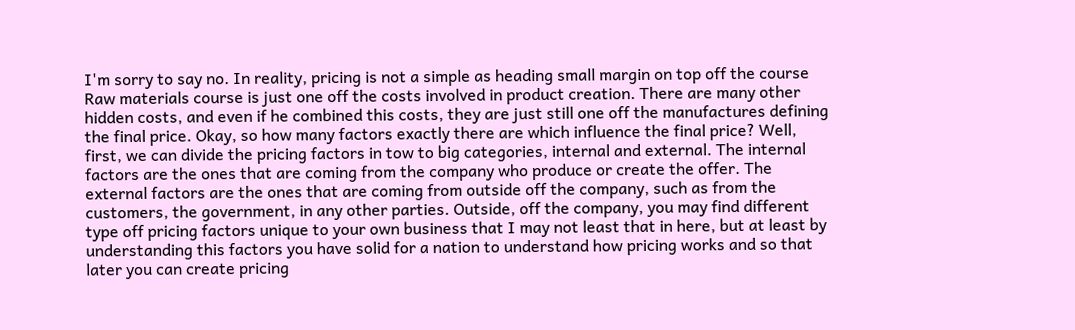I'm sorry to say no. In reality, pricing is not a simple as heading small margin on top off the course Raw materials course is just one off the costs involved in product creation. There are many other hidden costs, and even if he combined this costs, they are just still one off the manufactures defining the final price. Okay, so how many factors exactly there are which influence the final price? Well, first, we can divide the pricing factors in tow to big categories, internal and external. The internal factors are the ones that are coming from the company who produce or create the offer. The external factors are the ones that are coming from outside off the company, such as from the customers, the government, in any other parties. Outside, off the company, you may find different type off pricing factors unique to your own business that I may not least that in here, but at least by understanding this factors you have solid for a nation to understand how pricing works and so that later you can create pricing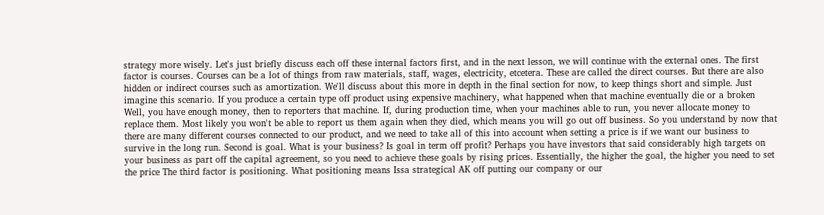strategy more wisely. Let's just briefly discuss each off these internal factors first, and in the next lesson, we will continue with the external ones. The first factor is courses. Courses can be a lot of things from raw materials, staff, wages, electricity, etcetera. These are called the direct courses. But there are also hidden or indirect courses such as amortization. We'll discuss about this more in depth in the final section for now, to keep things short and simple. Just imagine this scenario. If you produce a certain type off product using expensive machinery, what happened when that machine eventually die or a broken Well, you have enough money, then to reporters that machine. If, during production time, when your machines able to run, you never allocate money to replace them. Most likely you won't be able to report us them again when they died, which means you will go out off business. So you understand by now that there are many different courses connected to our product, and we need to take all of this into account when setting a price is if we want our business to survive in the long run. Second is goal. What is your business? Is goal in term off profit? Perhaps you have investors that said considerably high targets on your business as part off the capital agreement, so you need to achieve these goals by rising prices. Essentially, the higher the goal, the higher you need to set the price The third factor is positioning. What positioning means Issa strategical AK off putting our company or our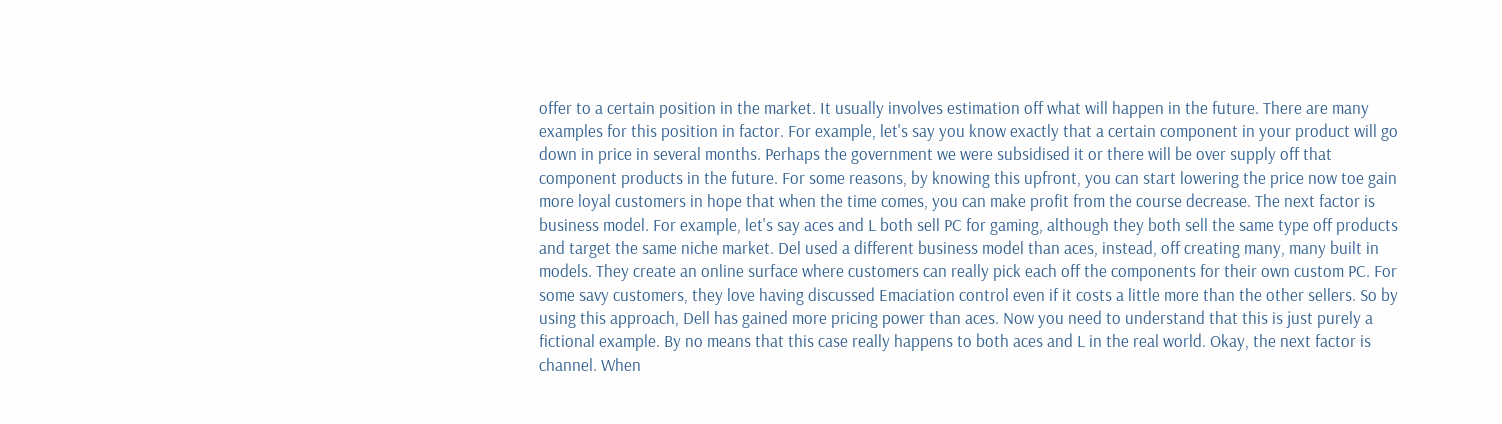offer to a certain position in the market. It usually involves estimation off what will happen in the future. There are many examples for this position in factor. For example, let's say you know exactly that a certain component in your product will go down in price in several months. Perhaps the government we were subsidised it or there will be over supply off that component products in the future. For some reasons, by knowing this upfront, you can start lowering the price now toe gain more loyal customers in hope that when the time comes, you can make profit from the course decrease. The next factor is business model. For example, let's say aces and L both sell PC for gaming, although they both sell the same type off products and target the same niche market. Del used a different business model than aces, instead, off creating many, many built in models. They create an online surface where customers can really pick each off the components for their own custom PC. For some savy customers, they love having discussed Emaciation control even if it costs a little more than the other sellers. So by using this approach, Dell has gained more pricing power than aces. Now you need to understand that this is just purely a fictional example. By no means that this case really happens to both aces and L in the real world. Okay, the next factor is channel. When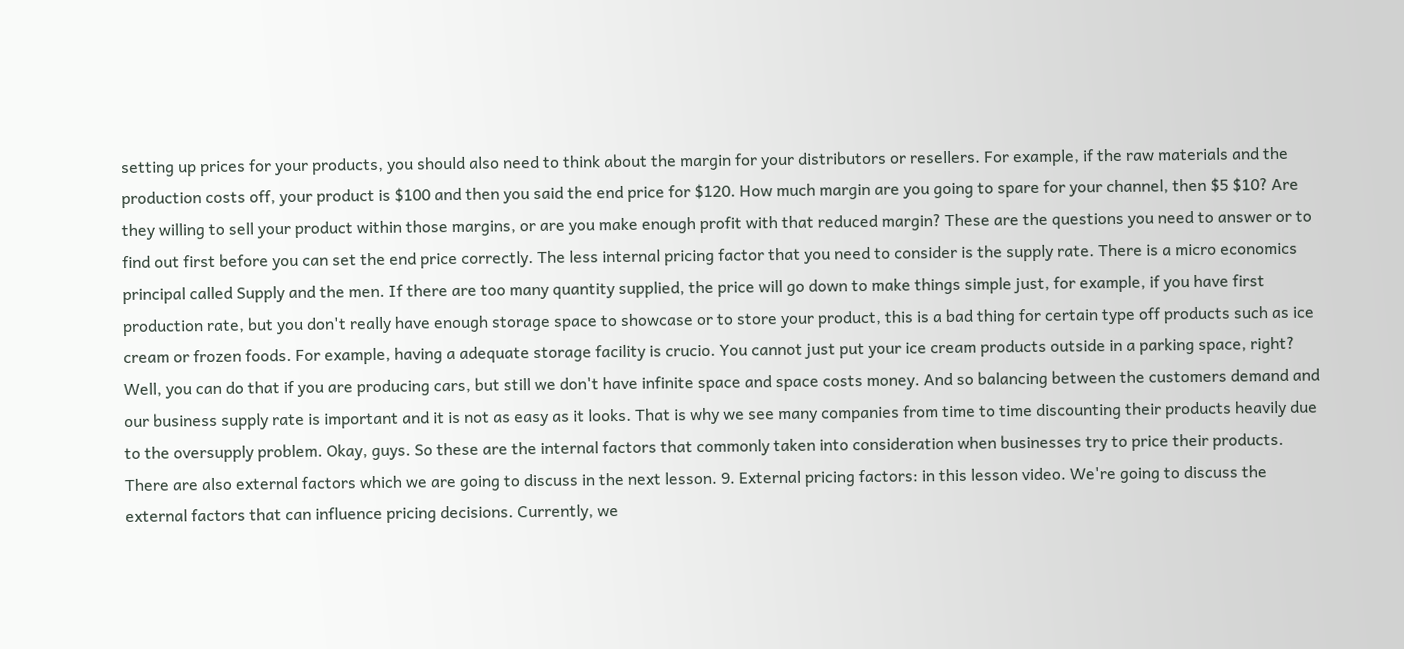setting up prices for your products, you should also need to think about the margin for your distributors or resellers. For example, if the raw materials and the production costs off, your product is $100 and then you said the end price for $120. How much margin are you going to spare for your channel, then $5 $10? Are they willing to sell your product within those margins, or are you make enough profit with that reduced margin? These are the questions you need to answer or to find out first before you can set the end price correctly. The less internal pricing factor that you need to consider is the supply rate. There is a micro economics principal called Supply and the men. If there are too many quantity supplied, the price will go down to make things simple just, for example, if you have first production rate, but you don't really have enough storage space to showcase or to store your product, this is a bad thing for certain type off products such as ice cream or frozen foods. For example, having a adequate storage facility is crucio. You cannot just put your ice cream products outside in a parking space, right? Well, you can do that if you are producing cars, but still we don't have infinite space and space costs money. And so balancing between the customers demand and our business supply rate is important and it is not as easy as it looks. That is why we see many companies from time to time discounting their products heavily due to the oversupply problem. Okay, guys. So these are the internal factors that commonly taken into consideration when businesses try to price their products. There are also external factors which we are going to discuss in the next lesson. 9. External pricing factors: in this lesson video. We're going to discuss the external factors that can influence pricing decisions. Currently, we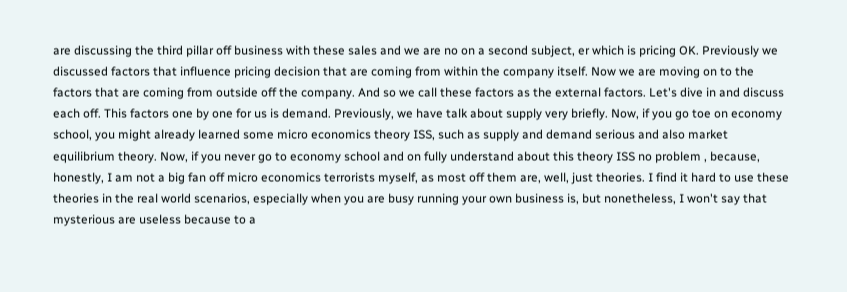are discussing the third pillar off business with these sales and we are no on a second subject, er which is pricing OK. Previously we discussed factors that influence pricing decision that are coming from within the company itself. Now we are moving on to the factors that are coming from outside off the company. And so we call these factors as the external factors. Let's dive in and discuss each off. This factors one by one for us is demand. Previously, we have talk about supply very briefly. Now, if you go toe on economy school, you might already learned some micro economics theory ISS, such as supply and demand serious and also market equilibrium theory. Now, if you never go to economy school and on fully understand about this theory ISS no problem , because, honestly, I am not a big fan off micro economics terrorists myself, as most off them are, well, just theories. I find it hard to use these theories in the real world scenarios, especially when you are busy running your own business is, but nonetheless, I won't say that mysterious are useless because to a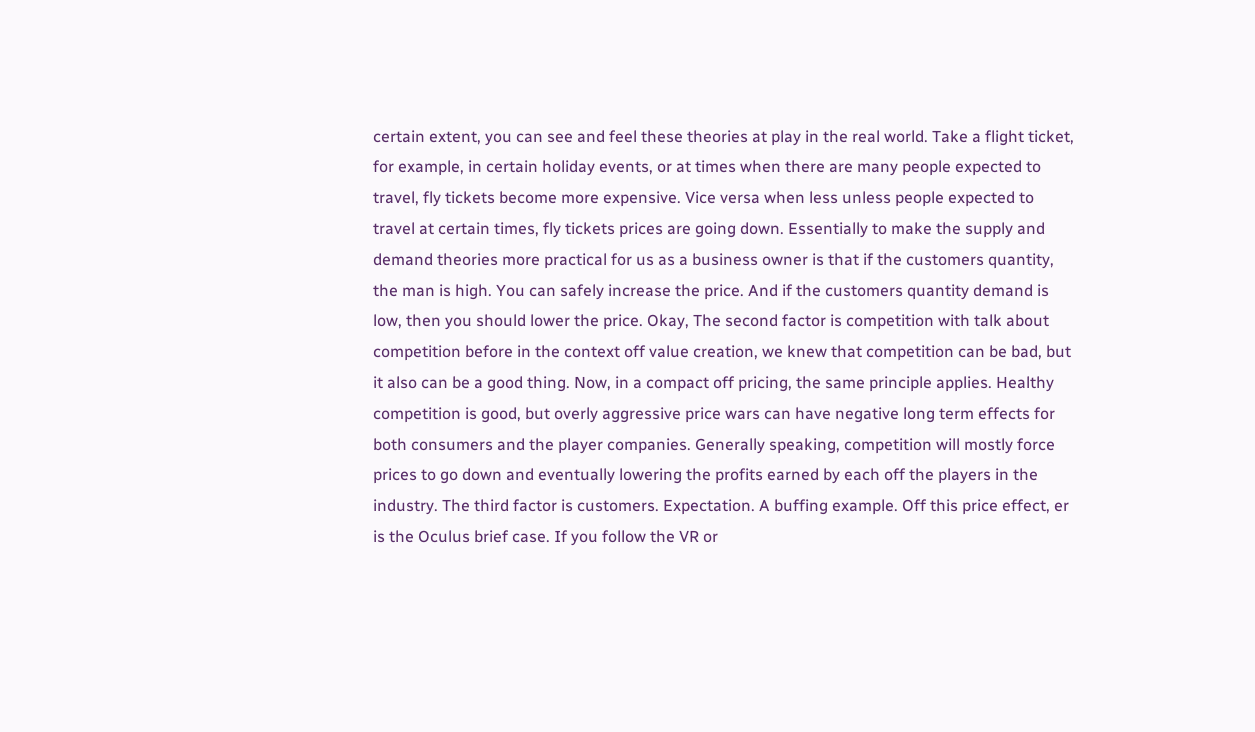certain extent, you can see and feel these theories at play in the real world. Take a flight ticket, for example, in certain holiday events, or at times when there are many people expected to travel, fly tickets become more expensive. Vice versa when less unless people expected to travel at certain times, fly tickets prices are going down. Essentially to make the supply and demand theories more practical for us as a business owner is that if the customers quantity, the man is high. You can safely increase the price. And if the customers quantity demand is low, then you should lower the price. Okay, The second factor is competition with talk about competition before in the context off value creation, we knew that competition can be bad, but it also can be a good thing. Now, in a compact off pricing, the same principle applies. Healthy competition is good, but overly aggressive price wars can have negative long term effects for both consumers and the player companies. Generally speaking, competition will mostly force prices to go down and eventually lowering the profits earned by each off the players in the industry. The third factor is customers. Expectation. A buffing example. Off this price effect, er is the Oculus brief case. If you follow the VR or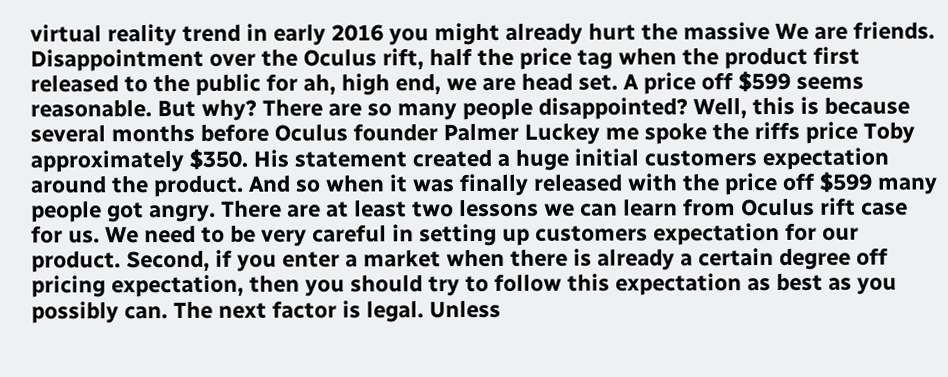virtual reality trend in early 2016 you might already hurt the massive We are friends. Disappointment over the Oculus rift, half the price tag when the product first released to the public for ah, high end, we are head set. A price off $599 seems reasonable. But why? There are so many people disappointed? Well, this is because several months before Oculus founder Palmer Luckey me spoke the riffs price Toby approximately $350. His statement created a huge initial customers expectation around the product. And so when it was finally released with the price off $599 many people got angry. There are at least two lessons we can learn from Oculus rift case for us. We need to be very careful in setting up customers expectation for our product. Second, if you enter a market when there is already a certain degree off pricing expectation, then you should try to follow this expectation as best as you possibly can. The next factor is legal. Unless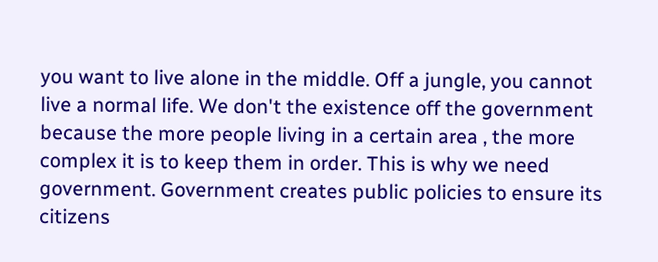you want to live alone in the middle. Off a jungle, you cannot live a normal life. We don't the existence off the government because the more people living in a certain area , the more complex it is to keep them in order. This is why we need government. Government creates public policies to ensure its citizens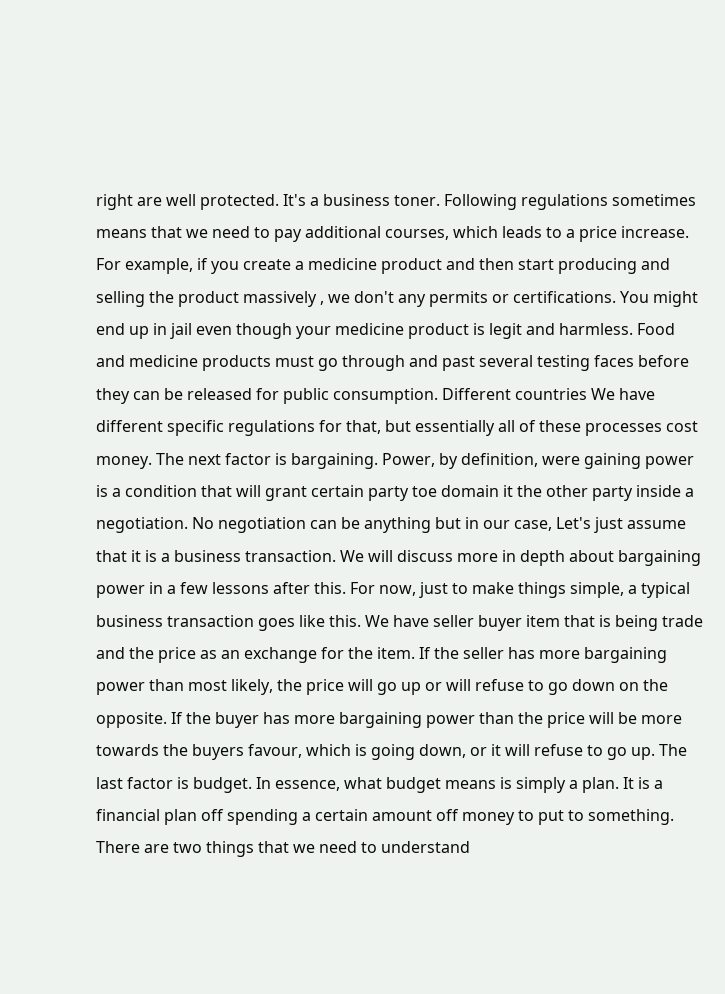right are well protected. It's a business toner. Following regulations sometimes means that we need to pay additional courses, which leads to a price increase. For example, if you create a medicine product and then start producing and selling the product massively , we don't any permits or certifications. You might end up in jail even though your medicine product is legit and harmless. Food and medicine products must go through and past several testing faces before they can be released for public consumption. Different countries We have different specific regulations for that, but essentially all of these processes cost money. The next factor is bargaining. Power, by definition, were gaining power is a condition that will grant certain party toe domain it the other party inside a negotiation. No negotiation can be anything but in our case, Let's just assume that it is a business transaction. We will discuss more in depth about bargaining power in a few lessons after this. For now, just to make things simple, a typical business transaction goes like this. We have seller buyer item that is being trade and the price as an exchange for the item. If the seller has more bargaining power than most likely, the price will go up or will refuse to go down on the opposite. If the buyer has more bargaining power than the price will be more towards the buyers favour, which is going down, or it will refuse to go up. The last factor is budget. In essence, what budget means is simply a plan. It is a financial plan off spending a certain amount off money to put to something. There are two things that we need to understand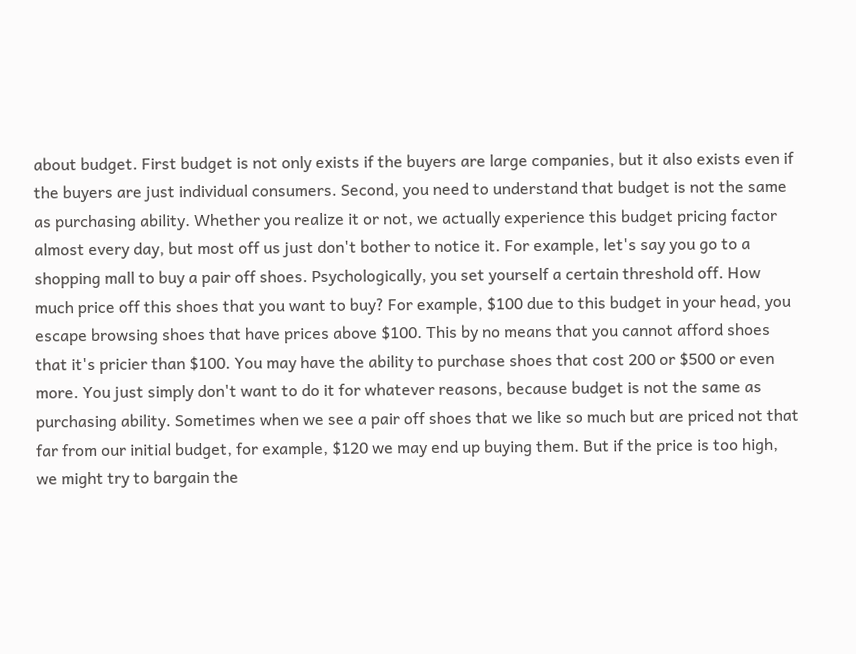about budget. First budget is not only exists if the buyers are large companies, but it also exists even if the buyers are just individual consumers. Second, you need to understand that budget is not the same as purchasing ability. Whether you realize it or not, we actually experience this budget pricing factor almost every day, but most off us just don't bother to notice it. For example, let's say you go to a shopping mall to buy a pair off shoes. Psychologically, you set yourself a certain threshold off. How much price off this shoes that you want to buy? For example, $100 due to this budget in your head, you escape browsing shoes that have prices above $100. This by no means that you cannot afford shoes that it's pricier than $100. You may have the ability to purchase shoes that cost 200 or $500 or even more. You just simply don't want to do it for whatever reasons, because budget is not the same as purchasing ability. Sometimes when we see a pair off shoes that we like so much but are priced not that far from our initial budget, for example, $120 we may end up buying them. But if the price is too high, we might try to bargain the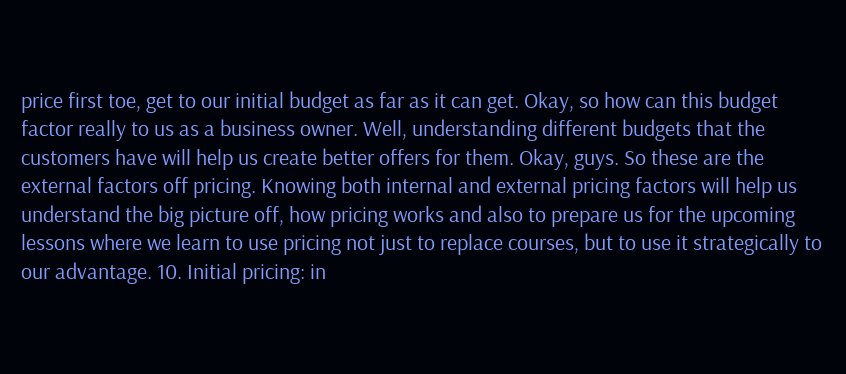price first toe, get to our initial budget as far as it can get. Okay, so how can this budget factor really to us as a business owner. Well, understanding different budgets that the customers have will help us create better offers for them. Okay, guys. So these are the external factors off pricing. Knowing both internal and external pricing factors will help us understand the big picture off, how pricing works and also to prepare us for the upcoming lessons where we learn to use pricing not just to replace courses, but to use it strategically to our advantage. 10. Initial pricing: in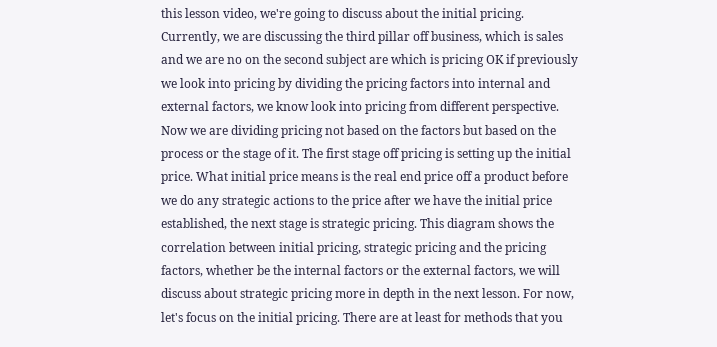this lesson video, we're going to discuss about the initial pricing. Currently, we are discussing the third pillar off business, which is sales and we are no on the second subject are which is pricing OK if previously we look into pricing by dividing the pricing factors into internal and external factors, we know look into pricing from different perspective. Now we are dividing pricing not based on the factors but based on the process or the stage of it. The first stage off pricing is setting up the initial price. What initial price means is the real end price off a product before we do any strategic actions to the price after we have the initial price established, the next stage is strategic pricing. This diagram shows the correlation between initial pricing, strategic pricing and the pricing factors, whether be the internal factors or the external factors, we will discuss about strategic pricing more in depth in the next lesson. For now, let's focus on the initial pricing. There are at least for methods that you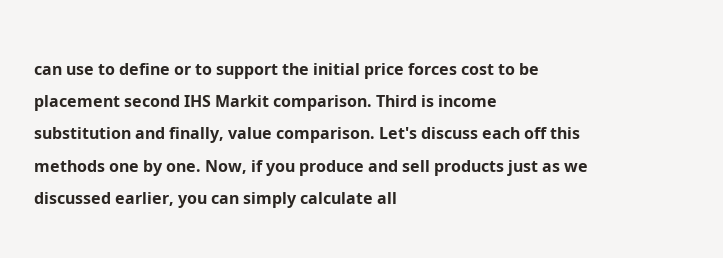can use to define or to support the initial price forces cost to be placement second IHS Markit comparison. Third is income substitution and finally, value comparison. Let's discuss each off this methods one by one. Now, if you produce and sell products just as we discussed earlier, you can simply calculate all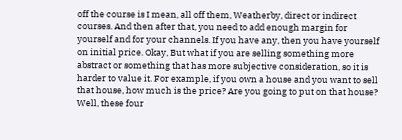off the course is I mean, all off them, Weatherby, direct or indirect courses. And then after that, you need to add enough margin for yourself and for your channels. If you have any, then you have yourself on initial price. Okay, But what if you are selling something more abstract or something that has more subjective consideration, so it is harder to value it. For example, if you own a house and you want to sell that house, how much is the price? Are you going to put on that house? Well, these four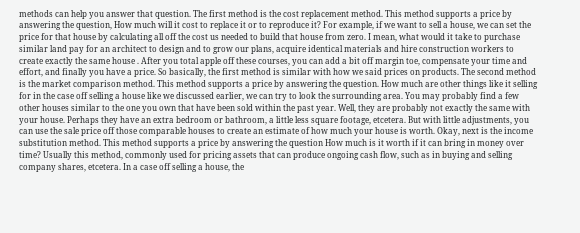methods can help you answer that question. The first method is the cost replacement method. This method supports a price by answering the question, How much will it cost to replace it or to reproduce it? For example, if we want to sell a house, we can set the price for that house by calculating all off the cost us needed to build that house from zero. I mean, what would it take to purchase similar land pay for an architect to design and to grow our plans, acquire identical materials and hire construction workers to create exactly the same house . After you total apple off these courses, you can add a bit off margin toe, compensate your time and effort, and finally you have a price. So basically, the first method is similar with how we said prices on products. The second method is the market comparison method. This method supports a price by answering the question. How much are other things like it selling for in the case off selling a house like we discussed earlier, we can try to look the surrounding area. You may probably find a few other houses similar to the one you own that have been sold within the past year. Well, they are probably not exactly the same with your house. Perhaps they have an extra bedroom or bathroom, a little less square footage, etcetera. But with little adjustments, you can use the sale price off those comparable houses to create an estimate of how much your house is worth. Okay, next is the income substitution method. This method supports a price by answering the question How much is it worth if it can bring in money over time? Usually this method, commonly used for pricing assets that can produce ongoing cash flow, such as in buying and selling company shares, etcetera. In a case off selling a house, the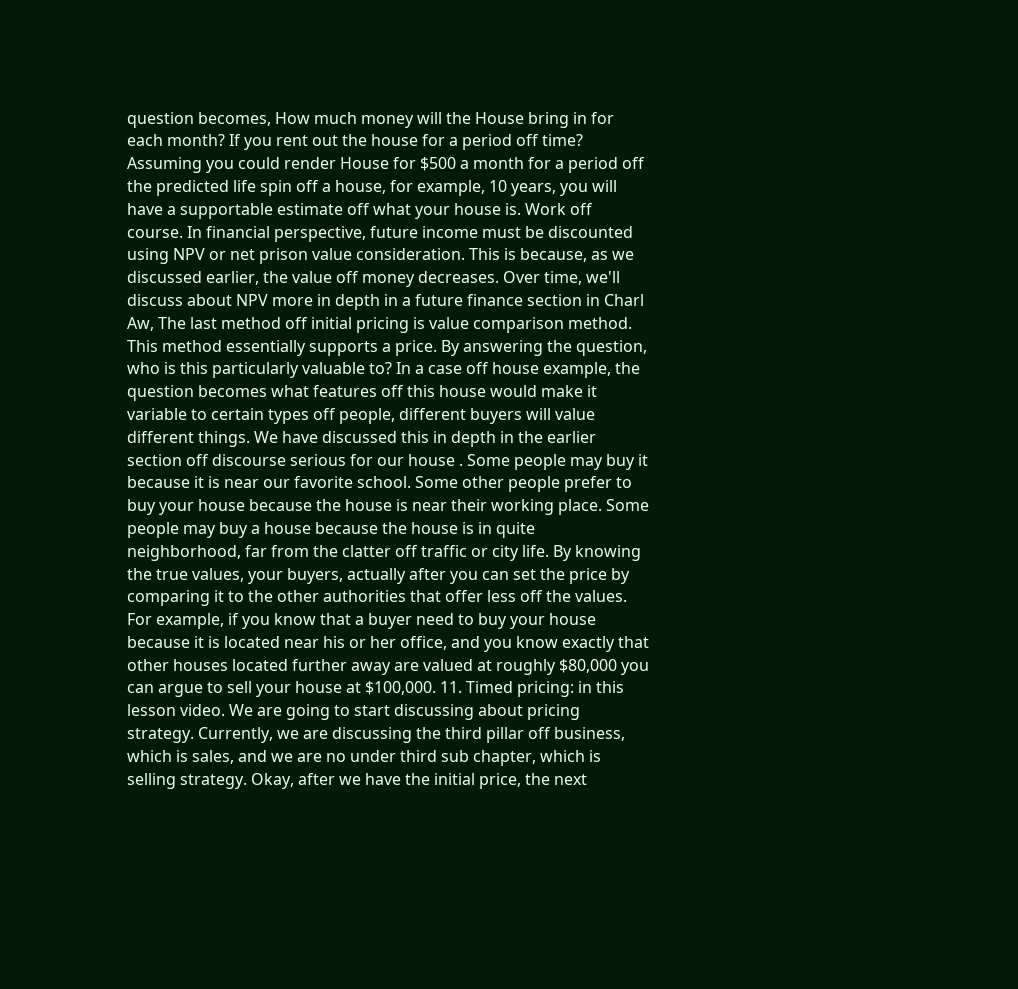question becomes, How much money will the House bring in for each month? If you rent out the house for a period off time? Assuming you could render House for $500 a month for a period off the predicted life spin off a house, for example, 10 years, you will have a supportable estimate off what your house is. Work off course. In financial perspective, future income must be discounted using NPV or net prison value consideration. This is because, as we discussed earlier, the value off money decreases. Over time, we'll discuss about NPV more in depth in a future finance section in Charl Aw, The last method off initial pricing is value comparison method. This method essentially supports a price. By answering the question, who is this particularly valuable to? In a case off house example, the question becomes what features off this house would make it variable to certain types off people, different buyers will value different things. We have discussed this in depth in the earlier section off discourse serious for our house . Some people may buy it because it is near our favorite school. Some other people prefer to buy your house because the house is near their working place. Some people may buy a house because the house is in quite neighborhood, far from the clatter off traffic or city life. By knowing the true values, your buyers, actually after you can set the price by comparing it to the other authorities that offer less off the values. For example, if you know that a buyer need to buy your house because it is located near his or her office, and you know exactly that other houses located further away are valued at roughly $80,000 you can argue to sell your house at $100,000. 11. Timed pricing: in this lesson video. We are going to start discussing about pricing strategy. Currently, we are discussing the third pillar off business, which is sales, and we are no under third sub chapter, which is selling strategy. Okay, after we have the initial price, the next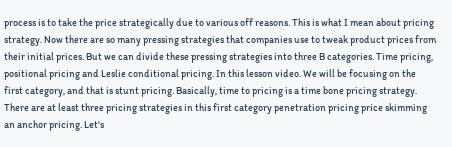process is to take the price strategically due to various off reasons. This is what I mean about pricing strategy. Now there are so many pressing strategies that companies use to tweak product prices from their initial prices. But we can divide these pressing strategies into three B categories. Time pricing, positional pricing and Leslie conditional pricing. In this lesson video. We will be focusing on the first category, and that is stunt pricing. Basically, time to pricing is a time bone pricing strategy. There are at least three pricing strategies in this first category penetration pricing price skimming an anchor pricing. Let's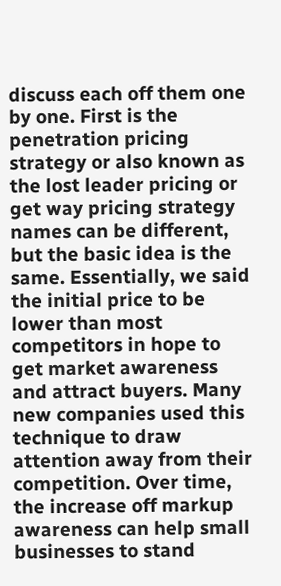discuss each off them one by one. First is the penetration pricing strategy or also known as the lost leader pricing or get way pricing strategy names can be different, but the basic idea is the same. Essentially, we said the initial price to be lower than most competitors in hope to get market awareness and attract buyers. Many new companies used this technique to draw attention away from their competition. Over time, the increase off markup awareness can help small businesses to stand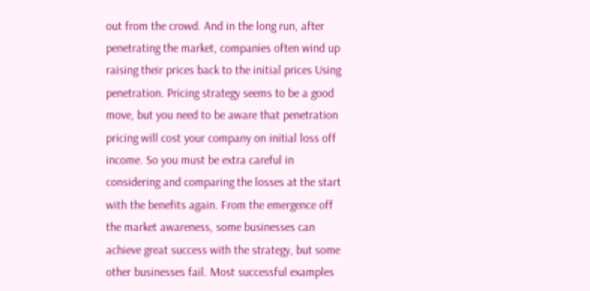out from the crowd. And in the long run, after penetrating the market, companies often wind up raising their prices back to the initial prices Using penetration. Pricing strategy seems to be a good move, but you need to be aware that penetration pricing will cost your company on initial loss off income. So you must be extra careful in considering and comparing the losses at the start with the benefits again. From the emergence off the market awareness, some businesses can achieve great success with the strategy, but some other businesses fail. Most successful examples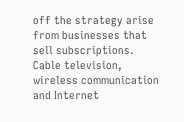off the strategy arise from businesses that sell subscriptions. Cable television, wireless communication and Internet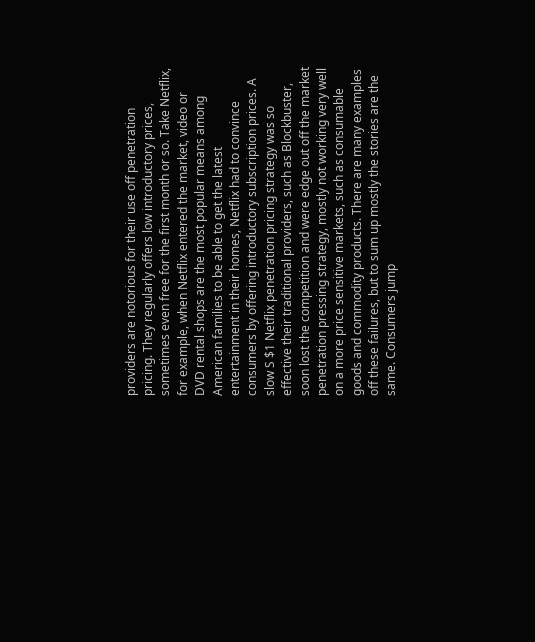providers are notorious for their use off penetration pricing. They regularly offers low introductory prices, sometimes even free for the first month or so. Take Netflix, for example, when Netflix entered the market, video or DVD rental shops are the most popular means among American families to be able to get the latest entertainment in their homes, Netflix had to convince consumers by offering introductory subscription prices. A slow S $1 Netflix penetration pricing strategy was so effective their traditional providers, such as Blockbuster, soon lost the competition and were edge out off the market penetration pressing strategy, mostly not working very well on a more price sensitive markets, such as consumable goods and commodity products. There are many examples off these failures, but to sum up mostly the stories are the same. Consumers jump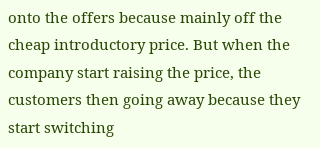onto the offers because mainly off the cheap introductory price. But when the company start raising the price, the customers then going away because they start switching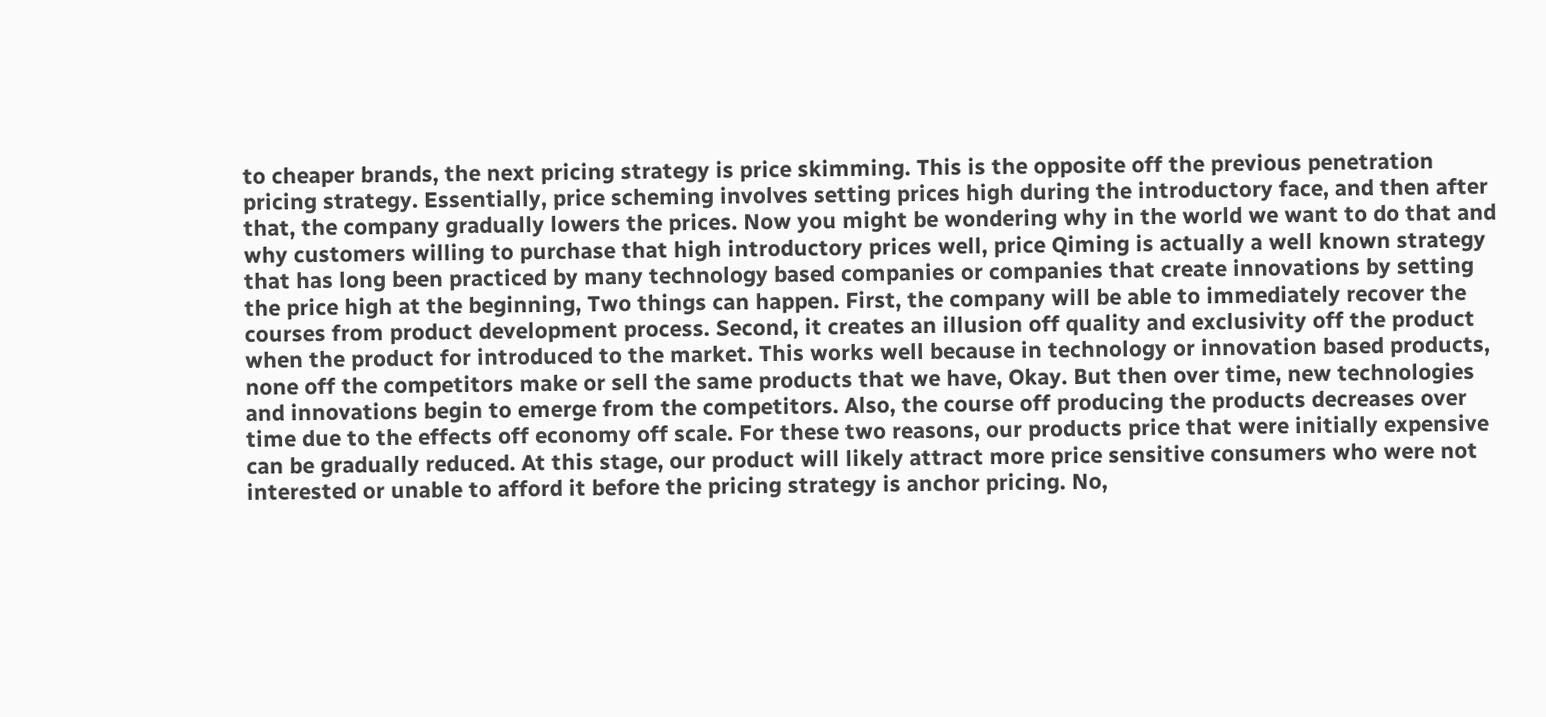to cheaper brands, the next pricing strategy is price skimming. This is the opposite off the previous penetration pricing strategy. Essentially, price scheming involves setting prices high during the introductory face, and then after that, the company gradually lowers the prices. Now you might be wondering why in the world we want to do that and why customers willing to purchase that high introductory prices well, price Qiming is actually a well known strategy that has long been practiced by many technology based companies or companies that create innovations by setting the price high at the beginning, Two things can happen. First, the company will be able to immediately recover the courses from product development process. Second, it creates an illusion off quality and exclusivity off the product when the product for introduced to the market. This works well because in technology or innovation based products, none off the competitors make or sell the same products that we have, Okay. But then over time, new technologies and innovations begin to emerge from the competitors. Also, the course off producing the products decreases over time due to the effects off economy off scale. For these two reasons, our products price that were initially expensive can be gradually reduced. At this stage, our product will likely attract more price sensitive consumers who were not interested or unable to afford it before the pricing strategy is anchor pricing. No,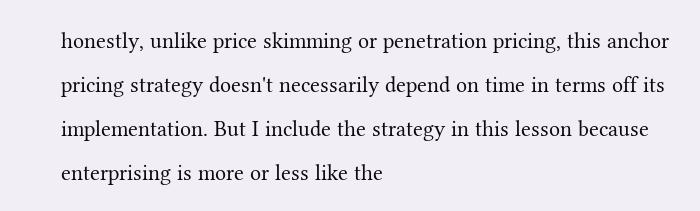honestly, unlike price skimming or penetration pricing, this anchor pricing strategy doesn't necessarily depend on time in terms off its implementation. But I include the strategy in this lesson because enterprising is more or less like the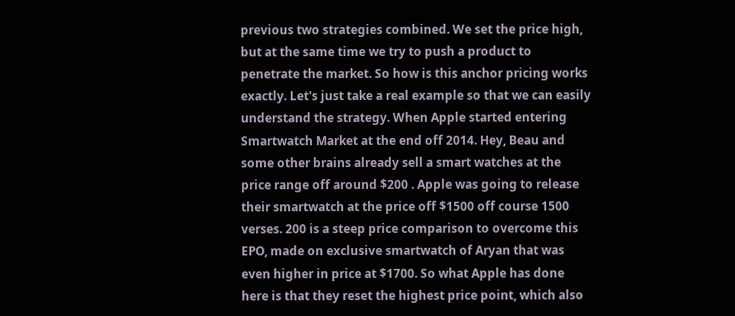previous two strategies combined. We set the price high, but at the same time we try to push a product to penetrate the market. So how is this anchor pricing works exactly. Let's just take a real example so that we can easily understand the strategy. When Apple started entering Smartwatch Market at the end off 2014. Hey, Beau and some other brains already sell a smart watches at the price range off around $200 . Apple was going to release their smartwatch at the price off $1500 off course 1500 verses. 200 is a steep price comparison to overcome this EPO, made on exclusive smartwatch of Aryan that was even higher in price at $1700. So what Apple has done here is that they reset the highest price point, which also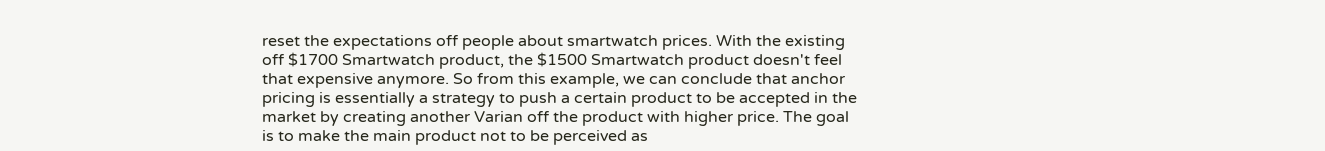reset the expectations off people about smartwatch prices. With the existing off $1700 Smartwatch product, the $1500 Smartwatch product doesn't feel that expensive anymore. So from this example, we can conclude that anchor pricing is essentially a strategy to push a certain product to be accepted in the market by creating another Varian off the product with higher price. The goal is to make the main product not to be perceived as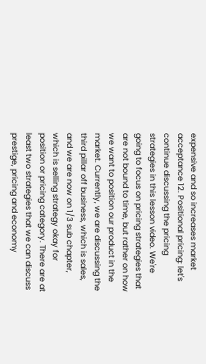expensive and so increases market acceptance 12. Positional pricing: let's continue discussing the pricing strategies in this lesson video. We're going to focus on pricing strategies that are not bound to time, but rather on how we want to position our product in the market. Currently, we are discussing the third pillar off business, which is sales, and we are now on 1/3 sub chapter, which is selling strategy okay for position or pricing category. There are at least two strategies that we can discuss prestige, pricing and economy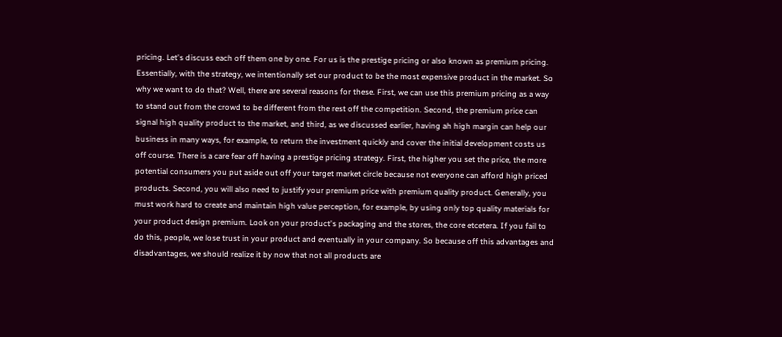pricing. Let's discuss each off them one by one. For us is the prestige pricing or also known as premium pricing. Essentially, with the strategy, we intentionally set our product to be the most expensive product in the market. So why we want to do that? Well, there are several reasons for these. First, we can use this premium pricing as a way to stand out from the crowd to be different from the rest off the competition. Second, the premium price can signal high quality product to the market, and third, as we discussed earlier, having ah high margin can help our business in many ways, for example, to return the investment quickly and cover the initial development costs us off course. There is a care fear off having a prestige pricing strategy. First, the higher you set the price, the more potential consumers you put aside out off your target market circle because not everyone can afford high priced products. Second, you will also need to justify your premium price with premium quality product. Generally, you must work hard to create and maintain high value perception, for example, by using only top quality materials for your product design premium. Look on your product's packaging and the stores, the core etcetera. If you fail to do this, people, we lose trust in your product and eventually in your company. So because off this advantages and disadvantages, we should realize it by now that not all products are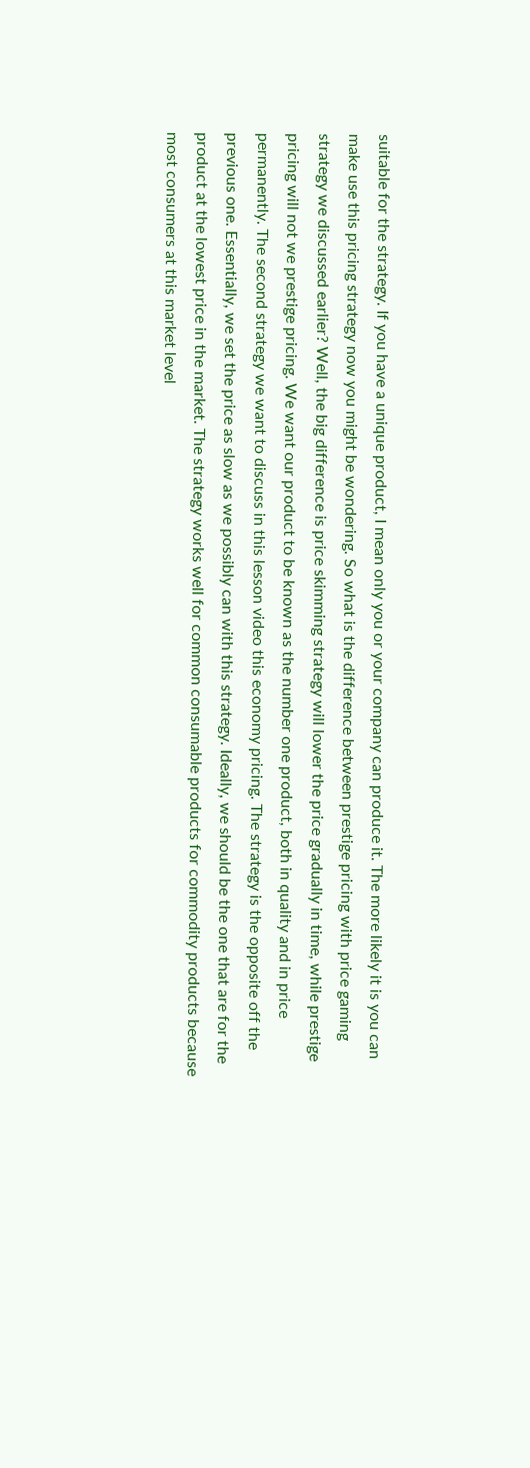suitable for the strategy. If you have a unique product, I mean only you or your company can produce it. The more likely it is you can make use this pricing strategy now you might be wondering. So what is the difference between prestige pricing with price gaming strategy we discussed earlier? Well, the big difference is price skimming strategy will lower the price gradually in time, while prestige pricing will not we prestige pricing. We want our product to be known as the number one product, both in quality and in price permanently. The second strategy we want to discuss in this lesson video this economy pricing. The strategy is the opposite off the previous one. Essentially, we set the price as slow as we possibly can with this strategy. Ideally, we should be the one that are for the product at the lowest price in the market. The strategy works well for common consumable products for commodity products because most consumers at this market level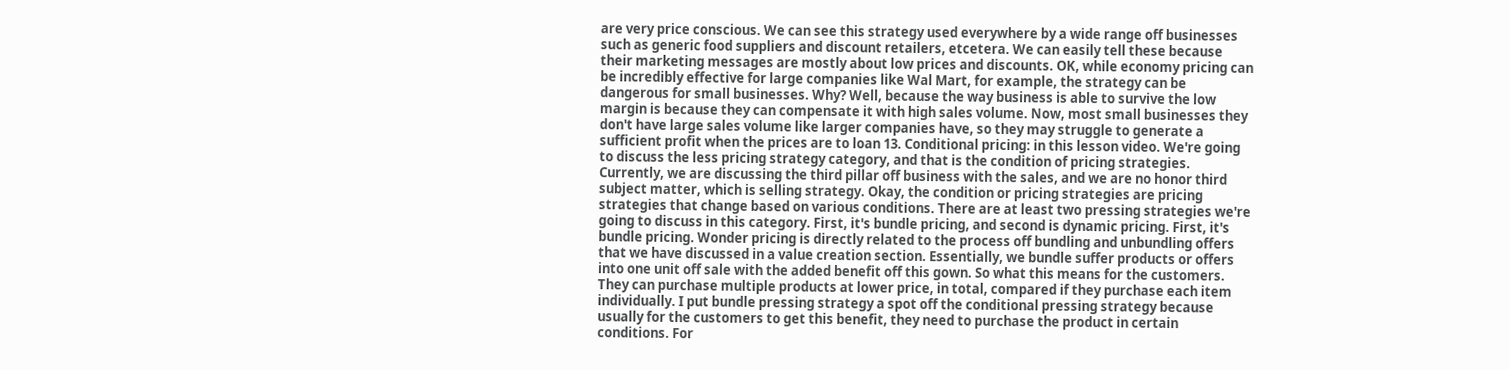are very price conscious. We can see this strategy used everywhere by a wide range off businesses such as generic food suppliers and discount retailers, etcetera. We can easily tell these because their marketing messages are mostly about low prices and discounts. OK, while economy pricing can be incredibly effective for large companies like Wal Mart, for example, the strategy can be dangerous for small businesses. Why? Well, because the way business is able to survive the low margin is because they can compensate it with high sales volume. Now, most small businesses they don't have large sales volume like larger companies have, so they may struggle to generate a sufficient profit when the prices are to loan 13. Conditional pricing: in this lesson video. We're going to discuss the less pricing strategy category, and that is the condition of pricing strategies. Currently, we are discussing the third pillar off business with the sales, and we are no honor third subject matter, which is selling strategy. Okay, the condition or pricing strategies are pricing strategies that change based on various conditions. There are at least two pressing strategies we're going to discuss in this category. First, it's bundle pricing, and second is dynamic pricing. First, it's bundle pricing. Wonder pricing is directly related to the process off bundling and unbundling offers that we have discussed in a value creation section. Essentially, we bundle suffer products or offers into one unit off sale with the added benefit off this gown. So what this means for the customers. They can purchase multiple products at lower price, in total, compared if they purchase each item individually. I put bundle pressing strategy a spot off the conditional pressing strategy because usually for the customers to get this benefit, they need to purchase the product in certain conditions. For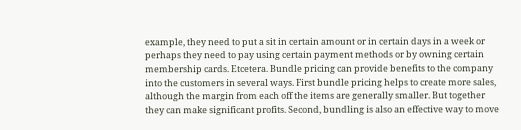example, they need to put a sit in certain amount or in certain days in a week or perhaps they need to pay using certain payment methods or by owning certain membership cards. Etcetera. Bundle pricing can provide benefits to the company into the customers in several ways. First bundle pricing helps to create more sales, although the margin from each off the items are generally smaller. But together they can make significant profits. Second, bundling is also an effective way to move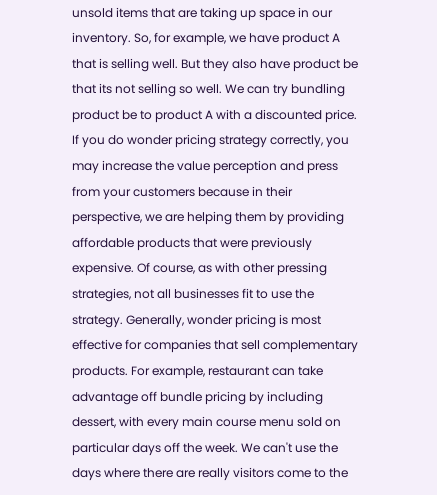unsold items that are taking up space in our inventory. So, for example, we have product A that is selling well. But they also have product be that its not selling so well. We can try bundling product be to product A with a discounted price. If you do wonder pricing strategy correctly, you may increase the value perception and press from your customers because in their perspective, we are helping them by providing affordable products that were previously expensive. Of course, as with other pressing strategies, not all businesses fit to use the strategy. Generally, wonder pricing is most effective for companies that sell complementary products. For example, restaurant can take advantage off bundle pricing by including dessert, with every main course menu sold on particular days off the week. We can't use the days where there are really visitors come to the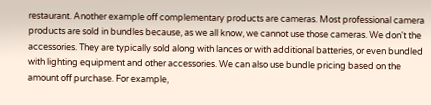restaurant. Another example off complementary products are cameras. Most professional camera products are sold in bundles because, as we all know, we cannot use those cameras. We don't the accessories. They are typically sold along with lances or with additional batteries, or even bundled with lighting equipment and other accessories. We can also use bundle pricing based on the amount off purchase. For example,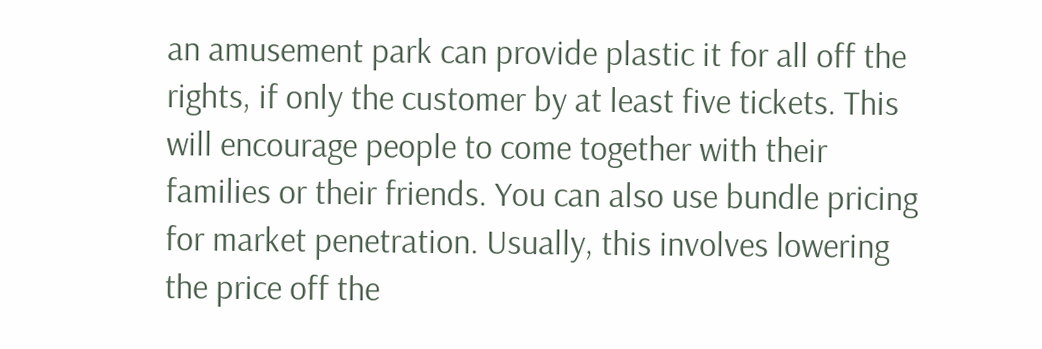an amusement park can provide plastic it for all off the rights, if only the customer by at least five tickets. This will encourage people to come together with their families or their friends. You can also use bundle pricing for market penetration. Usually, this involves lowering the price off the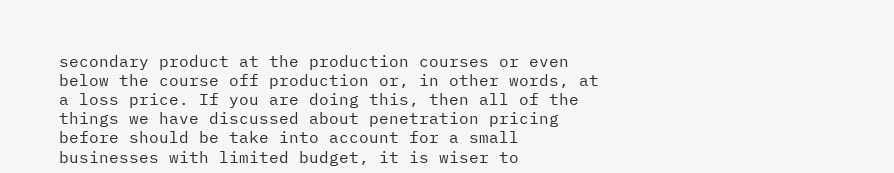secondary product at the production courses or even below the course off production or, in other words, at a loss price. If you are doing this, then all of the things we have discussed about penetration pricing before should be take into account for a small businesses with limited budget, it is wiser to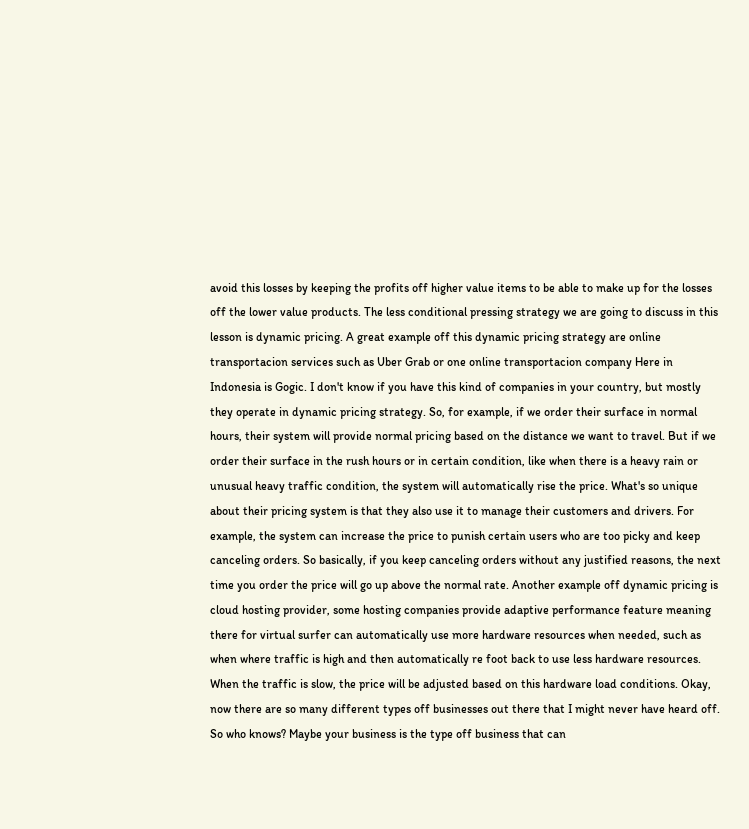avoid this losses by keeping the profits off higher value items to be able to make up for the losses off the lower value products. The less conditional pressing strategy we are going to discuss in this lesson is dynamic pricing. A great example off this dynamic pricing strategy are online transportacion services such as Uber Grab or one online transportacion company Here in Indonesia is Gogic. I don't know if you have this kind of companies in your country, but mostly they operate in dynamic pricing strategy. So, for example, if we order their surface in normal hours, their system will provide normal pricing based on the distance we want to travel. But if we order their surface in the rush hours or in certain condition, like when there is a heavy rain or unusual heavy traffic condition, the system will automatically rise the price. What's so unique about their pricing system is that they also use it to manage their customers and drivers. For example, the system can increase the price to punish certain users who are too picky and keep canceling orders. So basically, if you keep canceling orders without any justified reasons, the next time you order the price will go up above the normal rate. Another example off dynamic pricing is cloud hosting provider, some hosting companies provide adaptive performance feature meaning there for virtual surfer can automatically use more hardware resources when needed, such as when where traffic is high and then automatically re foot back to use less hardware resources. When the traffic is slow, the price will be adjusted based on this hardware load conditions. Okay, now there are so many different types off businesses out there that I might never have heard off. So who knows? Maybe your business is the type off business that can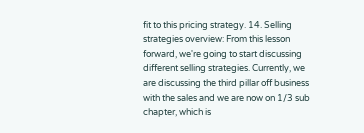fit to this pricing strategy. 14. Selling strategies overview: From this lesson forward, we're going to start discussing different selling strategies. Currently, we are discussing the third pillar off business with the sales and we are now on 1/3 sub chapter, which is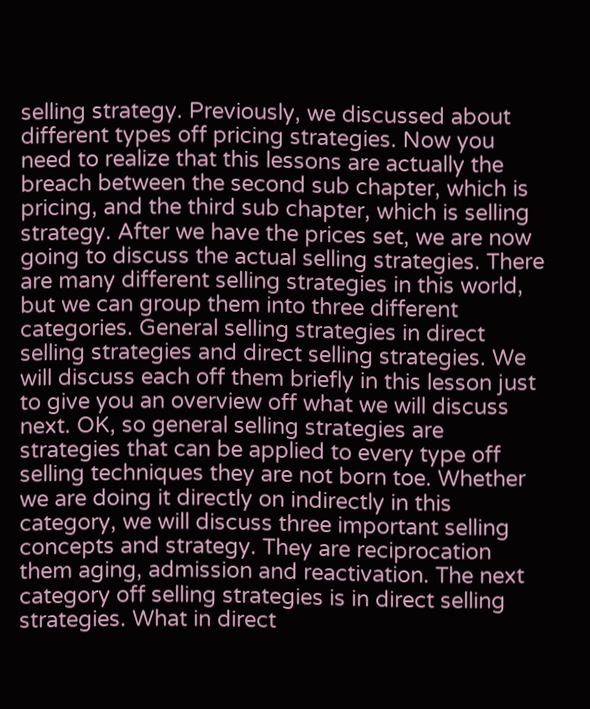selling strategy. Previously, we discussed about different types off pricing strategies. Now you need to realize that this lessons are actually the breach between the second sub chapter, which is pricing, and the third sub chapter, which is selling strategy. After we have the prices set, we are now going to discuss the actual selling strategies. There are many different selling strategies in this world, but we can group them into three different categories. General selling strategies in direct selling strategies and direct selling strategies. We will discuss each off them briefly in this lesson just to give you an overview off what we will discuss next. OK, so general selling strategies are strategies that can be applied to every type off selling techniques they are not born toe. Whether we are doing it directly on indirectly in this category, we will discuss three important selling concepts and strategy. They are reciprocation them aging, admission and reactivation. The next category off selling strategies is in direct selling strategies. What in direct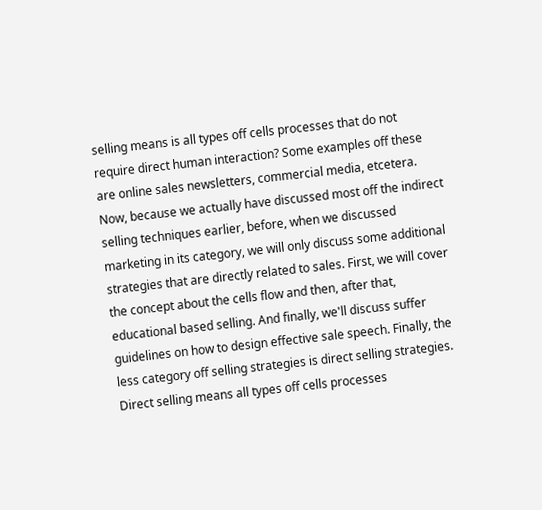selling means is all types off cells processes that do not require direct human interaction? Some examples off these are online sales newsletters, commercial media, etcetera. Now, because we actually have discussed most off the indirect selling techniques earlier, before, when we discussed marketing in its category, we will only discuss some additional strategies that are directly related to sales. First, we will cover the concept about the cells flow and then, after that, educational based selling. And finally, we'll discuss suffer guidelines on how to design effective sale speech. Finally, the less category off selling strategies is direct selling strategies. Direct selling means all types off cells processes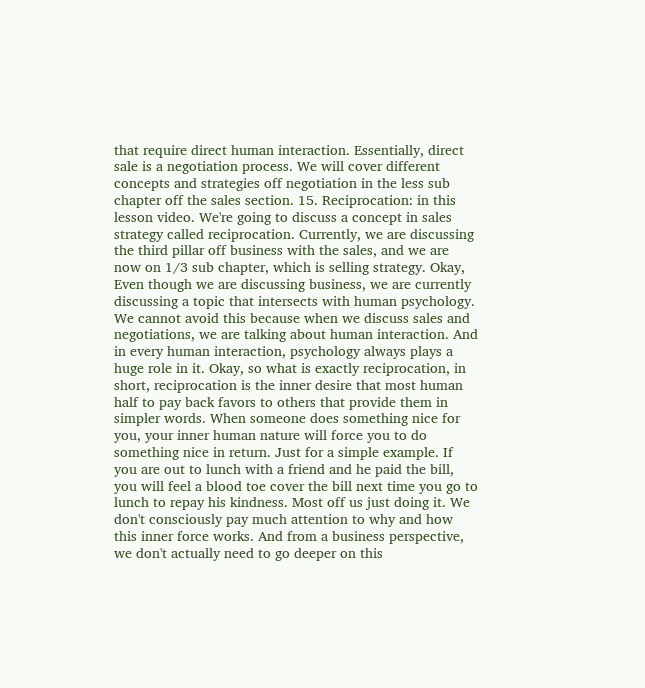that require direct human interaction. Essentially, direct sale is a negotiation process. We will cover different concepts and strategies off negotiation in the less sub chapter off the sales section. 15. Reciprocation: in this lesson video. We're going to discuss a concept in sales strategy called reciprocation. Currently, we are discussing the third pillar off business with the sales, and we are now on 1/3 sub chapter, which is selling strategy. Okay, Even though we are discussing business, we are currently discussing a topic that intersects with human psychology. We cannot avoid this because when we discuss sales and negotiations, we are talking about human interaction. And in every human interaction, psychology always plays a huge role in it. Okay, so what is exactly reciprocation, in short, reciprocation is the inner desire that most human half to pay back favors to others that provide them in simpler words. When someone does something nice for you, your inner human nature will force you to do something nice in return. Just for a simple example. If you are out to lunch with a friend and he paid the bill, you will feel a blood toe cover the bill next time you go to lunch to repay his kindness. Most off us just doing it. We don't consciously pay much attention to why and how this inner force works. And from a business perspective, we don't actually need to go deeper on this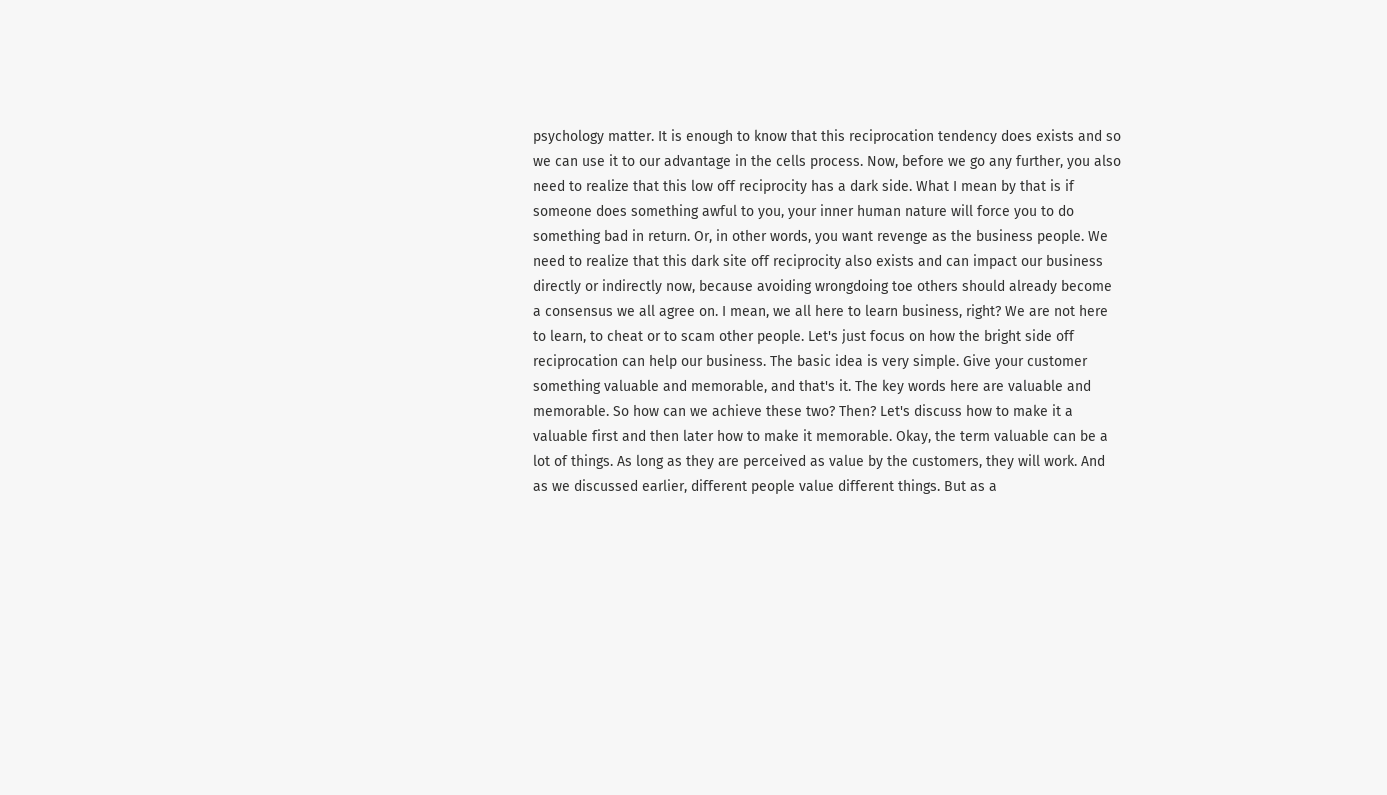psychology matter. It is enough to know that this reciprocation tendency does exists and so we can use it to our advantage in the cells process. Now, before we go any further, you also need to realize that this low off reciprocity has a dark side. What I mean by that is if someone does something awful to you, your inner human nature will force you to do something bad in return. Or, in other words, you want revenge as the business people. We need to realize that this dark site off reciprocity also exists and can impact our business directly or indirectly now, because avoiding wrongdoing toe others should already become a consensus we all agree on. I mean, we all here to learn business, right? We are not here to learn, to cheat or to scam other people. Let's just focus on how the bright side off reciprocation can help our business. The basic idea is very simple. Give your customer something valuable and memorable, and that's it. The key words here are valuable and memorable. So how can we achieve these two? Then? Let's discuss how to make it a valuable first and then later how to make it memorable. Okay, the term valuable can be a lot of things. As long as they are perceived as value by the customers, they will work. And as we discussed earlier, different people value different things. But as a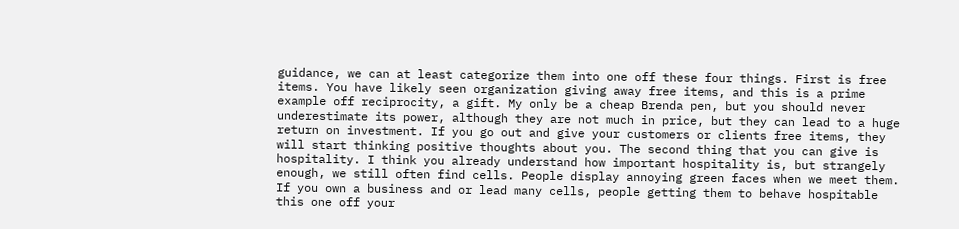guidance, we can at least categorize them into one off these four things. First is free items. You have likely seen organization giving away free items, and this is a prime example off reciprocity, a gift. My only be a cheap Brenda pen, but you should never underestimate its power, although they are not much in price, but they can lead to a huge return on investment. If you go out and give your customers or clients free items, they will start thinking positive thoughts about you. The second thing that you can give is hospitality. I think you already understand how important hospitality is, but strangely enough, we still often find cells. People display annoying green faces when we meet them. If you own a business and or lead many cells, people getting them to behave hospitable this one off your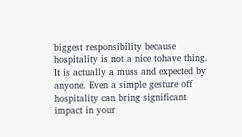biggest responsibility because hospitality is not a nice tohave thing. It is actually a muss and expected by anyone. Even a simple gesture off hospitality can bring significant impact in your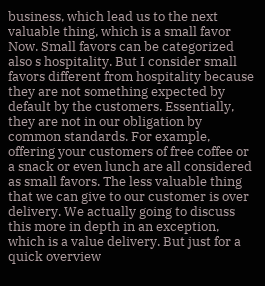business, which lead us to the next valuable thing, which is a small favor Now. Small favors can be categorized also s hospitality. But I consider small favors different from hospitality because they are not something expected by default by the customers. Essentially, they are not in our obligation by common standards. For example, offering your customers of free coffee or a snack or even lunch are all considered as small favors. The less valuable thing that we can give to our customer is over delivery. We actually going to discuss this more in depth in an exception, which is a value delivery. But just for a quick overview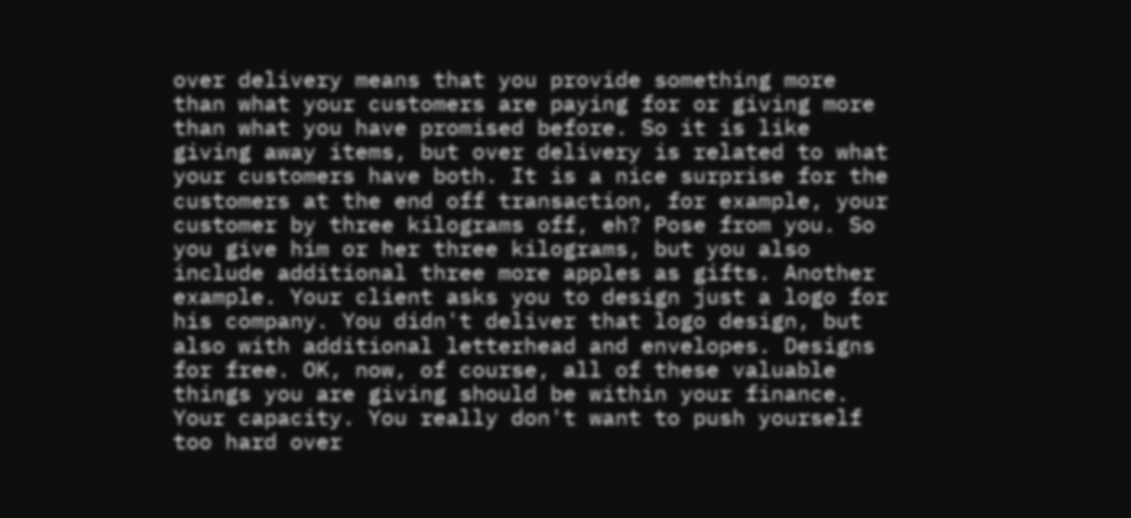over delivery means that you provide something more than what your customers are paying for or giving more than what you have promised before. So it is like giving away items, but over delivery is related to what your customers have both. It is a nice surprise for the customers at the end off transaction, for example, your customer by three kilograms off, eh? Pose from you. So you give him or her three kilograms, but you also include additional three more apples as gifts. Another example. Your client asks you to design just a logo for his company. You didn't deliver that logo design, but also with additional letterhead and envelopes. Designs for free. OK, now, of course, all of these valuable things you are giving should be within your finance. Your capacity. You really don't want to push yourself too hard over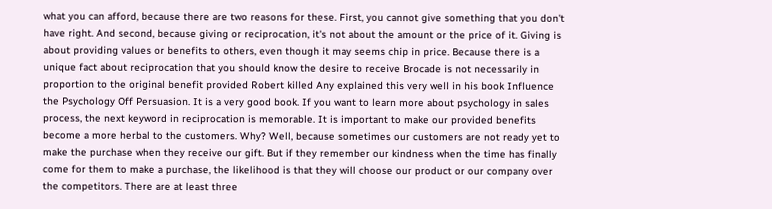what you can afford, because there are two reasons for these. First, you cannot give something that you don't have right. And second, because giving or reciprocation, it's not about the amount or the price of it. Giving is about providing values or benefits to others, even though it may seems chip in price. Because there is a unique fact about reciprocation that you should know the desire to receive Brocade is not necessarily in proportion to the original benefit provided Robert killed Any explained this very well in his book Influence the Psychology Off Persuasion. It is a very good book. If you want to learn more about psychology in sales process, the next keyword in reciprocation is memorable. It is important to make our provided benefits become a more herbal to the customers. Why? Well, because sometimes our customers are not ready yet to make the purchase when they receive our gift. But if they remember our kindness when the time has finally come for them to make a purchase, the likelihood is that they will choose our product or our company over the competitors. There are at least three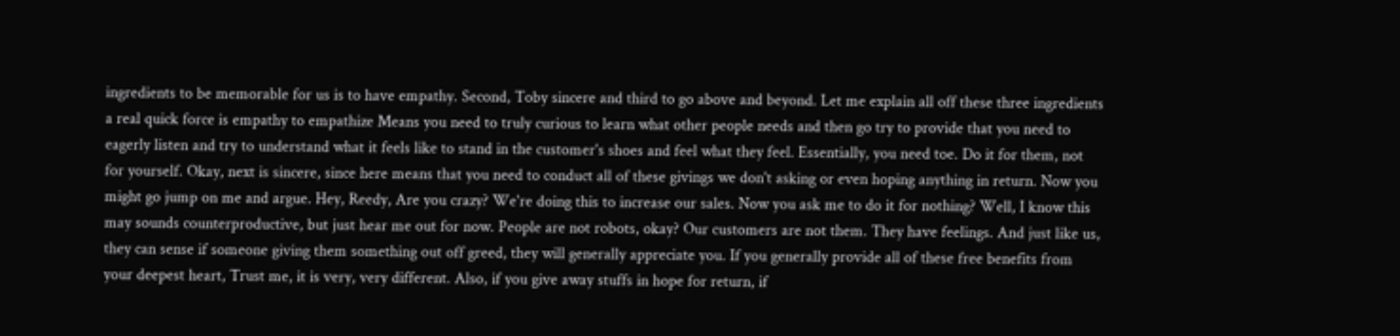ingredients to be memorable for us is to have empathy. Second, Toby sincere and third to go above and beyond. Let me explain all off these three ingredients a real quick force is empathy to empathize Means you need to truly curious to learn what other people needs and then go try to provide that you need to eagerly listen and try to understand what it feels like to stand in the customer's shoes and feel what they feel. Essentially, you need toe. Do it for them, not for yourself. Okay, next is sincere, since here means that you need to conduct all of these givings we don't asking or even hoping anything in return. Now you might go jump on me and argue. Hey, Reedy, Are you crazy? We're doing this to increase our sales. Now you ask me to do it for nothing? Well, I know this may sounds counterproductive, but just hear me out for now. People are not robots, okay? Our customers are not them. They have feelings. And just like us, they can sense if someone giving them something out off greed, they will generally appreciate you. If you generally provide all of these free benefits from your deepest heart, Trust me, it is very, very different. Also, if you give away stuffs in hope for return, if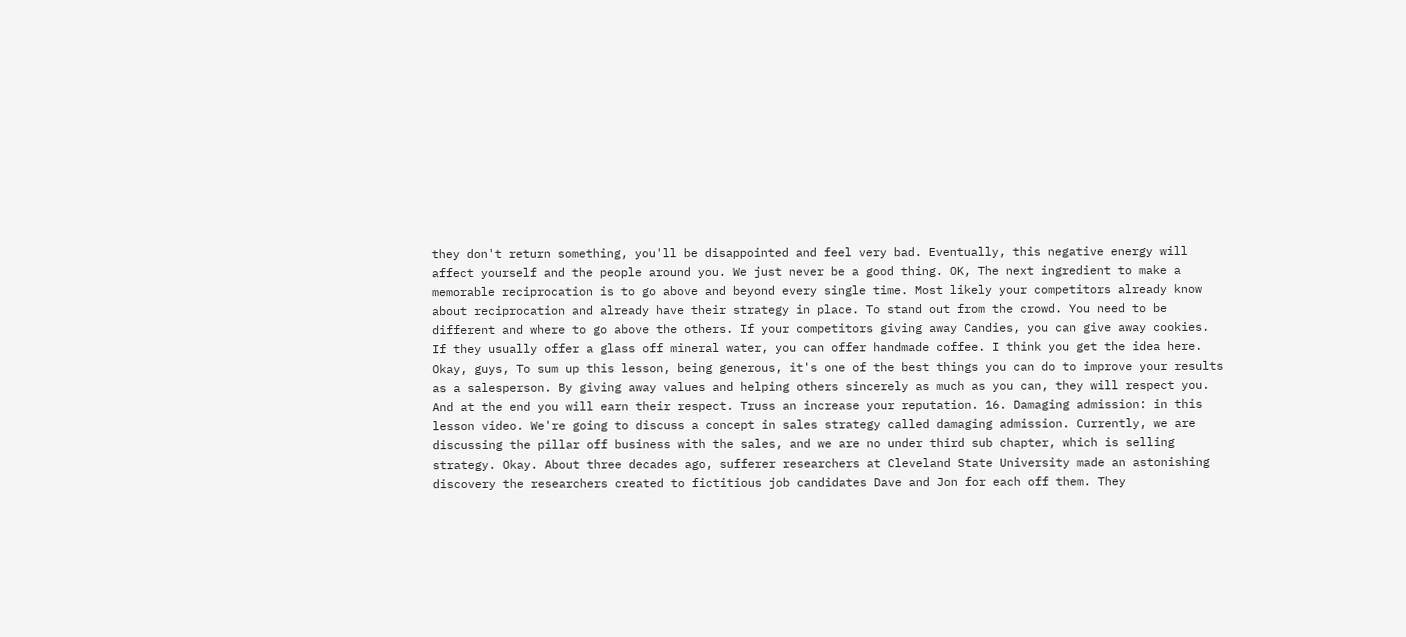they don't return something, you'll be disappointed and feel very bad. Eventually, this negative energy will affect yourself and the people around you. We just never be a good thing. OK, The next ingredient to make a memorable reciprocation is to go above and beyond every single time. Most likely your competitors already know about reciprocation and already have their strategy in place. To stand out from the crowd. You need to be different and where to go above the others. If your competitors giving away Candies, you can give away cookies. If they usually offer a glass off mineral water, you can offer handmade coffee. I think you get the idea here. Okay, guys, To sum up this lesson, being generous, it's one of the best things you can do to improve your results as a salesperson. By giving away values and helping others sincerely as much as you can, they will respect you. And at the end you will earn their respect. Truss an increase your reputation. 16. Damaging admission: in this lesson video. We're going to discuss a concept in sales strategy called damaging admission. Currently, we are discussing the pillar off business with the sales, and we are no under third sub chapter, which is selling strategy. Okay. About three decades ago, sufferer researchers at Cleveland State University made an astonishing discovery the researchers created to fictitious job candidates Dave and Jon for each off them. They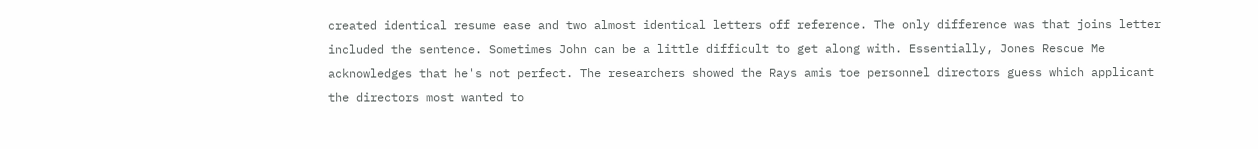created identical resume ease and two almost identical letters off reference. The only difference was that joins letter included the sentence. Sometimes John can be a little difficult to get along with. Essentially, Jones Rescue Me acknowledges that he's not perfect. The researchers showed the Rays amis toe personnel directors guess which applicant the directors most wanted to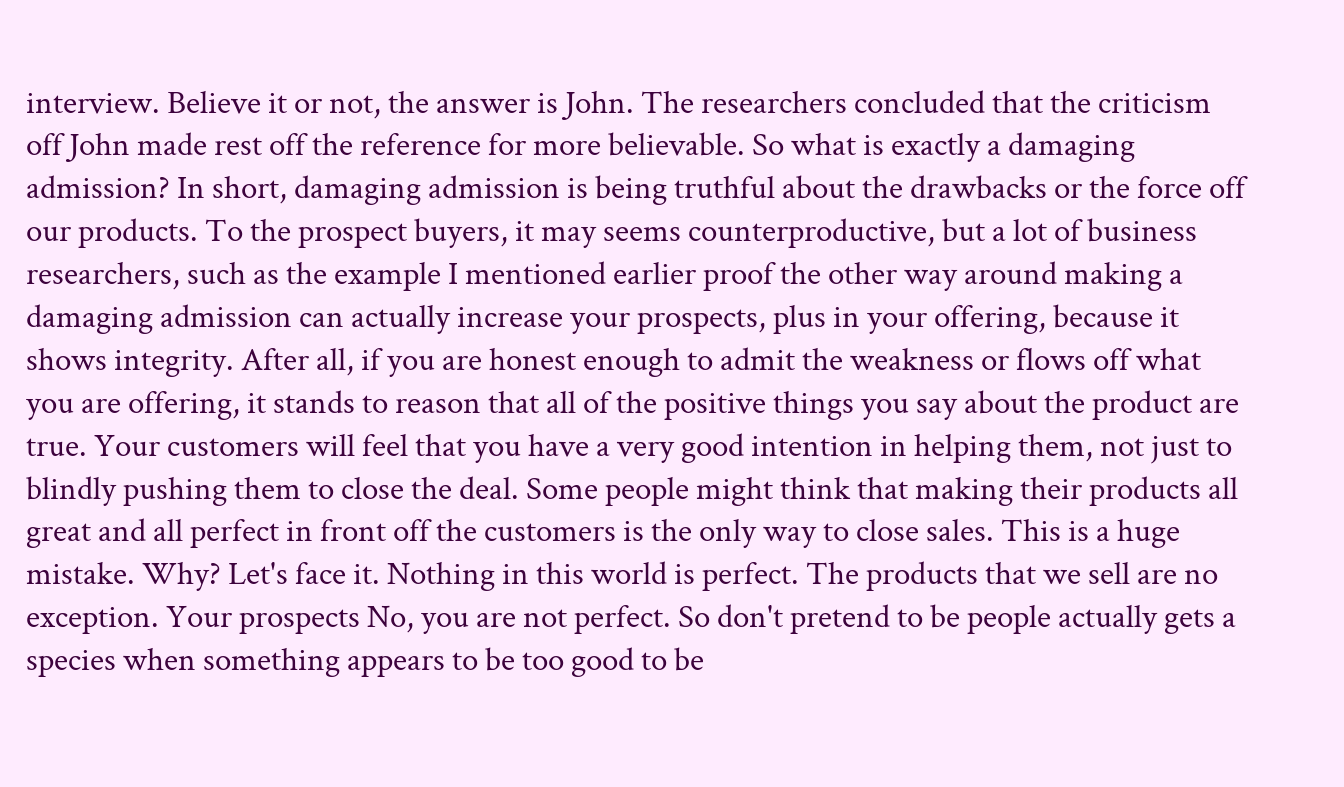interview. Believe it or not, the answer is John. The researchers concluded that the criticism off John made rest off the reference for more believable. So what is exactly a damaging admission? In short, damaging admission is being truthful about the drawbacks or the force off our products. To the prospect buyers, it may seems counterproductive, but a lot of business researchers, such as the example I mentioned earlier proof the other way around making a damaging admission can actually increase your prospects, plus in your offering, because it shows integrity. After all, if you are honest enough to admit the weakness or flows off what you are offering, it stands to reason that all of the positive things you say about the product are true. Your customers will feel that you have a very good intention in helping them, not just to blindly pushing them to close the deal. Some people might think that making their products all great and all perfect in front off the customers is the only way to close sales. This is a huge mistake. Why? Let's face it. Nothing in this world is perfect. The products that we sell are no exception. Your prospects No, you are not perfect. So don't pretend to be people actually gets a species when something appears to be too good to be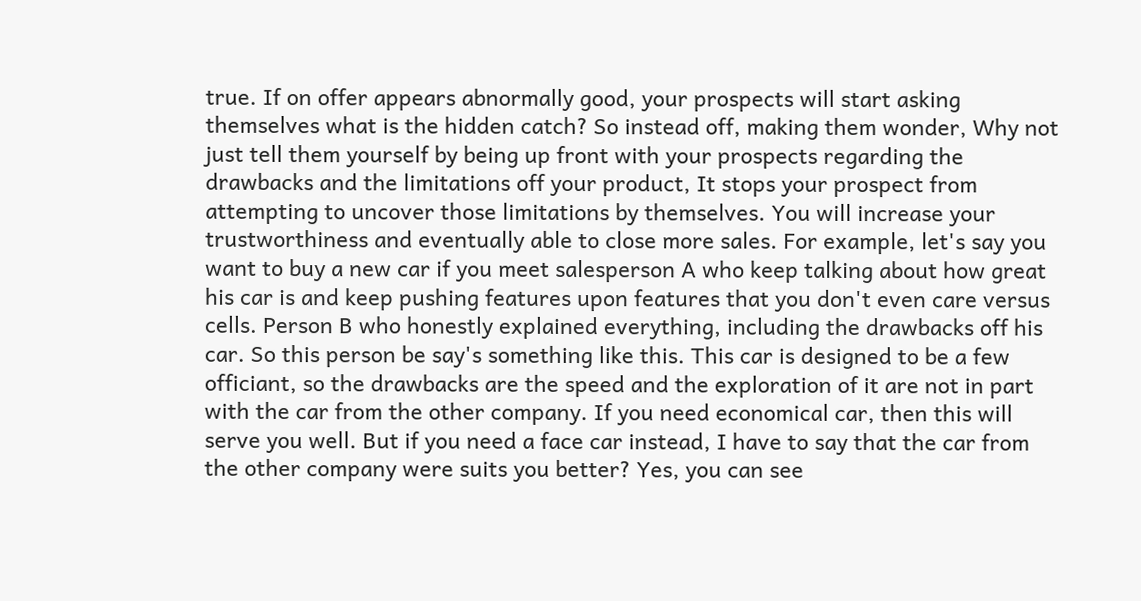true. If on offer appears abnormally good, your prospects will start asking themselves what is the hidden catch? So instead off, making them wonder, Why not just tell them yourself by being up front with your prospects regarding the drawbacks and the limitations off your product, It stops your prospect from attempting to uncover those limitations by themselves. You will increase your trustworthiness and eventually able to close more sales. For example, let's say you want to buy a new car if you meet salesperson A who keep talking about how great his car is and keep pushing features upon features that you don't even care versus cells. Person B who honestly explained everything, including the drawbacks off his car. So this person be say's something like this. This car is designed to be a few officiant, so the drawbacks are the speed and the exploration of it are not in part with the car from the other company. If you need economical car, then this will serve you well. But if you need a face car instead, I have to say that the car from the other company were suits you better? Yes, you can see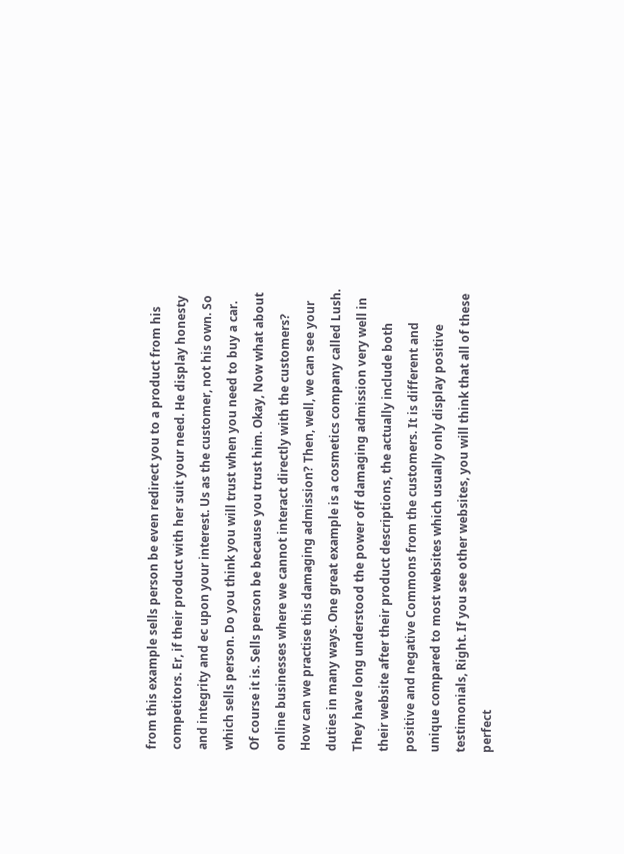from this example sells person be even redirect you to a product from his competitors. Er, if their product with her suit your need. He display honesty and integrity and ec upon your interest. Us as the customer, not his own. So which sells person. Do you think you will trust when you need to buy a car. Of course it is. Sells person be because you trust him. Okay, Now what about online businesses where we cannot interact directly with the customers? How can we practise this damaging admission? Then, well, we can see your duties in many ways. One great example is a cosmetics company called Lush. They have long understood the power off damaging admission very well in their website after their product descriptions, the actually include both positive and negative Commons from the customers. It is different and unique compared to most websites which usually only display positive testimonials, Right. If you see other websites, you will think that all of these perfect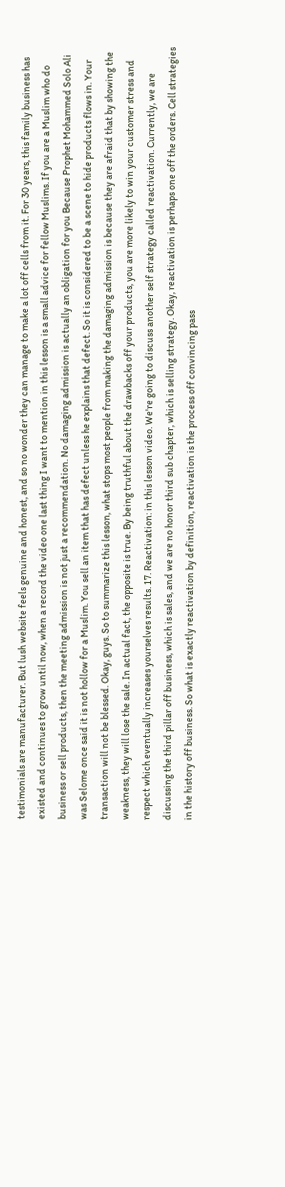testimonials are manufacturer. But lush website feels genuine and honest, and so no wonder they can manage to make a lot off cells from it. For 30 years, this family business has existed and continues to grow until now, when a record the video one last thing I want to mention in this lesson is a small advice for fellow Muslims. If you are a Muslim who do business or sell products, then the meeting admission is not just a recommendation. No damaging admission is actually an obligation for you Because Prophet Mohammed Solo Ali was Selome once said it is not hollow for a Muslim. You sell an item that has defect unless he explains that defect. So it is considered to be a scene to hide products flows in. Your transaction will not be blessed. Okay, guys. So to summarize this lesson, what stops most people from making the damaging admission is because they are afraid that by showing the weakness, they will lose the sale. In actual fact, the opposite is true. By being truthful about the drawbacks off your products, you are more likely to win your customer stress and respect which eventually increases yourselves results. 17. Reactivation: in this lesson video. We're going to discuss another self strategy called reactivation. Currently, we are discussing the third pillar off business, which is sales, and we are no honor third sub chapter, which is selling strategy. Okay, reactivation is perhaps one off the orders. Cell strategies in the history off business. So what is exactly reactivation by definition, reactivation is the process off convincing pass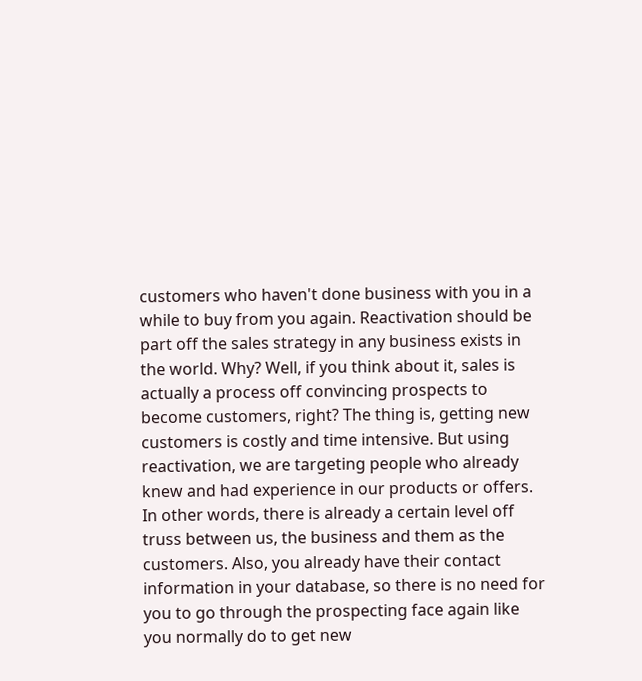customers who haven't done business with you in a while to buy from you again. Reactivation should be part off the sales strategy in any business exists in the world. Why? Well, if you think about it, sales is actually a process off convincing prospects to become customers, right? The thing is, getting new customers is costly and time intensive. But using reactivation, we are targeting people who already knew and had experience in our products or offers. In other words, there is already a certain level off truss between us, the business and them as the customers. Also, you already have their contact information in your database, so there is no need for you to go through the prospecting face again like you normally do to get new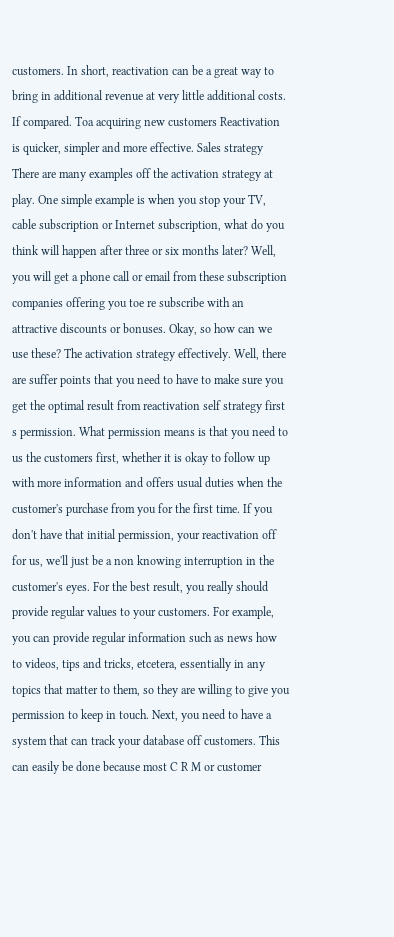customers. In short, reactivation can be a great way to bring in additional revenue at very little additional costs. If compared. Toa acquiring new customers Reactivation is quicker, simpler and more effective. Sales strategy There are many examples off the activation strategy at play. One simple example is when you stop your TV, cable subscription or Internet subscription, what do you think will happen after three or six months later? Well, you will get a phone call or email from these subscription companies offering you toe re subscribe with an attractive discounts or bonuses. Okay, so how can we use these? The activation strategy effectively. Well, there are suffer points that you need to have to make sure you get the optimal result from reactivation self strategy first s permission. What permission means is that you need to us the customers first, whether it is okay to follow up with more information and offers usual duties when the customer's purchase from you for the first time. If you don't have that initial permission, your reactivation off for us, we'll just be a non knowing interruption in the customer's eyes. For the best result, you really should provide regular values to your customers. For example, you can provide regular information such as news how to videos, tips and tricks, etcetera, essentially in any topics that matter to them, so they are willing to give you permission to keep in touch. Next, you need to have a system that can track your database off customers. This can easily be done because most C R M or customer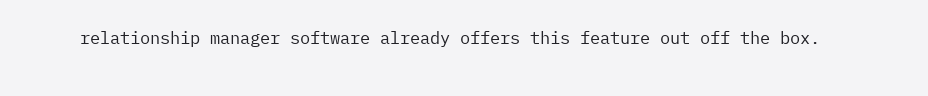relationship manager software already offers this feature out off the box.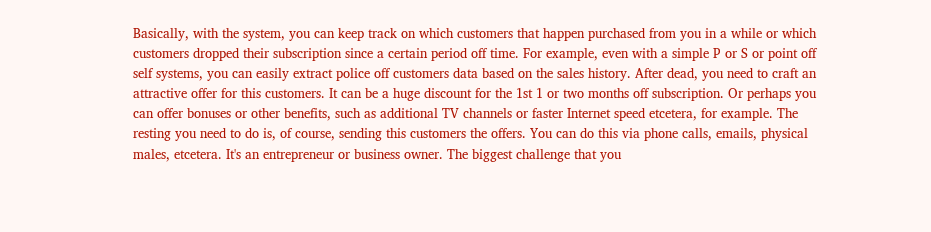Basically, with the system, you can keep track on which customers that happen purchased from you in a while or which customers dropped their subscription since a certain period off time. For example, even with a simple P or S or point off self systems, you can easily extract police off customers data based on the sales history. After dead, you need to craft an attractive offer for this customers. It can be a huge discount for the 1st 1 or two months off subscription. Or perhaps you can offer bonuses or other benefits, such as additional TV channels or faster Internet speed etcetera, for example. The resting you need to do is, of course, sending this customers the offers. You can do this via phone calls, emails, physical males, etcetera. It's an entrepreneur or business owner. The biggest challenge that you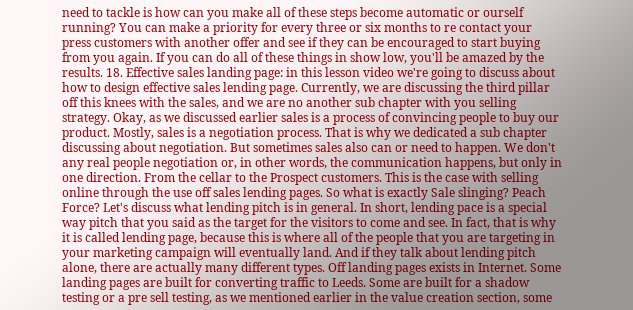need to tackle is how can you make all of these steps become automatic or ourself running? You can make a priority for every three or six months to re contact your press customers with another offer and see if they can be encouraged to start buying from you again. If you can do all of these things in show low, you'll be amazed by the results. 18. Effective sales landing page: in this lesson video we're going to discuss about how to design effective sales lending page. Currently, we are discussing the third pillar off this knees with the sales, and we are no another sub chapter with you selling strategy. Okay, as we discussed earlier sales is a process of convincing people to buy our product. Mostly, sales is a negotiation process. That is why we dedicated a sub chapter discussing about negotiation. But sometimes sales also can or need to happen. We don't any real people negotiation or, in other words, the communication happens, but only in one direction. From the cellar to the Prospect customers. This is the case with selling online through the use off sales lending pages. So what is exactly Sale slinging? Peach Force? Let's discuss what lending pitch is in general. In short, lending pace is a special way pitch that you said as the target for the visitors to come and see. In fact, that is why it is called lending page, because this is where all of the people that you are targeting in your marketing campaign will eventually land. And if they talk about lending pitch alone, there are actually many different types. Off landing pages exists in Internet. Some landing pages are built for converting traffic to Leeds. Some are built for a shadow testing or a pre sell testing, as we mentioned earlier in the value creation section, some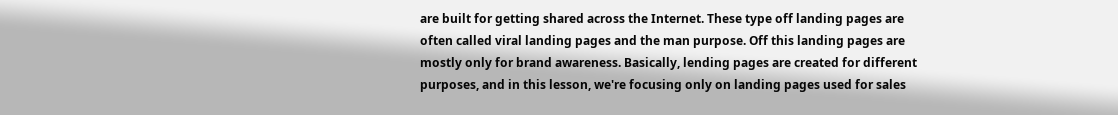are built for getting shared across the Internet. These type off landing pages are often called viral landing pages and the man purpose. Off this landing pages are mostly only for brand awareness. Basically, lending pages are created for different purposes, and in this lesson, we're focusing only on landing pages used for sales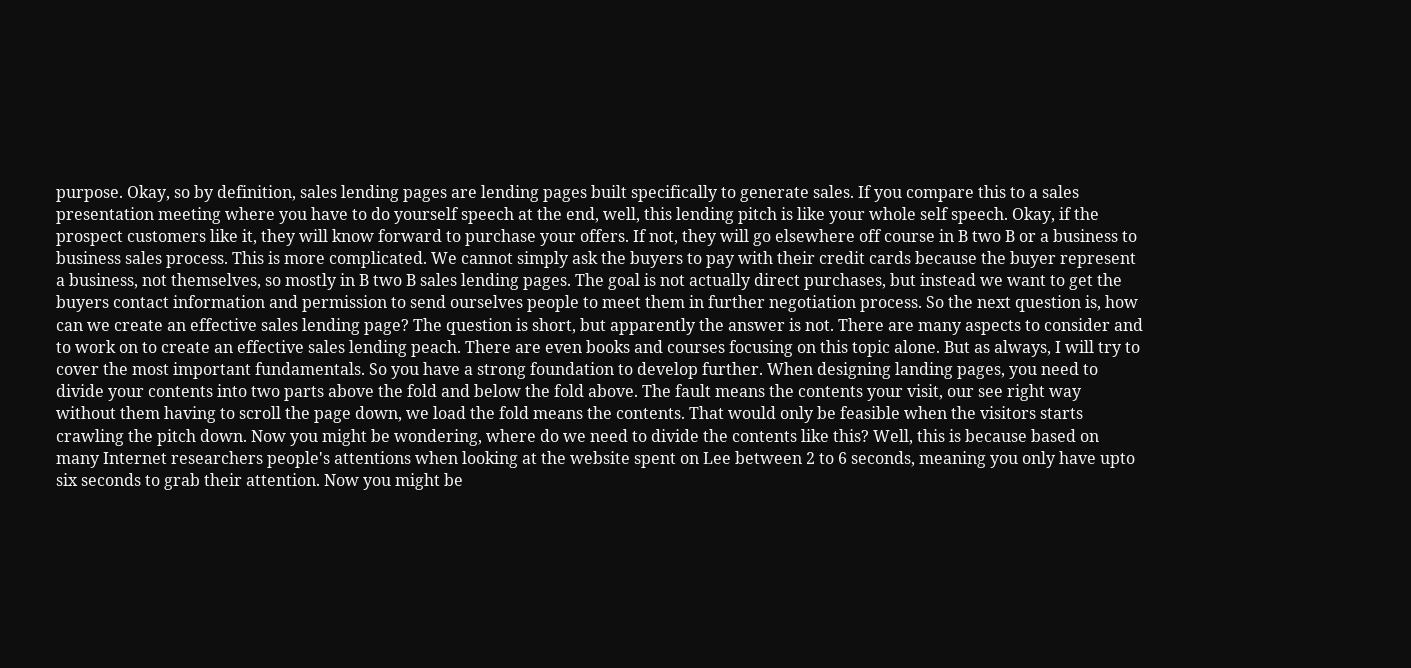purpose. Okay, so by definition, sales lending pages are lending pages built specifically to generate sales. If you compare this to a sales presentation meeting where you have to do yourself speech at the end, well, this lending pitch is like your whole self speech. Okay, if the prospect customers like it, they will know forward to purchase your offers. If not, they will go elsewhere off course in B two B or a business to business sales process. This is more complicated. We cannot simply ask the buyers to pay with their credit cards because the buyer represent a business, not themselves, so mostly in B two B sales lending pages. The goal is not actually direct purchases, but instead we want to get the buyers contact information and permission to send ourselves people to meet them in further negotiation process. So the next question is, how can we create an effective sales lending page? The question is short, but apparently the answer is not. There are many aspects to consider and to work on to create an effective sales lending peach. There are even books and courses focusing on this topic alone. But as always, I will try to cover the most important fundamentals. So you have a strong foundation to develop further. When designing landing pages, you need to divide your contents into two parts above the fold and below the fold above. The fault means the contents your visit, our see right way without them having to scroll the page down, we load the fold means the contents. That would only be feasible when the visitors starts crawling the pitch down. Now you might be wondering, where do we need to divide the contents like this? Well, this is because based on many Internet researchers people's attentions when looking at the website spent on Lee between 2 to 6 seconds, meaning you only have upto six seconds to grab their attention. Now you might be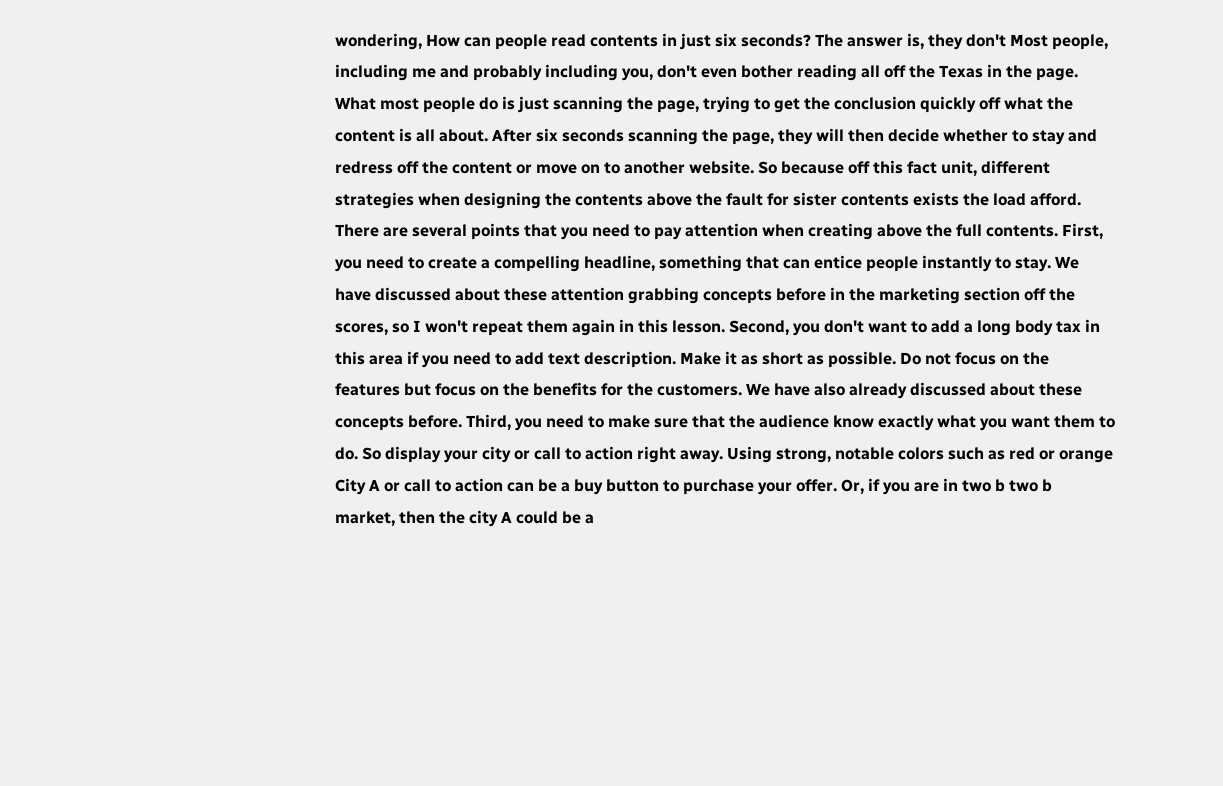wondering, How can people read contents in just six seconds? The answer is, they don't Most people, including me and probably including you, don't even bother reading all off the Texas in the page. What most people do is just scanning the page, trying to get the conclusion quickly off what the content is all about. After six seconds scanning the page, they will then decide whether to stay and redress off the content or move on to another website. So because off this fact unit, different strategies when designing the contents above the fault for sister contents exists the load afford. There are several points that you need to pay attention when creating above the full contents. First, you need to create a compelling headline, something that can entice people instantly to stay. We have discussed about these attention grabbing concepts before in the marketing section off the scores, so I won't repeat them again in this lesson. Second, you don't want to add a long body tax in this area if you need to add text description. Make it as short as possible. Do not focus on the features but focus on the benefits for the customers. We have also already discussed about these concepts before. Third, you need to make sure that the audience know exactly what you want them to do. So display your city or call to action right away. Using strong, notable colors such as red or orange City A or call to action can be a buy button to purchase your offer. Or, if you are in two b two b market, then the city A could be a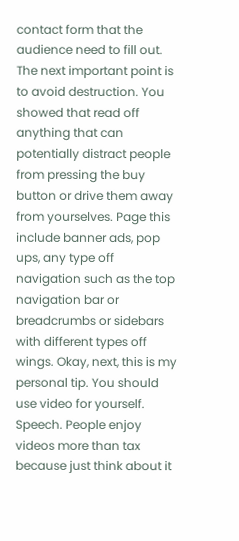contact form that the audience need to fill out. The next important point is to avoid destruction. You showed that read off anything that can potentially distract people from pressing the buy button or drive them away from yourselves. Page this include banner ads, pop ups, any type off navigation such as the top navigation bar or breadcrumbs or sidebars with different types off wings. Okay, next, this is my personal tip. You should use video for yourself. Speech. People enjoy videos more than tax because just think about it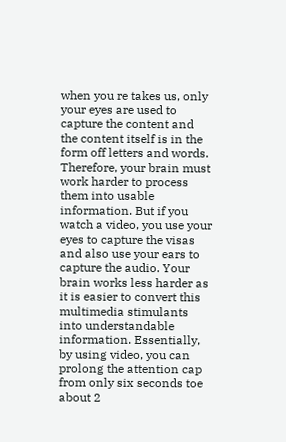when you re takes us, only your eyes are used to capture the content and the content itself is in the form off letters and words. Therefore, your brain must work harder to process them into usable information. But if you watch a video, you use your eyes to capture the visas and also use your ears to capture the audio. Your brain works less harder as it is easier to convert this multimedia stimulants into understandable information. Essentially, by using video, you can prolong the attention cap from only six seconds toe about 2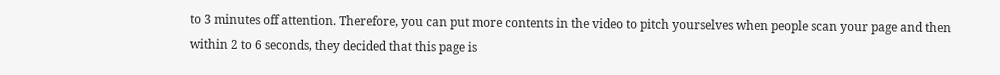to 3 minutes off attention. Therefore, you can put more contents in the video to pitch yourselves when people scan your page and then within 2 to 6 seconds, they decided that this page is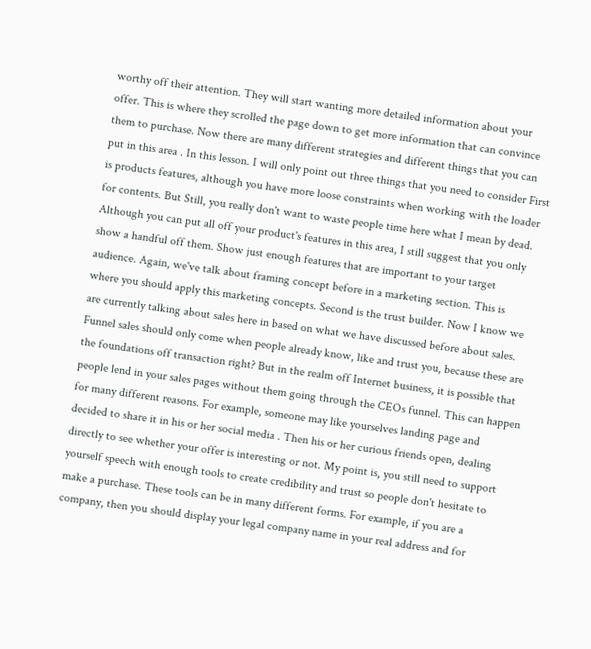worthy off their attention. They will start wanting more detailed information about your offer. This is where they scrolled the page down to get more information that can convince them to purchase. Now there are many different strategies and different things that you can put in this area . In this lesson. I will only point out three things that you need to consider First is products features, although you have more loose constraints when working with the loader for contents. But Still, you really don't want to waste people time here what I mean by dead. Although you can put all off your product's features in this area, I still suggest that you only show a handful off them. Show just enough features that are important to your target audience. Again, we've talk about framing concept before in a marketing section. This is where you should apply this marketing concepts. Second is the trust builder. Now I know we are currently talking about sales here in based on what we have discussed before about sales. Funnel sales should only come when people already know, like and trust you, because these are the foundations off transaction right? But in the realm off Internet business, it is possible that people lend in your sales pages without them going through the CEOs funnel. This can happen for many different reasons. For example, someone may like yourselves landing page and decided to share it in his or her social media . Then his or her curious friends open, dealing directly to see whether your offer is interesting or not. My point is, you still need to support yourself speech with enough tools to create credibility and trust so people don't hesitate to make a purchase. These tools can be in many different forms. For example, if you are a company, then you should display your legal company name in your real address and for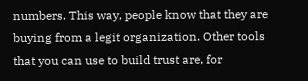numbers. This way, people know that they are buying from a legit organization. Other tools that you can use to build trust are, for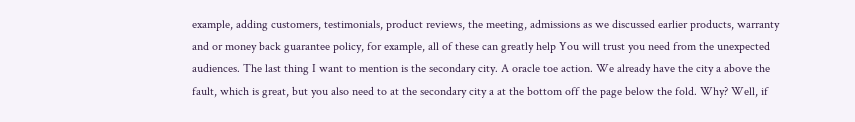example, adding customers, testimonials, product reviews, the meeting, admissions as we discussed earlier products, warranty and or money back guarantee policy, for example, all of these can greatly help You will trust you need from the unexpected audiences. The last thing I want to mention is the secondary city. A oracle toe action. We already have the city a above the fault, which is great, but you also need to at the secondary city a at the bottom off the page below the fold. Why? Well, if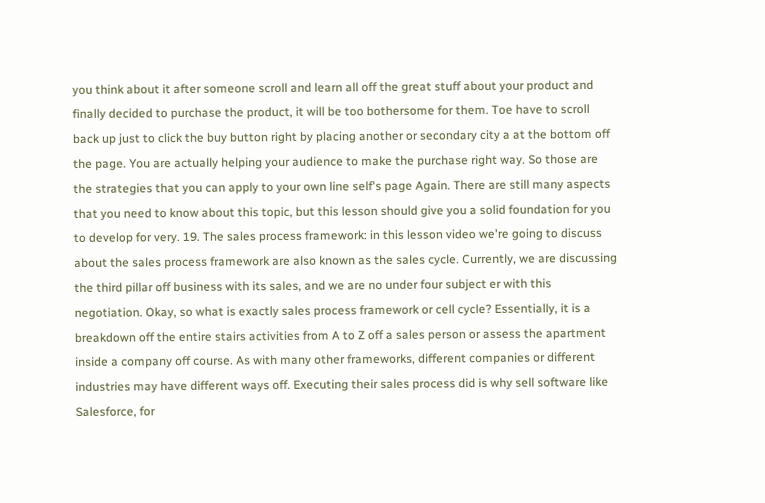you think about it after someone scroll and learn all off the great stuff about your product and finally decided to purchase the product, it will be too bothersome for them. Toe have to scroll back up just to click the buy button right by placing another or secondary city a at the bottom off the page. You are actually helping your audience to make the purchase right way. So those are the strategies that you can apply to your own line self's page Again. There are still many aspects that you need to know about this topic, but this lesson should give you a solid foundation for you to develop for very. 19. The sales process framework: in this lesson video we're going to discuss about the sales process framework are also known as the sales cycle. Currently, we are discussing the third pillar off business with its sales, and we are no under four subject er with this negotiation. Okay, so what is exactly sales process framework or cell cycle? Essentially, it is a breakdown off the entire stairs activities from A to Z off a sales person or assess the apartment inside a company off course. As with many other frameworks, different companies or different industries may have different ways off. Executing their sales process did is why sell software like Salesforce, for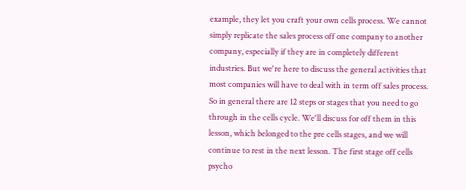example, they let you craft your own cells process. We cannot simply replicate the sales process off one company to another company, especially if they are in completely different industries. But we're here to discuss the general activities that most companies will have to deal with in term off sales process. So in general there are 12 steps or stages that you need to go through in the cells cycle. We'll discuss for off them in this lesson, which belonged to the pre cells stages, and we will continue to rest in the next lesson. The first stage off cells psycho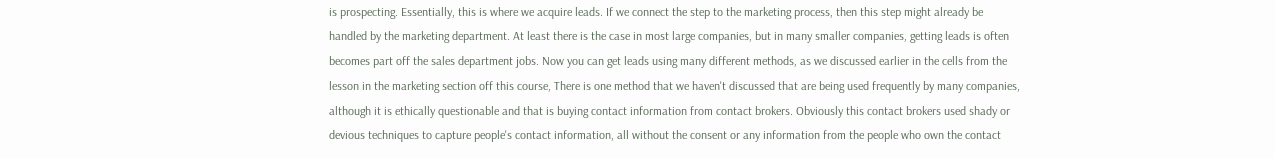is prospecting. Essentially, this is where we acquire leads. If we connect the step to the marketing process, then this step might already be handled by the marketing department. At least there is the case in most large companies, but in many smaller companies, getting leads is often becomes part off the sales department jobs. Now you can get leads using many different methods, as we discussed earlier in the cells from the lesson in the marketing section off this course, There is one method that we haven't discussed that are being used frequently by many companies, although it is ethically questionable and that is buying contact information from contact brokers. Obviously this contact brokers used shady or devious techniques to capture people's contact information, all without the consent or any information from the people who own the contact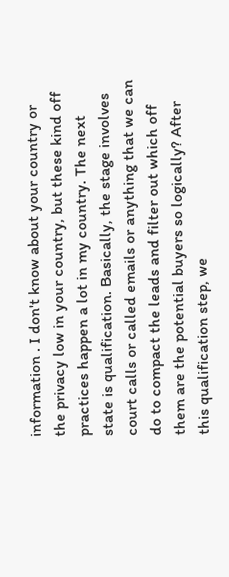information . I don't know about your country or the privacy low in your country, but these kind off practices happen a lot in my country. The next state is qualification. Basically, the stage involves court calls or called emails or anything that we can do to compact the leads and filter out which off them are the potential buyers so logically? After this qualification step, we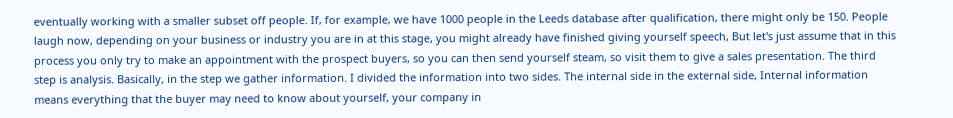eventually working with a smaller subset off people. If, for example, we have 1000 people in the Leeds database after qualification, there might only be 150. People laugh now, depending on your business or industry you are in at this stage, you might already have finished giving yourself speech, But let's just assume that in this process you only try to make an appointment with the prospect buyers, so you can then send yourself steam, so visit them to give a sales presentation. The third step is analysis. Basically, in the step we gather information. I divided the information into two sides. The internal side in the external side, Internal information means everything that the buyer may need to know about yourself, your company in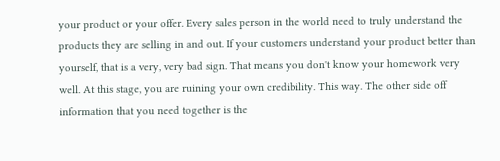your product or your offer. Every sales person in the world need to truly understand the products they are selling in and out. If your customers understand your product better than yourself, that is a very, very bad sign. That means you don't know your homework very well. At this stage, you are ruining your own credibility. This way. The other side off information that you need together is the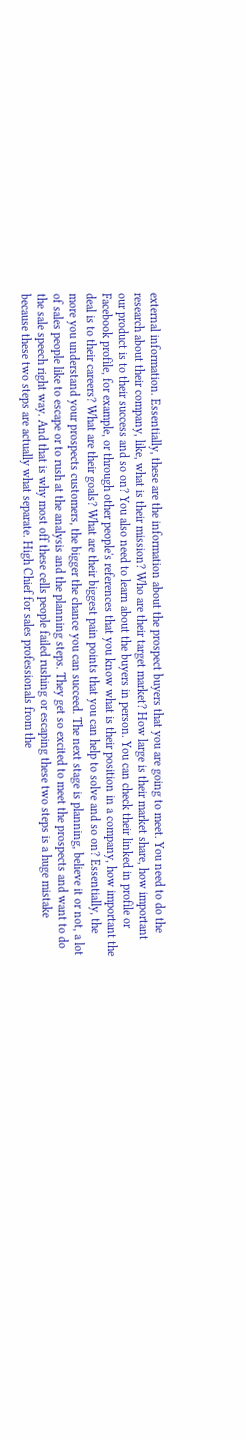external information. Essentially, these are the information about the prospect buyers that you are going to meet. You need to do the research about their company, like, what is their mission? Who are their target market? How large is their market share, how important our product is to their success and so on? You also need to learn about the buyers in person. You can check their linked in profile or Facebook profile, for example, or through other people's references that you know what is their position in a company, how important the deal is to their careers? What are their goals? What are their biggest pain points that you can help to solve and so on? Essentially, the more you understand your prospects customers, the bigger the chance you can succeed. The next stage is planning, believe it or not, a lot of sales people like to escape or to rush at the analysis and the planning steps. They get so excited to meet the prospects and want to do the sale speech right way. And that is why most off these cells people failed rushing or escaping these two steps is a huge mistake because these two steps are actually what separate. High Chief for sales professionals from the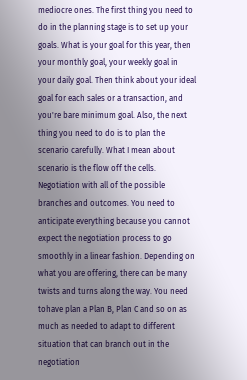mediocre ones. The first thing you need to do in the planning stage is to set up your goals. What is your goal for this year, then your monthly goal, your weekly goal in your daily goal. Then think about your ideal goal for each sales or a transaction, and you're bare minimum goal. Also, the next thing you need to do is to plan the scenario carefully. What I mean about scenario is the flow off the cells. Negotiation with all of the possible branches and outcomes. You need to anticipate everything because you cannot expect the negotiation process to go smoothly in a linear fashion. Depending on what you are offering, there can be many twists and turns along the way. You need tohave plan a Plan B, Plan C and so on as much as needed to adapt to different situation that can branch out in the negotiation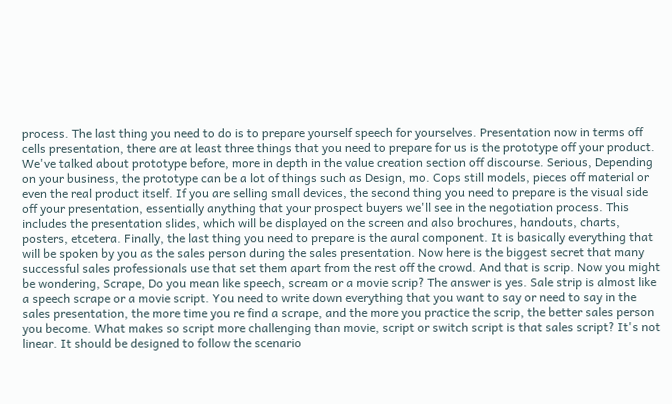process. The last thing you need to do is to prepare yourself speech for yourselves. Presentation now in terms off cells presentation, there are at least three things that you need to prepare for us is the prototype off your product. We've talked about prototype before, more in depth in the value creation section off discourse. Serious, Depending on your business, the prototype can be a lot of things such as Design, mo. Cops still models, pieces off material or even the real product itself. If you are selling small devices, the second thing you need to prepare is the visual side off your presentation, essentially anything that your prospect buyers we'll see in the negotiation process. This includes the presentation slides, which will be displayed on the screen and also brochures, handouts, charts, posters, etcetera. Finally, the last thing you need to prepare is the aural component. It is basically everything that will be spoken by you as the sales person during the sales presentation. Now here is the biggest secret that many successful sales professionals use that set them apart from the rest off the crowd. And that is scrip. Now you might be wondering, Scrape, Do you mean like speech, scream or a movie scrip? The answer is yes. Sale strip is almost like a speech scrape or a movie script. You need to write down everything that you want to say or need to say in the sales presentation, the more time you re find a scrape, and the more you practice the scrip, the better sales person you become. What makes so script more challenging than movie, script or switch script is that sales script? It's not linear. It should be designed to follow the scenario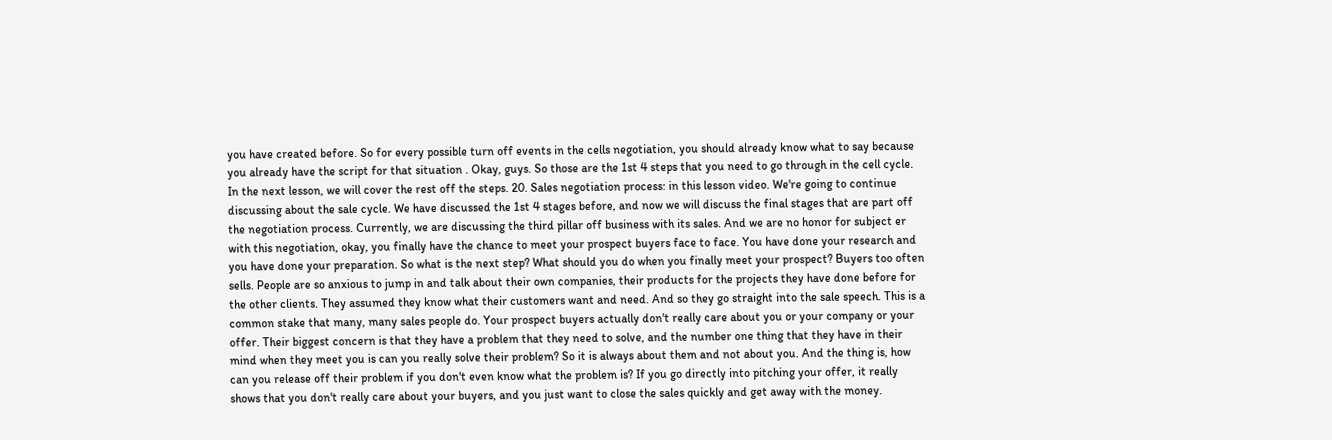you have created before. So for every possible turn off events in the cells negotiation, you should already know what to say because you already have the script for that situation . Okay, guys. So those are the 1st 4 steps that you need to go through in the cell cycle. In the next lesson, we will cover the rest off the steps. 20. Sales negotiation process: in this lesson video. We're going to continue discussing about the sale cycle. We have discussed the 1st 4 stages before, and now we will discuss the final stages that are part off the negotiation process. Currently, we are discussing the third pillar off business with its sales. And we are no honor for subject er with this negotiation, okay, you finally have the chance to meet your prospect buyers face to face. You have done your research and you have done your preparation. So what is the next step? What should you do when you finally meet your prospect? Buyers too often sells. People are so anxious to jump in and talk about their own companies, their products for the projects they have done before for the other clients. They assumed they know what their customers want and need. And so they go straight into the sale speech. This is a common stake that many, many sales people do. Your prospect buyers actually don't really care about you or your company or your offer. Their biggest concern is that they have a problem that they need to solve, and the number one thing that they have in their mind when they meet you is can you really solve their problem? So it is always about them and not about you. And the thing is, how can you release off their problem if you don't even know what the problem is? If you go directly into pitching your offer, it really shows that you don't really care about your buyers, and you just want to close the sales quickly and get away with the money.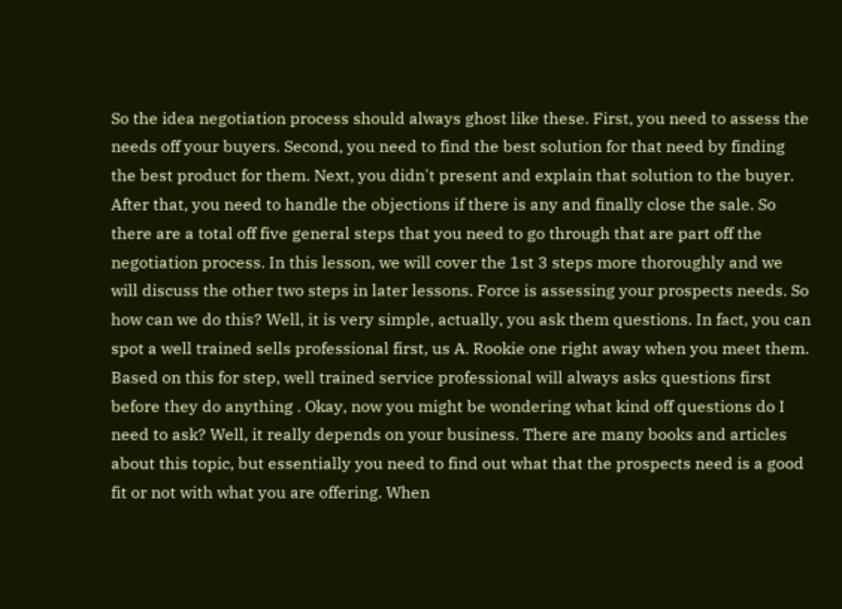So the idea negotiation process should always ghost like these. First, you need to assess the needs off your buyers. Second, you need to find the best solution for that need by finding the best product for them. Next, you didn't present and explain that solution to the buyer. After that, you need to handle the objections if there is any and finally close the sale. So there are a total off five general steps that you need to go through that are part off the negotiation process. In this lesson, we will cover the 1st 3 steps more thoroughly and we will discuss the other two steps in later lessons. Force is assessing your prospects needs. So how can we do this? Well, it is very simple, actually, you ask them questions. In fact, you can spot a well trained sells professional first, us A. Rookie one right away when you meet them. Based on this for step, well trained service professional will always asks questions first before they do anything . Okay, now you might be wondering what kind off questions do I need to ask? Well, it really depends on your business. There are many books and articles about this topic, but essentially you need to find out what that the prospects need is a good fit or not with what you are offering. When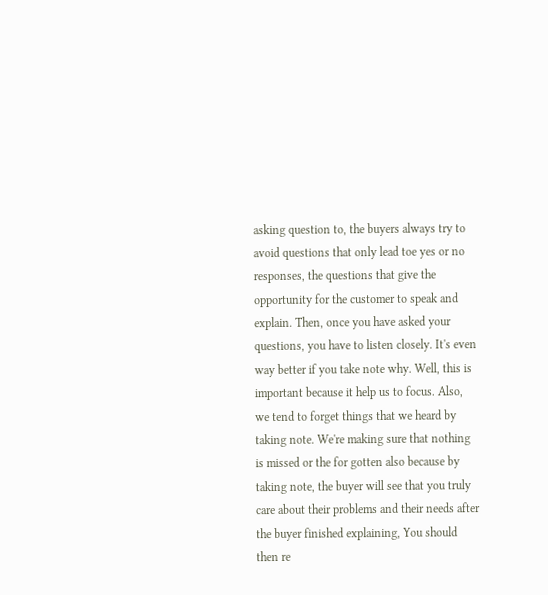asking question to, the buyers always try to avoid questions that only lead toe yes or no responses, the questions that give the opportunity for the customer to speak and explain. Then, once you have asked your questions, you have to listen closely. It's even way better if you take note why. Well, this is important because it help us to focus. Also, we tend to forget things that we heard by taking note. We're making sure that nothing is missed or the for gotten also because by taking note, the buyer will see that you truly care about their problems and their needs after the buyer finished explaining, You should then re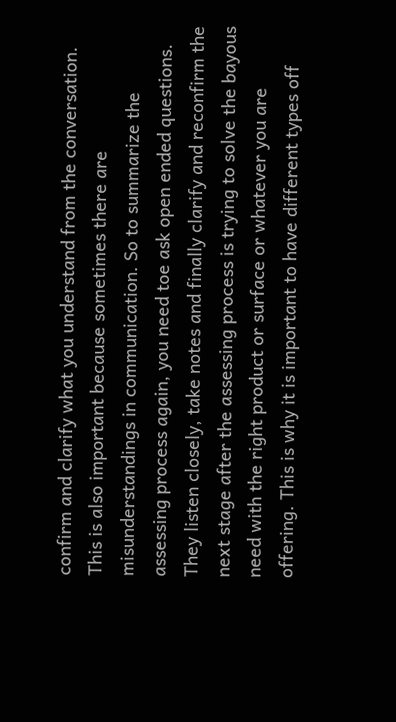confirm and clarify what you understand from the conversation. This is also important because sometimes there are misunderstandings in communication. So to summarize the assessing process again, you need toe ask open ended questions. They listen closely, take notes and finally clarify and reconfirm the next stage after the assessing process is trying to solve the bayous need with the right product or surface or whatever you are offering. This is why it is important to have different types off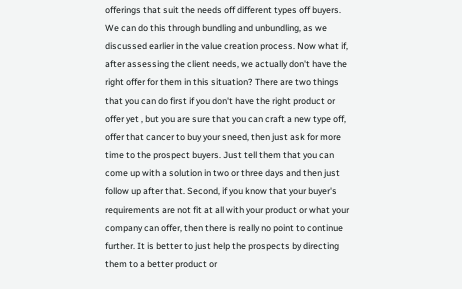offerings that suit the needs off different types off buyers. We can do this through bundling and unbundling, as we discussed earlier in the value creation process. Now what if, after assessing the client needs, we actually don't have the right offer for them in this situation? There are two things that you can do first if you don't have the right product or offer yet , but you are sure that you can craft a new type off, offer that cancer to buy your sneed, then just ask for more time to the prospect buyers. Just tell them that you can come up with a solution in two or three days and then just follow up after that. Second, if you know that your buyer's requirements are not fit at all with your product or what your company can offer, then there is really no point to continue further. It is better to just help the prospects by directing them to a better product or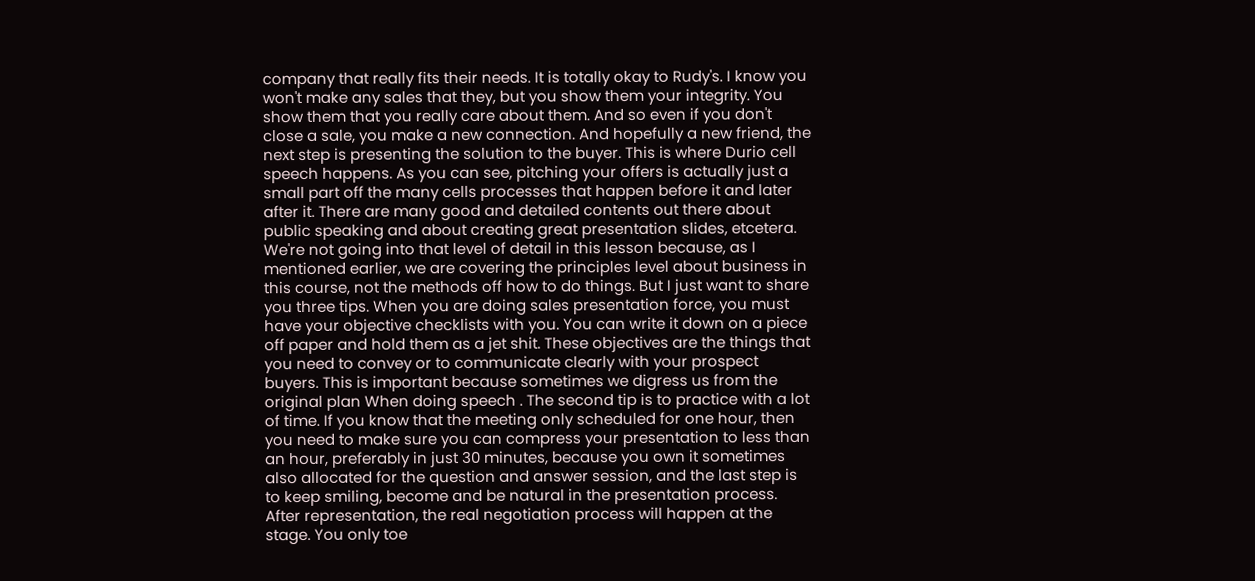company that really fits their needs. It is totally okay to Rudy's. I know you won't make any sales that they, but you show them your integrity. You show them that you really care about them. And so even if you don't close a sale, you make a new connection. And hopefully a new friend, the next step is presenting the solution to the buyer. This is where Durio cell speech happens. As you can see, pitching your offers is actually just a small part off the many cells processes that happen before it and later after it. There are many good and detailed contents out there about public speaking and about creating great presentation slides, etcetera. We're not going into that level of detail in this lesson because, as I mentioned earlier, we are covering the principles level about business in this course, not the methods off how to do things. But I just want to share you three tips. When you are doing sales presentation force, you must have your objective checklists with you. You can write it down on a piece off paper and hold them as a jet shit. These objectives are the things that you need to convey or to communicate clearly with your prospect buyers. This is important because sometimes we digress us from the original plan When doing speech . The second tip is to practice with a lot of time. If you know that the meeting only scheduled for one hour, then you need to make sure you can compress your presentation to less than an hour, preferably in just 30 minutes, because you own it sometimes also allocated for the question and answer session, and the last step is to keep smiling, become and be natural in the presentation process. After representation, the real negotiation process will happen at the stage. You only toe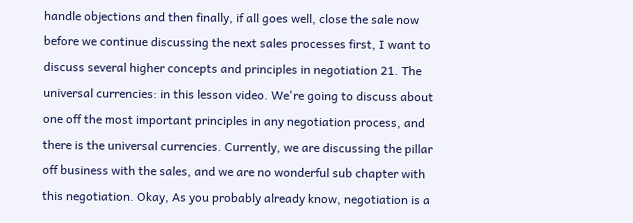handle objections and then finally, if all goes well, close the sale now before we continue discussing the next sales processes first, I want to discuss several higher concepts and principles in negotiation 21. The universal currencies: in this lesson video. We're going to discuss about one off the most important principles in any negotiation process, and there is the universal currencies. Currently, we are discussing the pillar off business with the sales, and we are no wonderful sub chapter with this negotiation. Okay, As you probably already know, negotiation is a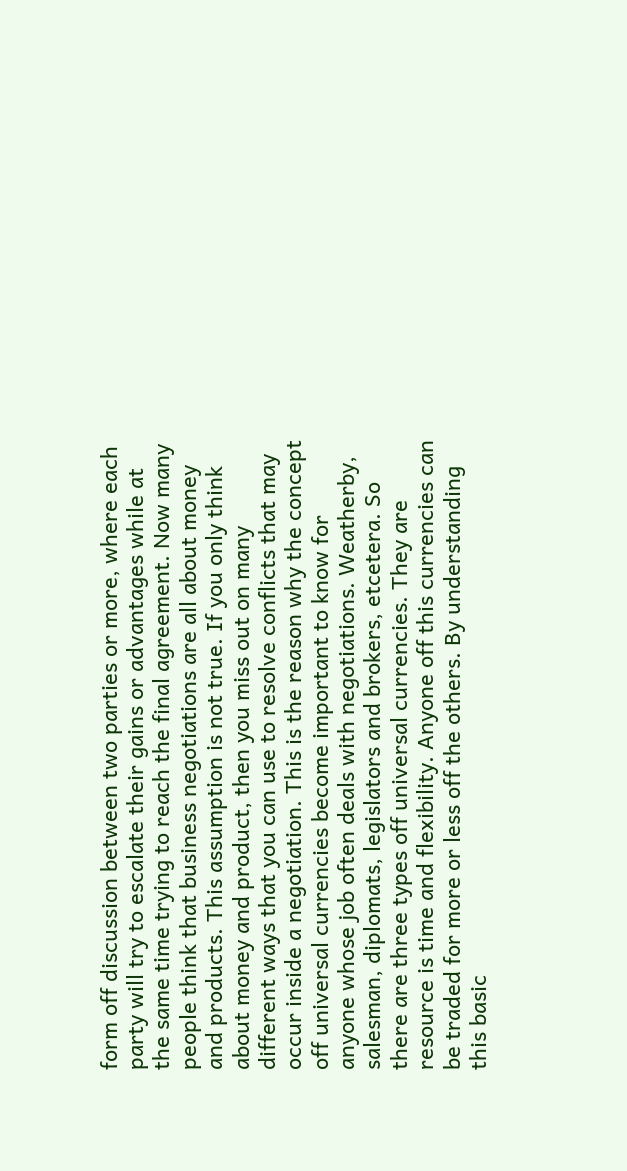form off discussion between two parties or more, where each party will try to escalate their gains or advantages while at the same time trying to reach the final agreement. Now many people think that business negotiations are all about money and products. This assumption is not true. If you only think about money and product, then you miss out on many different ways that you can use to resolve conflicts that may occur inside a negotiation. This is the reason why the concept off universal currencies become important to know for anyone whose job often deals with negotiations. Weatherby, salesman, diplomats, legislators and brokers, etcetera. So there are three types off universal currencies. They are resource is time and flexibility. Anyone off this currencies can be traded for more or less off the others. By understanding this basic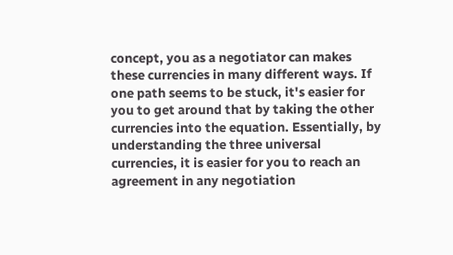concept, you as a negotiator can makes these currencies in many different ways. If one path seems to be stuck, it's easier for you to get around that by taking the other currencies into the equation. Essentially, by understanding the three universal currencies, it is easier for you to reach an agreement in any negotiation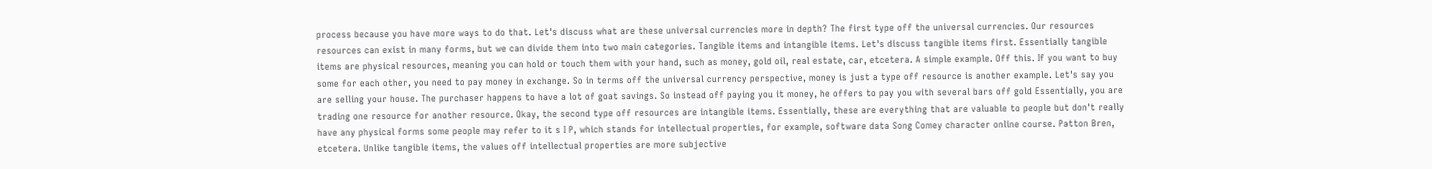process because you have more ways to do that. Let's discuss what are these universal currencies more in depth? The first type off the universal currencies. Our resources resources can exist in many forms, but we can divide them into two main categories. Tangible items and intangible items. Let's discuss tangible items first. Essentially tangible items are physical resources, meaning you can hold or touch them with your hand, such as money, gold oil, real estate, car, etcetera. A simple example. Off this. If you want to buy some for each other, you need to pay money in exchange. So in terms off the universal currency perspective, money is just a type off resource is another example. Let's say you are selling your house. The purchaser happens to have a lot of goat savings. So instead off paying you it money, he offers to pay you with several bars off gold Essentially, you are trading one resource for another resource. Okay, the second type off resources are intangible items. Essentially, these are everything that are valuable to people but don't really have any physical forms some people may refer to it s I P, which stands for intellectual properties, for example, software data Song Comey character online course. Patton Bren, etcetera. Unlike tangible items, the values off intellectual properties are more subjective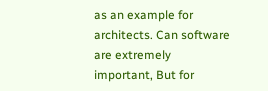as an example for architects. Can software are extremely important, But for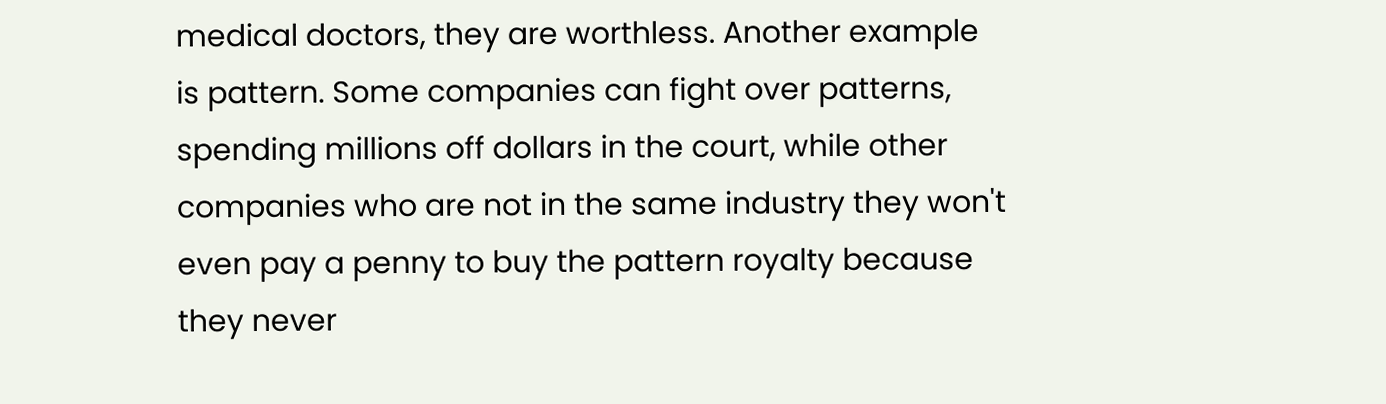medical doctors, they are worthless. Another example is pattern. Some companies can fight over patterns, spending millions off dollars in the court, while other companies who are not in the same industry they won't even pay a penny to buy the pattern royalty because they never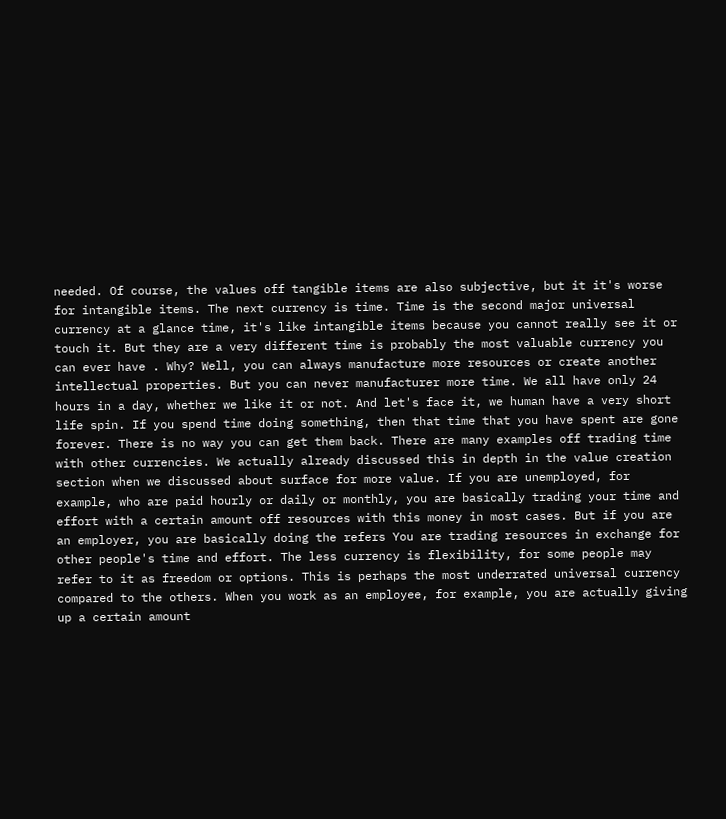needed. Of course, the values off tangible items are also subjective, but it it's worse for intangible items. The next currency is time. Time is the second major universal currency at a glance time, it's like intangible items because you cannot really see it or touch it. But they are a very different time is probably the most valuable currency you can ever have . Why? Well, you can always manufacture more resources or create another intellectual properties. But you can never manufacturer more time. We all have only 24 hours in a day, whether we like it or not. And let's face it, we human have a very short life spin. If you spend time doing something, then that time that you have spent are gone forever. There is no way you can get them back. There are many examples off trading time with other currencies. We actually already discussed this in depth in the value creation section when we discussed about surface for more value. If you are unemployed, for example, who are paid hourly or daily or monthly, you are basically trading your time and effort with a certain amount off resources with this money in most cases. But if you are an employer, you are basically doing the refers You are trading resources in exchange for other people's time and effort. The less currency is flexibility, for some people may refer to it as freedom or options. This is perhaps the most underrated universal currency compared to the others. When you work as an employee, for example, you are actually giving up a certain amount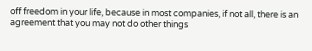off freedom in your life, because in most companies, if not all, there is an agreement that you may not do other things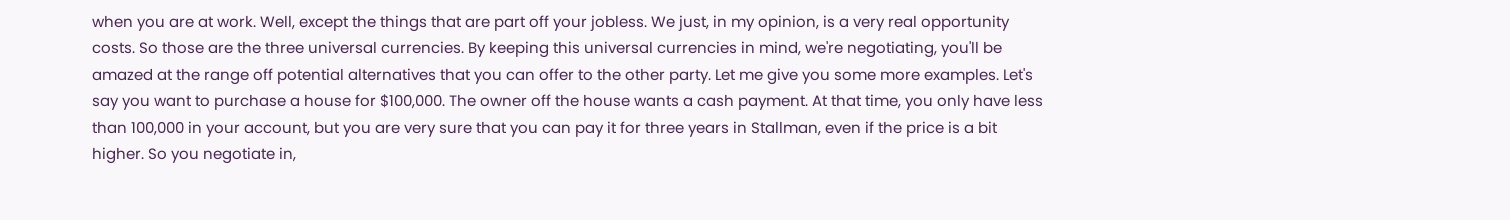when you are at work. Well, except the things that are part off your jobless. We just, in my opinion, is a very real opportunity costs. So those are the three universal currencies. By keeping this universal currencies in mind, we're negotiating, you'll be amazed at the range off potential alternatives that you can offer to the other party. Let me give you some more examples. Let's say you want to purchase a house for $100,000. The owner off the house wants a cash payment. At that time, you only have less than 100,000 in your account, but you are very sure that you can pay it for three years in Stallman, even if the price is a bit higher. So you negotiate in,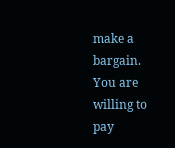make a bargain. You are willing to pay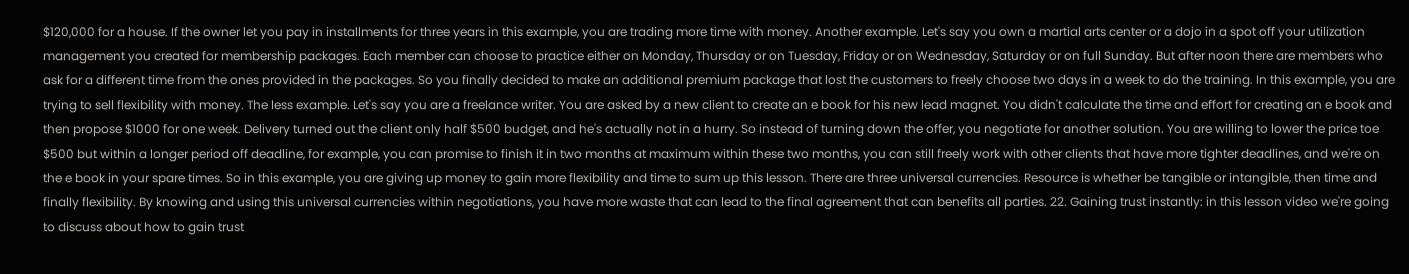$120,000 for a house. If the owner let you pay in installments for three years in this example, you are trading more time with money. Another example. Let's say you own a martial arts center or a dojo in a spot off your utilization management you created for membership packages. Each member can choose to practice either on Monday, Thursday or on Tuesday, Friday or on Wednesday, Saturday or on full Sunday. But after noon there are members who ask for a different time from the ones provided in the packages. So you finally decided to make an additional premium package that lost the customers to freely choose two days in a week to do the training. In this example, you are trying to sell flexibility with money. The less example. Let's say you are a freelance writer. You are asked by a new client to create an e book for his new lead magnet. You didn't calculate the time and effort for creating an e book and then propose $1000 for one week. Delivery turned out the client only half $500 budget, and he's actually not in a hurry. So instead of turning down the offer, you negotiate for another solution. You are willing to lower the price toe $500 but within a longer period off deadline, for example, you can promise to finish it in two months at maximum within these two months, you can still freely work with other clients that have more tighter deadlines, and we're on the e book in your spare times. So in this example, you are giving up money to gain more flexibility and time to sum up this lesson. There are three universal currencies. Resource is whether be tangible or intangible, then time and finally flexibility. By knowing and using this universal currencies within negotiations, you have more waste that can lead to the final agreement that can benefits all parties. 22. Gaining trust instantly: in this lesson video we're going to discuss about how to gain trust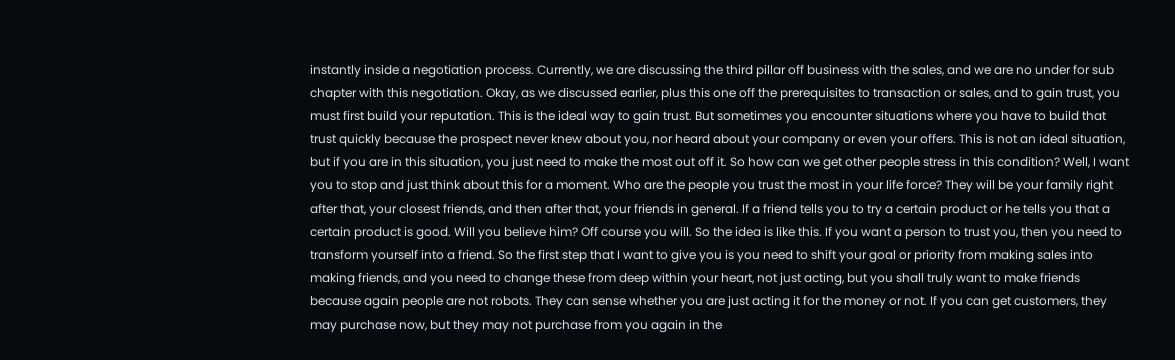instantly inside a negotiation process. Currently, we are discussing the third pillar off business with the sales, and we are no under for sub chapter with this negotiation. Okay, as we discussed earlier, plus this one off the prerequisites to transaction or sales, and to gain trust, you must first build your reputation. This is the ideal way to gain trust. But sometimes you encounter situations where you have to build that trust quickly because the prospect never knew about you, nor heard about your company or even your offers. This is not an ideal situation, but if you are in this situation, you just need to make the most out off it. So how can we get other people stress in this condition? Well, I want you to stop and just think about this for a moment. Who are the people you trust the most in your life force? They will be your family right after that, your closest friends, and then after that, your friends in general. If a friend tells you to try a certain product or he tells you that a certain product is good. Will you believe him? Off course you will. So the idea is like this. If you want a person to trust you, then you need to transform yourself into a friend. So the first step that I want to give you is you need to shift your goal or priority from making sales into making friends, and you need to change these from deep within your heart, not just acting, but you shall truly want to make friends because again people are not robots. They can sense whether you are just acting it for the money or not. If you can get customers, they may purchase now, but they may not purchase from you again in the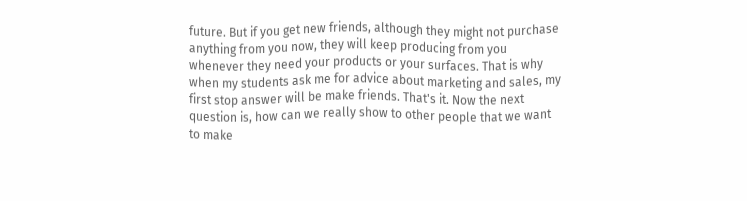future. But if you get new friends, although they might not purchase anything from you now, they will keep producing from you whenever they need your products or your surfaces. That is why when my students ask me for advice about marketing and sales, my first stop answer will be make friends. That's it. Now the next question is, how can we really show to other people that we want to make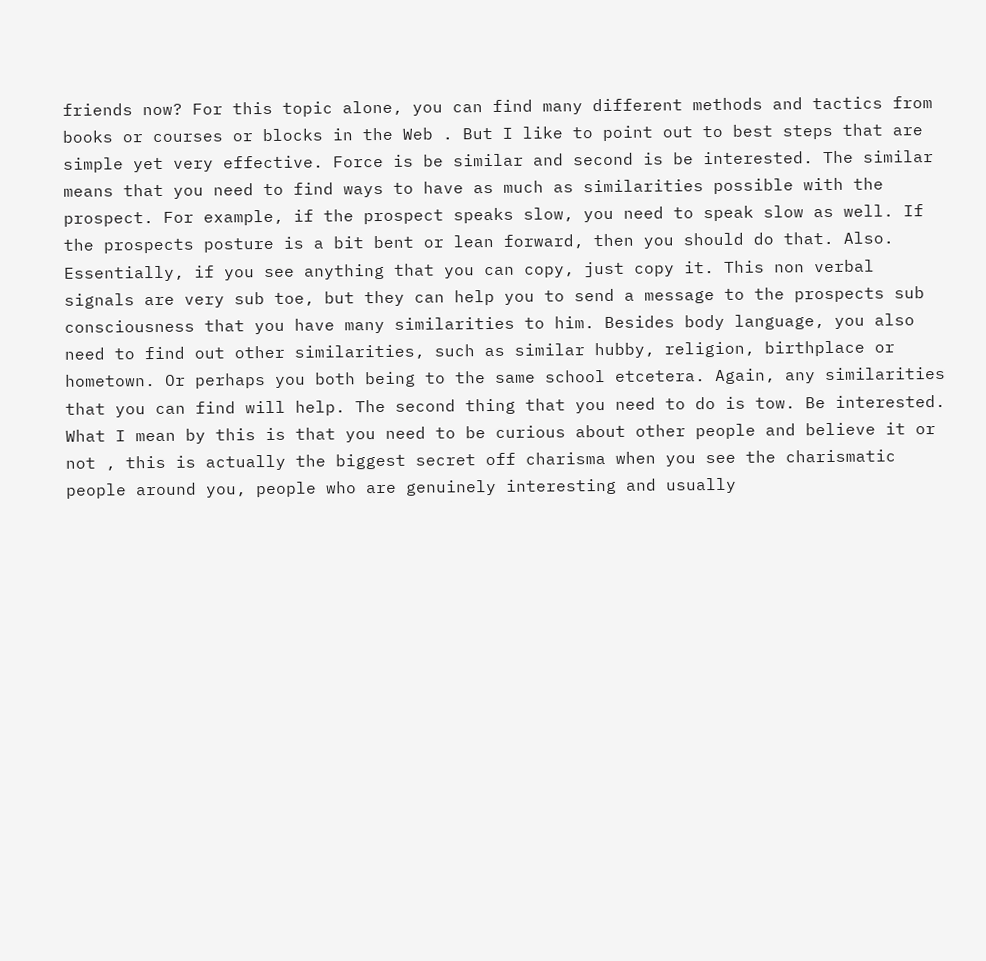friends now? For this topic alone, you can find many different methods and tactics from books or courses or blocks in the Web . But I like to point out to best steps that are simple yet very effective. Force is be similar and second is be interested. The similar means that you need to find ways to have as much as similarities possible with the prospect. For example, if the prospect speaks slow, you need to speak slow as well. If the prospects posture is a bit bent or lean forward, then you should do that. Also. Essentially, if you see anything that you can copy, just copy it. This non verbal signals are very sub toe, but they can help you to send a message to the prospects sub consciousness that you have many similarities to him. Besides body language, you also need to find out other similarities, such as similar hubby, religion, birthplace or hometown. Or perhaps you both being to the same school etcetera. Again, any similarities that you can find will help. The second thing that you need to do is tow. Be interested. What I mean by this is that you need to be curious about other people and believe it or not , this is actually the biggest secret off charisma when you see the charismatic people around you, people who are genuinely interesting and usually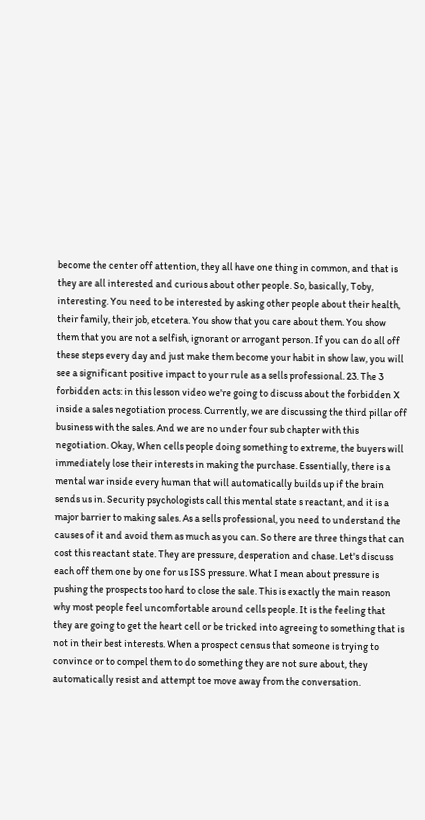become the center off attention, they all have one thing in common, and that is they are all interested and curious about other people. So, basically, Toby, interesting. You need to be interested by asking other people about their health, their family, their job, etcetera. You show that you care about them. You show them that you are not a selfish, ignorant or arrogant person. If you can do all off these steps every day and just make them become your habit in show law, you will see a significant positive impact to your rule as a sells professional. 23. The 3 forbidden acts: in this lesson video we're going to discuss about the forbidden X inside a sales negotiation process. Currently, we are discussing the third pillar off business with the sales. And we are no under four sub chapter with this negotiation. Okay, When cells people doing something to extreme, the buyers will immediately lose their interests in making the purchase. Essentially, there is a mental war inside every human that will automatically builds up if the brain sends us in. Security psychologists call this mental state s reactant, and it is a major barrier to making sales. As a sells professional, you need to understand the causes of it and avoid them as much as you can. So there are three things that can cost this reactant state. They are pressure, desperation and chase. Let's discuss each off them one by one for us ISS pressure. What I mean about pressure is pushing the prospects too hard to close the sale. This is exactly the main reason why most people feel uncomfortable around cells people. It is the feeling that they are going to get the heart cell or be tricked into agreeing to something that is not in their best interests. When a prospect census that someone is trying to convince or to compel them to do something they are not sure about, they automatically resist and attempt toe move away from the conversation.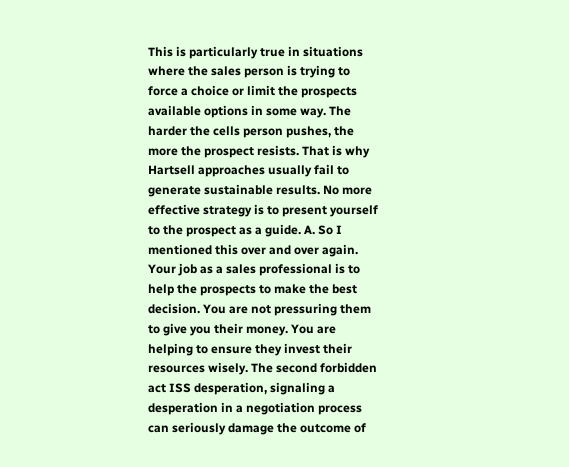This is particularly true in situations where the sales person is trying to force a choice or limit the prospects available options in some way. The harder the cells person pushes, the more the prospect resists. That is why Hartsell approaches usually fail to generate sustainable results. No more effective strategy is to present yourself to the prospect as a guide. A. So I mentioned this over and over again. Your job as a sales professional is to help the prospects to make the best decision. You are not pressuring them to give you their money. You are helping to ensure they invest their resources wisely. The second forbidden act ISS desperation, signaling a desperation in a negotiation process can seriously damage the outcome of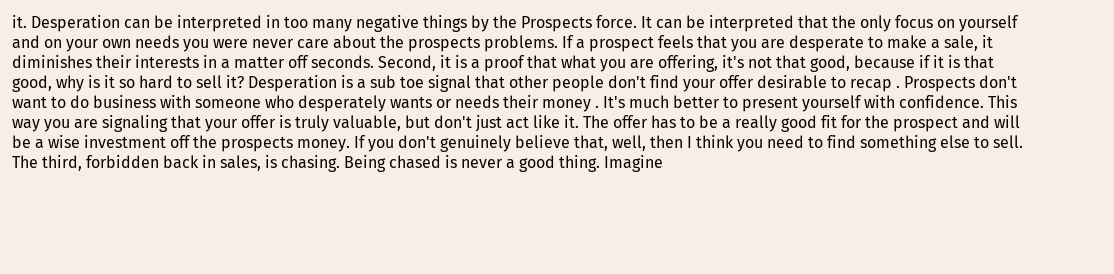it. Desperation can be interpreted in too many negative things by the Prospects force. It can be interpreted that the only focus on yourself and on your own needs you were never care about the prospects problems. If a prospect feels that you are desperate to make a sale, it diminishes their interests in a matter off seconds. Second, it is a proof that what you are offering, it's not that good, because if it is that good, why is it so hard to sell it? Desperation is a sub toe signal that other people don't find your offer desirable to recap . Prospects don't want to do business with someone who desperately wants or needs their money . It's much better to present yourself with confidence. This way you are signaling that your offer is truly valuable, but don't just act like it. The offer has to be a really good fit for the prospect and will be a wise investment off the prospects money. If you don't genuinely believe that, well, then I think you need to find something else to sell. The third, forbidden back in sales, is chasing. Being chased is never a good thing. Imagine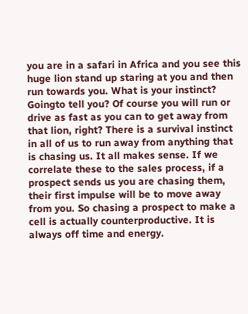you are in a safari in Africa and you see this huge lion stand up staring at you and then run towards you. What is your instinct? Goingto tell you? Of course you will run or drive as fast as you can to get away from that lion, right? There is a survival instinct in all of us to run away from anything that is chasing us. It all makes sense. If we correlate these to the sales process, if a prospect sends us you are chasing them, their first impulse will be to move away from you. So chasing a prospect to make a cell is actually counterproductive. It is always off time and energy.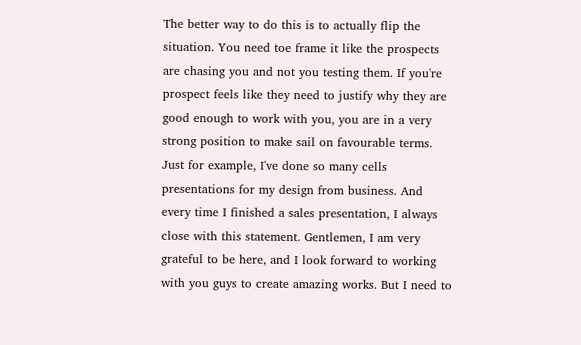The better way to do this is to actually flip the situation. You need toe frame it like the prospects are chasing you and not you testing them. If you're prospect feels like they need to justify why they are good enough to work with you, you are in a very strong position to make sail on favourable terms. Just for example, I've done so many cells presentations for my design from business. And every time I finished a sales presentation, I always close with this statement. Gentlemen, I am very grateful to be here, and I look forward to working with you guys to create amazing works. But I need to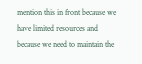mention this in front because we have limited resources and because we need to maintain the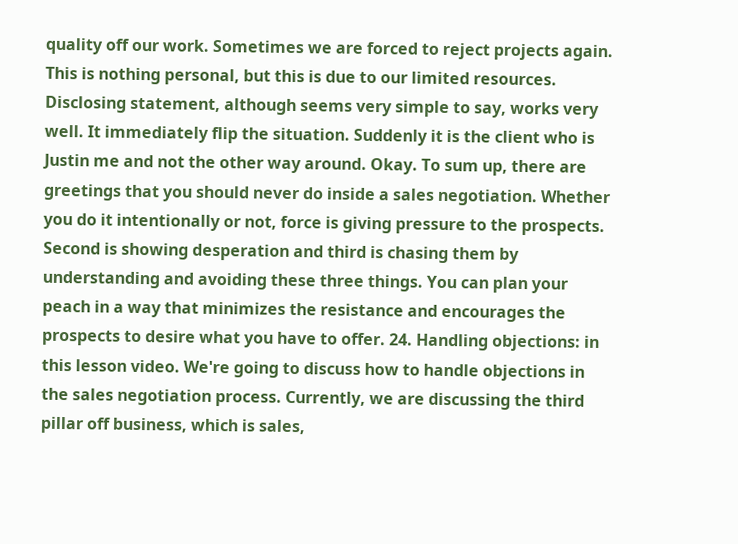quality off our work. Sometimes we are forced to reject projects again. This is nothing personal, but this is due to our limited resources. Disclosing statement, although seems very simple to say, works very well. It immediately flip the situation. Suddenly it is the client who is Justin me and not the other way around. Okay. To sum up, there are greetings that you should never do inside a sales negotiation. Whether you do it intentionally or not, force is giving pressure to the prospects. Second is showing desperation and third is chasing them by understanding and avoiding these three things. You can plan your peach in a way that minimizes the resistance and encourages the prospects to desire what you have to offer. 24. Handling objections: in this lesson video. We're going to discuss how to handle objections in the sales negotiation process. Currently, we are discussing the third pillar off business, which is sales,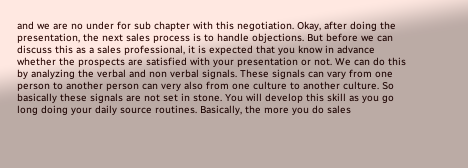and we are no under for sub chapter with this negotiation. Okay, after doing the presentation, the next sales process is to handle objections. But before we can discuss this as a sales professional, it is expected that you know in advance whether the prospects are satisfied with your presentation or not. We can do this by analyzing the verbal and non verbal signals. These signals can vary from one person to another person can very also from one culture to another culture. So basically these signals are not set in stone. You will develop this skill as you go long doing your daily source routines. Basically, the more you do sales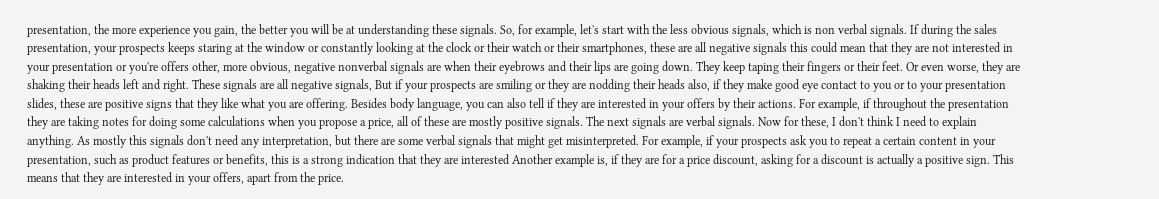presentation, the more experience you gain, the better you will be at understanding these signals. So, for example, let's start with the less obvious signals, which is non verbal signals. If during the sales presentation, your prospects keeps staring at the window or constantly looking at the clock or their watch or their smartphones, these are all negative signals this could mean that they are not interested in your presentation or you're offers other, more obvious, negative nonverbal signals are when their eyebrows and their lips are going down. They keep taping their fingers or their feet. Or even worse, they are shaking their heads left and right. These signals are all negative signals, But if your prospects are smiling or they are nodding their heads also, if they make good eye contact to you or to your presentation slides, these are positive signs that they like what you are offering. Besides body language, you can also tell if they are interested in your offers by their actions. For example, if throughout the presentation they are taking notes for doing some calculations when you propose a price, all of these are mostly positive signals. The next signals are verbal signals. Now for these, I don't think I need to explain anything. As mostly this signals don't need any interpretation, but there are some verbal signals that might get misinterpreted. For example, if your prospects ask you to repeat a certain content in your presentation, such as product features or benefits, this is a strong indication that they are interested Another example is, if they are for a price discount, asking for a discount is actually a positive sign. This means that they are interested in your offers, apart from the price.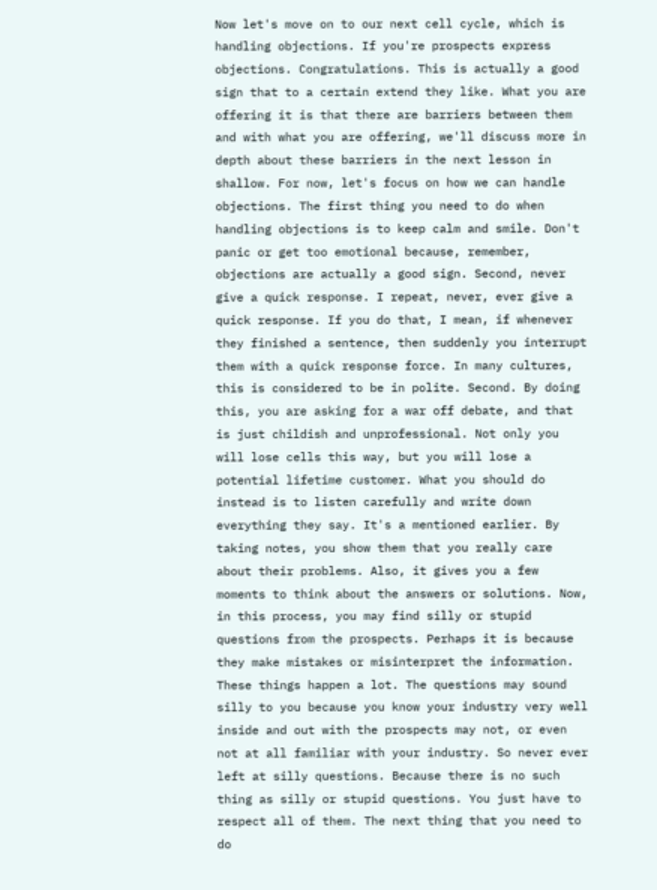Now let's move on to our next cell cycle, which is handling objections. If you're prospects express objections. Congratulations. This is actually a good sign that to a certain extend they like. What you are offering it is that there are barriers between them and with what you are offering, we'll discuss more in depth about these barriers in the next lesson in shallow. For now, let's focus on how we can handle objections. The first thing you need to do when handling objections is to keep calm and smile. Don't panic or get too emotional because, remember, objections are actually a good sign. Second, never give a quick response. I repeat, never, ever give a quick response. If you do that, I mean, if whenever they finished a sentence, then suddenly you interrupt them with a quick response force. In many cultures, this is considered to be in polite. Second. By doing this, you are asking for a war off debate, and that is just childish and unprofessional. Not only you will lose cells this way, but you will lose a potential lifetime customer. What you should do instead is to listen carefully and write down everything they say. It's a mentioned earlier. By taking notes, you show them that you really care about their problems. Also, it gives you a few moments to think about the answers or solutions. Now, in this process, you may find silly or stupid questions from the prospects. Perhaps it is because they make mistakes or misinterpret the information. These things happen a lot. The questions may sound silly to you because you know your industry very well inside and out with the prospects may not, or even not at all familiar with your industry. So never ever left at silly questions. Because there is no such thing as silly or stupid questions. You just have to respect all of them. The next thing that you need to do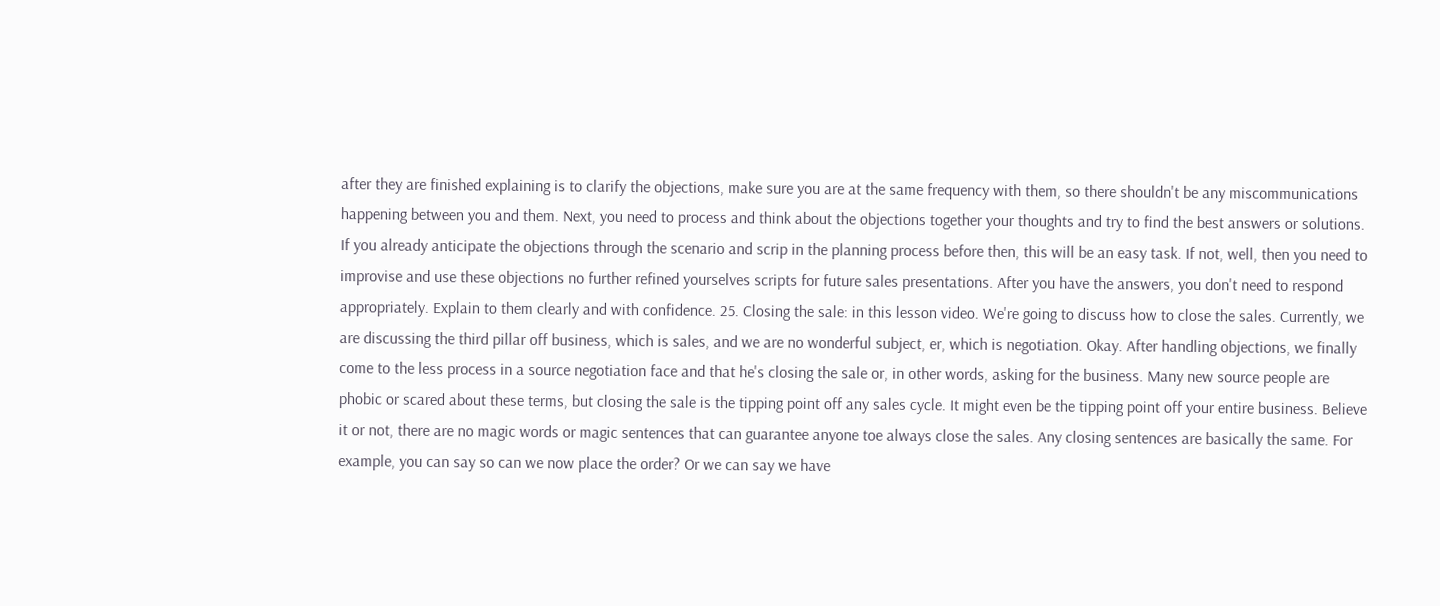after they are finished explaining is to clarify the objections, make sure you are at the same frequency with them, so there shouldn't be any miscommunications happening between you and them. Next, you need to process and think about the objections together your thoughts and try to find the best answers or solutions. If you already anticipate the objections through the scenario and scrip in the planning process before then, this will be an easy task. If not, well, then you need to improvise and use these objections no further refined yourselves scripts for future sales presentations. After you have the answers, you don't need to respond appropriately. Explain to them clearly and with confidence. 25. Closing the sale: in this lesson video. We're going to discuss how to close the sales. Currently, we are discussing the third pillar off business, which is sales, and we are no wonderful subject, er, which is negotiation. Okay. After handling objections, we finally come to the less process in a source negotiation face and that he's closing the sale or, in other words, asking for the business. Many new source people are phobic or scared about these terms, but closing the sale is the tipping point off any sales cycle. It might even be the tipping point off your entire business. Believe it or not, there are no magic words or magic sentences that can guarantee anyone toe always close the sales. Any closing sentences are basically the same. For example, you can say so can we now place the order? Or we can say we have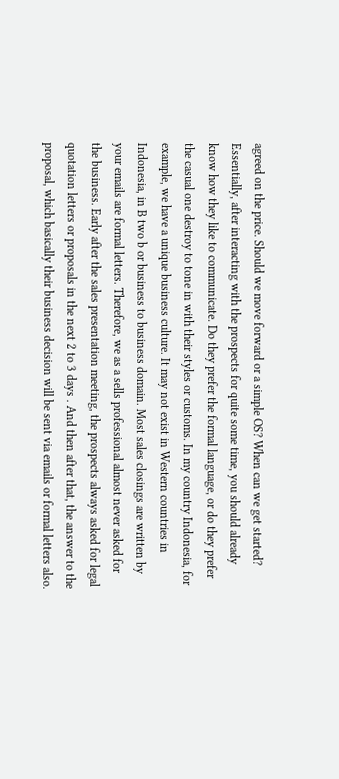agreed on the price. Should we move forward or a simple OS? When can we get started? Essentially, after interacting with the prospects for quite some time, you should already know how they like to communicate. Do they prefer the formal language, or do they prefer the casual one destroy to tone in with their styles or customs. In my country Indonesia, for example, we have a unique business culture. It may not exist in Western countries in Indonesia, in B two b or business to business domain. Most sales closings are written by your emails are formal letters. Therefore, we as a sells professional almost never asked for the business. Early after the sales presentation meeting, the prospects always asked for legal quotation letters or proposals in the next 2 to 3 days . And then after that, the answer to the proposal, which basically their business decision will be sent via emails or formal letters also.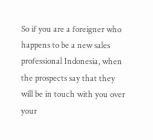So if you are a foreigner who happens to be a new sales professional Indonesia, when the prospects say that they will be in touch with you over your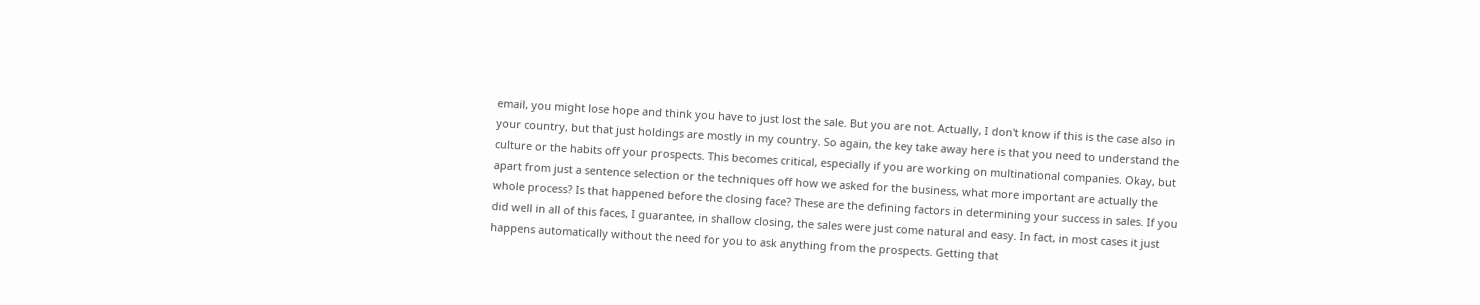email, you might lose hope and think you have to just lost the sale. But you are not. Actually, I don't know if this is the case also in your country, but that just holdings are mostly in my country. So again, the key take away here is that you need to understand the culture or the habits off your prospects. This becomes critical, especially if you are working on multinational companies. Okay, but apart from just a sentence selection or the techniques off how we asked for the business, what more important are actually the whole process? Is that happened before the closing face? These are the defining factors in determining your success in sales. If you did well in all of this faces, I guarantee, in shallow closing, the sales were just come natural and easy. In fact, in most cases it just happens automatically without the need for you to ask anything from the prospects. Getting that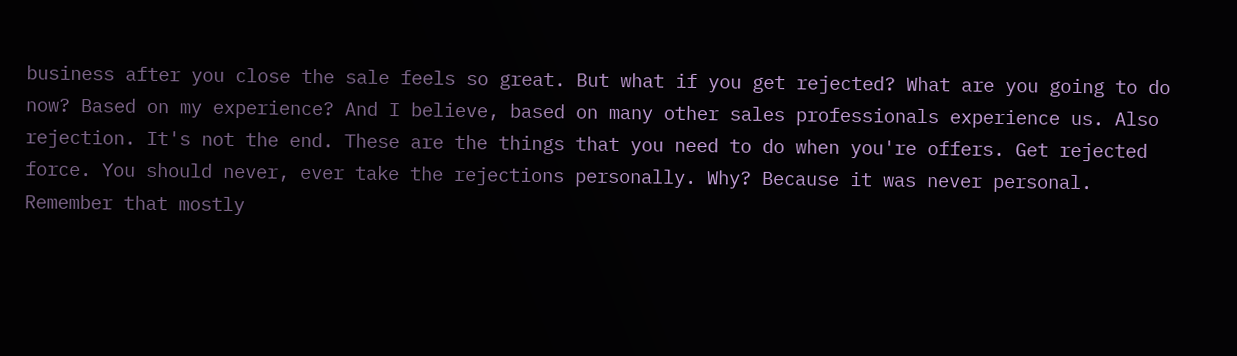business after you close the sale feels so great. But what if you get rejected? What are you going to do now? Based on my experience? And I believe, based on many other sales professionals experience us. Also rejection. It's not the end. These are the things that you need to do when you're offers. Get rejected force. You should never, ever take the rejections personally. Why? Because it was never personal. Remember that mostly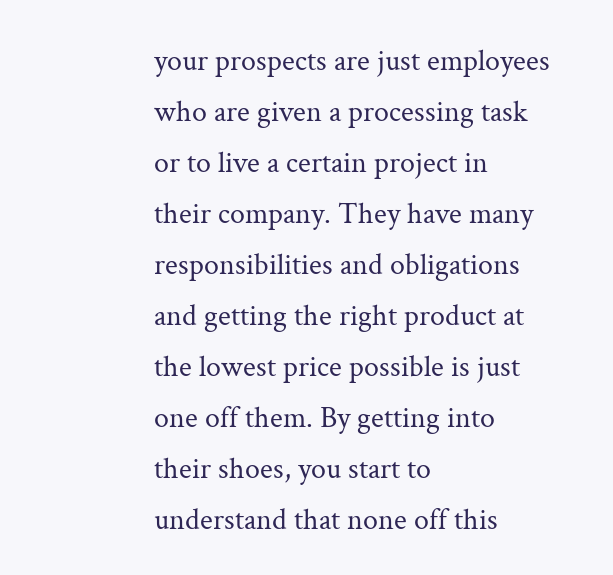your prospects are just employees who are given a processing task or to live a certain project in their company. They have many responsibilities and obligations and getting the right product at the lowest price possible is just one off them. By getting into their shoes, you start to understand that none off this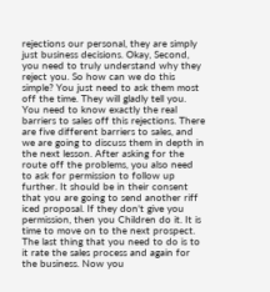rejections our personal, they are simply just business decisions. Okay, Second, you need to truly understand why they reject you. So how can we do this simple? You just need to ask them most off the time. They will gladly tell you. You need to know exactly the real barriers to sales off this rejections. There are five different barriers to sales, and we are going to discuss them in depth in the next lesson. After asking for the route off the problems, you also need to ask for permission to follow up further. It should be in their consent that you are going to send another riff iced proposal. If they don't give you permission, then you Children do it. It is time to move on to the next prospect. The last thing that you need to do is to it rate the sales process and again for the business. Now you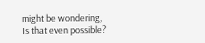might be wondering, Is that even possible?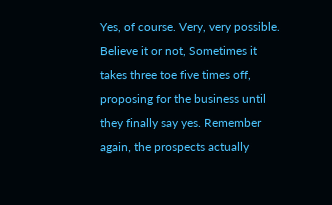Yes, of course. Very, very possible. Believe it or not, Sometimes it takes three toe five times off, proposing for the business until they finally say yes. Remember again, the prospects actually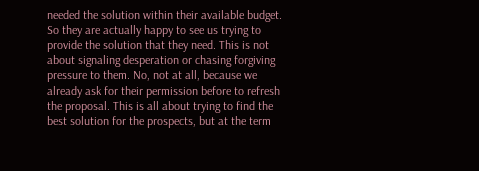needed the solution within their available budget. So they are actually happy to see us trying to provide the solution that they need. This is not about signaling desperation or chasing forgiving pressure to them. No, not at all, because we already ask for their permission before to refresh the proposal. This is all about trying to find the best solution for the prospects, but at the term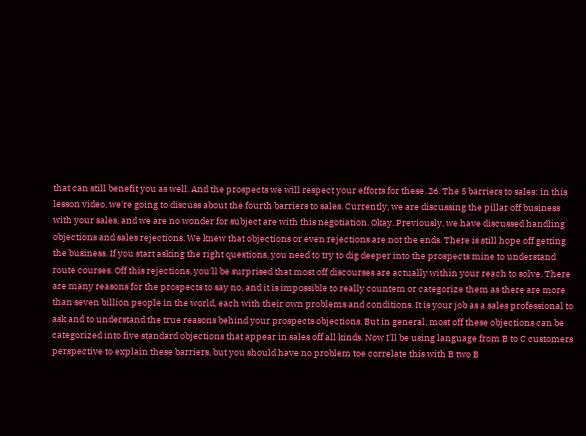that can still benefit you as well. And the prospects we will respect your efforts for these. 26. The 5 barriers to sales: in this lesson video, we're going to discuss about the fourth barriers to sales. Currently, we are discussing the pillar off business with your sales, and we are no wonder for subject are with this negotiation. Okay. Previously, we have discussed handling objections and sales rejections. We knew that objections or even rejections are not the ends. There is still hope off getting the business. If you start asking the right questions, you need to try to dig deeper into the prospects mine to understand route courses. Off this rejections, you'll be surprised that most off discourses are actually within your reach to solve. There are many reasons for the prospects to say no, and it is impossible to really countem or categorize them as there are more than seven billion people in the world, each with their own problems and conditions. It is your job as a sales professional to ask and to understand the true reasons behind your prospects objections. But in general, most off these objections can be categorized into five standard objections that appear in sales off all kinds. Now I'll be using language from B to C customers perspective to explain these barriers, but you should have no problem toe correlate this with B two B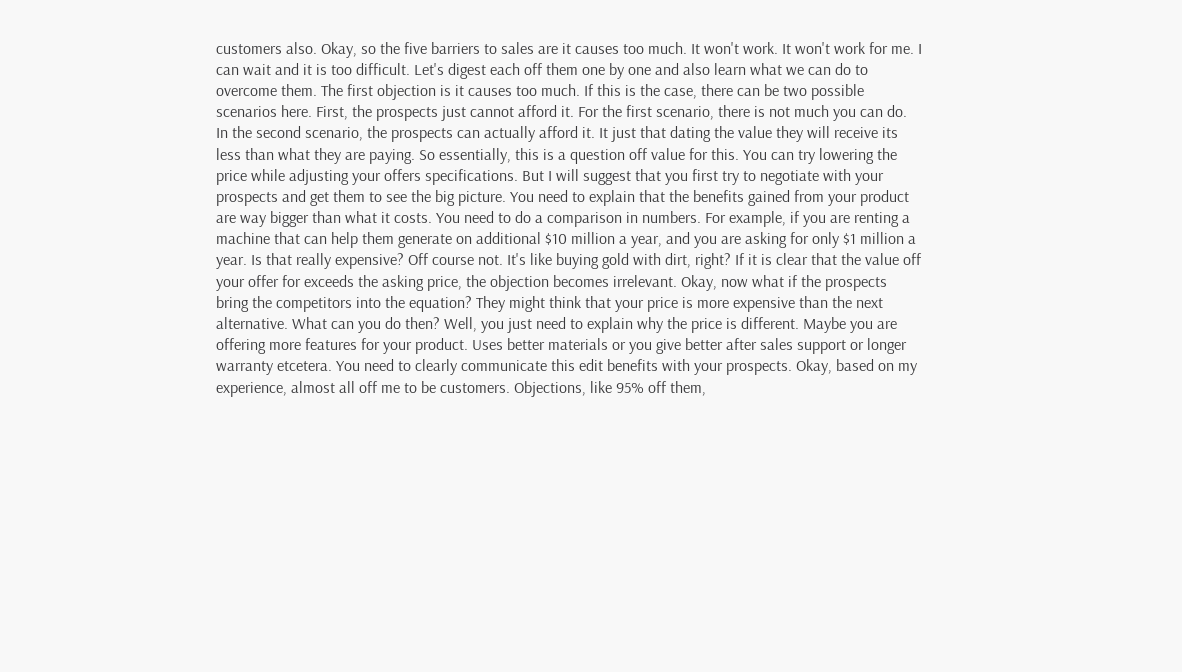customers also. Okay, so the five barriers to sales are it causes too much. It won't work. It won't work for me. I can wait and it is too difficult. Let's digest each off them one by one and also learn what we can do to overcome them. The first objection is it causes too much. If this is the case, there can be two possible scenarios here. First, the prospects just cannot afford it. For the first scenario, there is not much you can do. In the second scenario, the prospects can actually afford it. It just that dating the value they will receive its less than what they are paying. So essentially, this is a question off value for this. You can try lowering the price while adjusting your offers specifications. But I will suggest that you first try to negotiate with your prospects and get them to see the big picture. You need to explain that the benefits gained from your product are way bigger than what it costs. You need to do a comparison in numbers. For example, if you are renting a machine that can help them generate on additional $10 million a year, and you are asking for only $1 million a year. Is that really expensive? Off course not. It's like buying gold with dirt, right? If it is clear that the value off your offer for exceeds the asking price, the objection becomes irrelevant. Okay, now what if the prospects bring the competitors into the equation? They might think that your price is more expensive than the next alternative. What can you do then? Well, you just need to explain why the price is different. Maybe you are offering more features for your product. Uses better materials or you give better after sales support or longer warranty etcetera. You need to clearly communicate this edit benefits with your prospects. Okay, based on my experience, almost all off me to be customers. Objections, like 95% off them,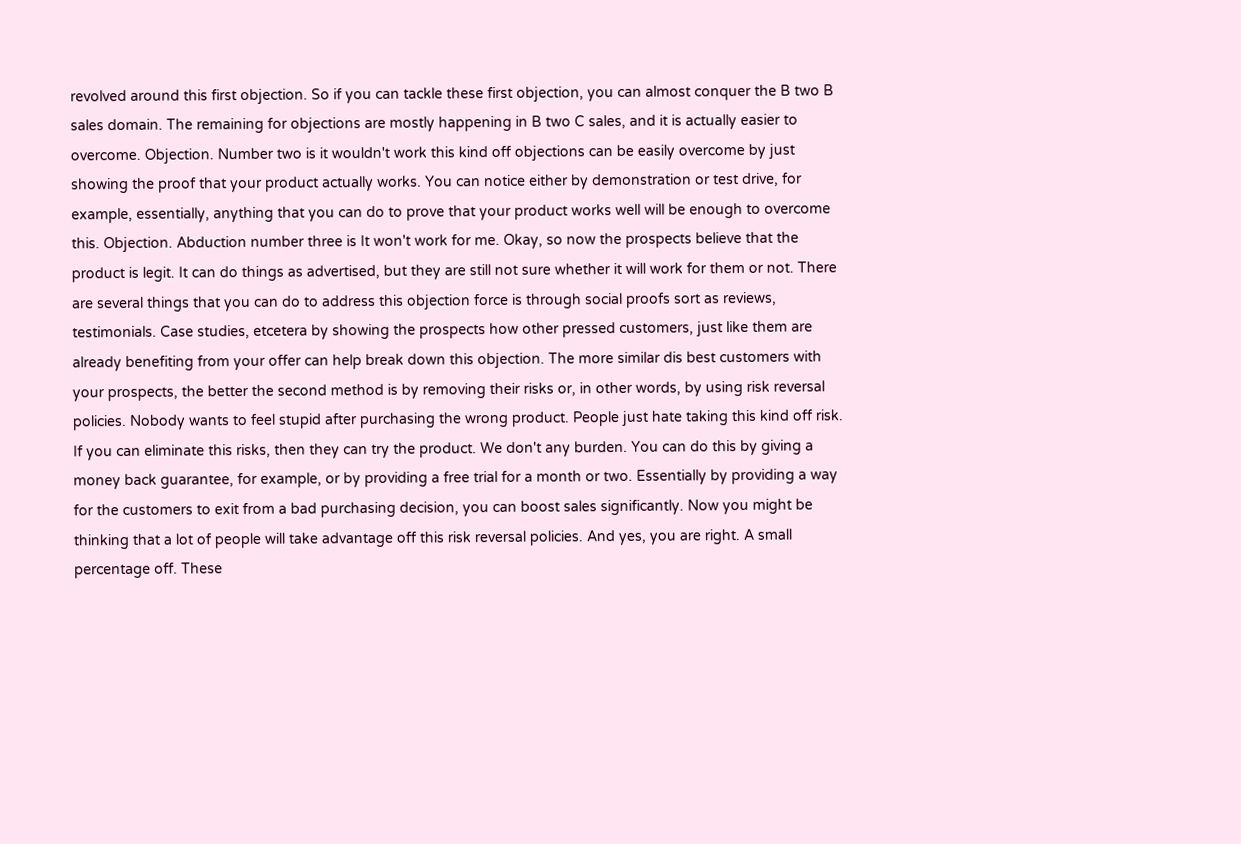revolved around this first objection. So if you can tackle these first objection, you can almost conquer the B two B sales domain. The remaining for objections are mostly happening in B two C sales, and it is actually easier to overcome. Objection. Number two is it wouldn't work this kind off objections can be easily overcome by just showing the proof that your product actually works. You can notice either by demonstration or test drive, for example, essentially, anything that you can do to prove that your product works well will be enough to overcome this. Objection. Abduction number three is It won't work for me. Okay, so now the prospects believe that the product is legit. It can do things as advertised, but they are still not sure whether it will work for them or not. There are several things that you can do to address this objection force is through social proofs sort as reviews, testimonials. Case studies, etcetera by showing the prospects how other pressed customers, just like them are already benefiting from your offer can help break down this objection. The more similar dis best customers with your prospects, the better the second method is by removing their risks or, in other words, by using risk reversal policies. Nobody wants to feel stupid after purchasing the wrong product. People just hate taking this kind off risk. If you can eliminate this risks, then they can try the product. We don't any burden. You can do this by giving a money back guarantee, for example, or by providing a free trial for a month or two. Essentially by providing a way for the customers to exit from a bad purchasing decision, you can boost sales significantly. Now you might be thinking that a lot of people will take advantage off this risk reversal policies. And yes, you are right. A small percentage off. These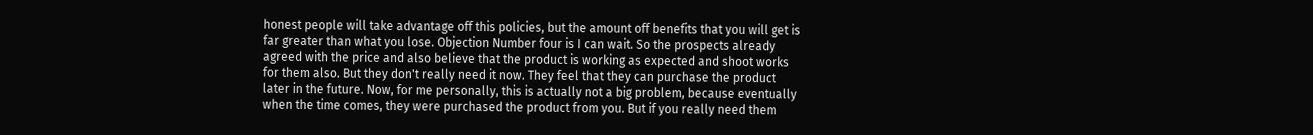honest people will take advantage off this policies, but the amount off benefits that you will get is far greater than what you lose. Objection Number four is I can wait. So the prospects already agreed with the price and also believe that the product is working as expected and shoot works for them also. But they don't really need it now. They feel that they can purchase the product later in the future. Now, for me personally, this is actually not a big problem, because eventually when the time comes, they were purchased the product from you. But if you really need them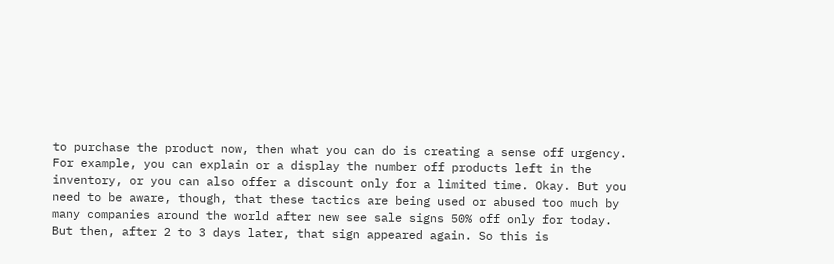to purchase the product now, then what you can do is creating a sense off urgency. For example, you can explain or a display the number off products left in the inventory, or you can also offer a discount only for a limited time. Okay. But you need to be aware, though, that these tactics are being used or abused too much by many companies around the world after new see sale signs 50% off only for today. But then, after 2 to 3 days later, that sign appeared again. So this is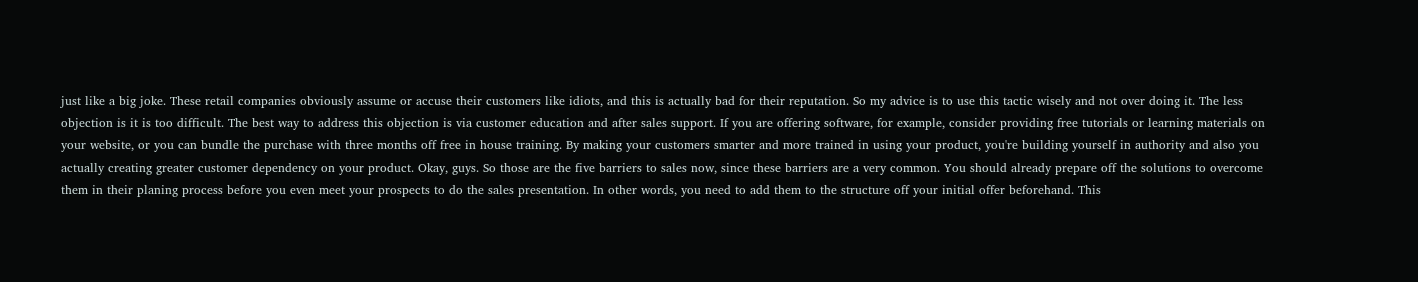just like a big joke. These retail companies obviously assume or accuse their customers like idiots, and this is actually bad for their reputation. So my advice is to use this tactic wisely and not over doing it. The less objection is it is too difficult. The best way to address this objection is via customer education and after sales support. If you are offering software, for example, consider providing free tutorials or learning materials on your website, or you can bundle the purchase with three months off free in house training. By making your customers smarter and more trained in using your product, you're building yourself in authority and also you actually creating greater customer dependency on your product. Okay, guys. So those are the five barriers to sales now, since these barriers are a very common. You should already prepare off the solutions to overcome them in their planing process before you even meet your prospects to do the sales presentation. In other words, you need to add them to the structure off your initial offer beforehand. This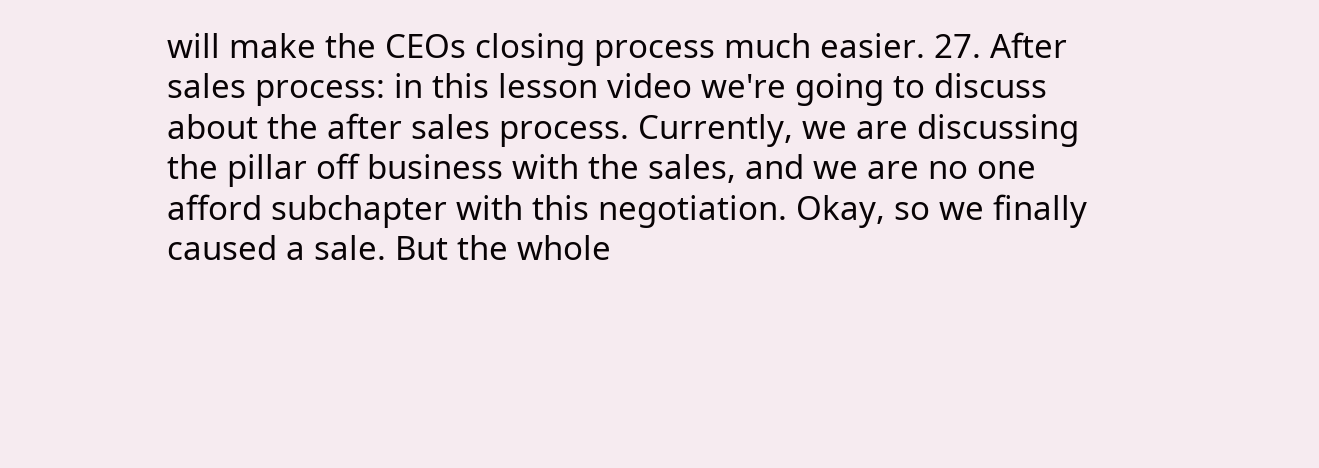will make the CEOs closing process much easier. 27. After sales process: in this lesson video we're going to discuss about the after sales process. Currently, we are discussing the pillar off business with the sales, and we are no one afford subchapter with this negotiation. Okay, so we finally caused a sale. But the whole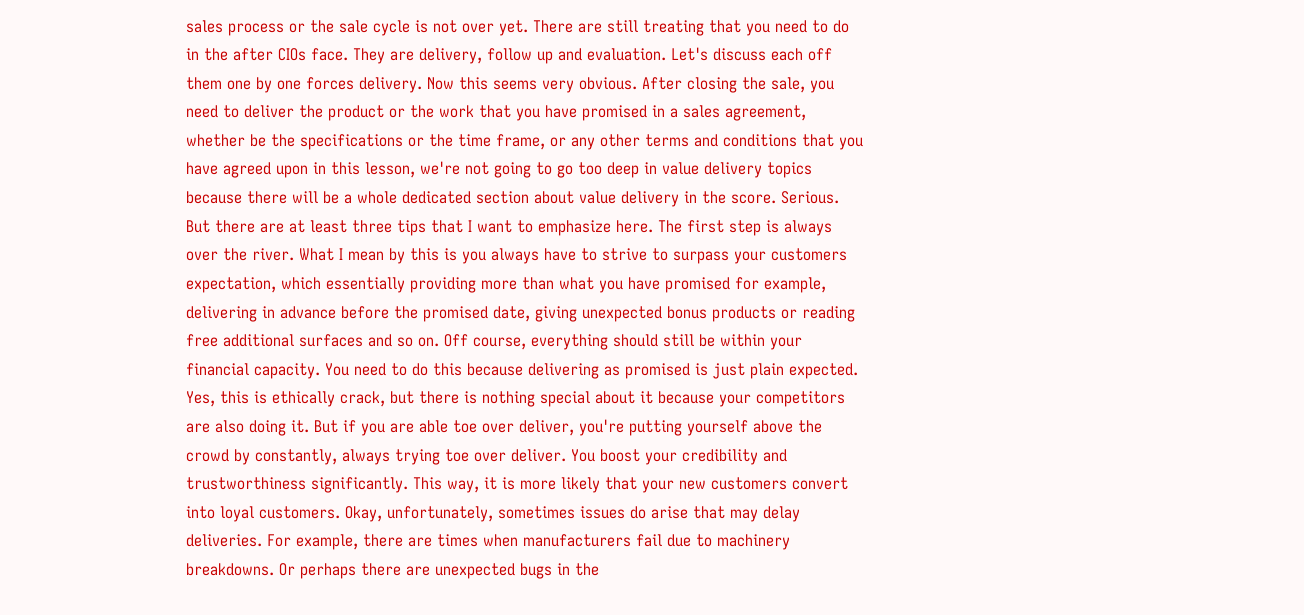sales process or the sale cycle is not over yet. There are still treating that you need to do in the after CIOs face. They are delivery, follow up and evaluation. Let's discuss each off them one by one forces delivery. Now this seems very obvious. After closing the sale, you need to deliver the product or the work that you have promised in a sales agreement, whether be the specifications or the time frame, or any other terms and conditions that you have agreed upon in this lesson, we're not going to go too deep in value delivery topics because there will be a whole dedicated section about value delivery in the score. Serious. But there are at least three tips that I want to emphasize here. The first step is always over the river. What I mean by this is you always have to strive to surpass your customers expectation, which essentially providing more than what you have promised for example, delivering in advance before the promised date, giving unexpected bonus products or reading free additional surfaces and so on. Off course, everything should still be within your financial capacity. You need to do this because delivering as promised is just plain expected. Yes, this is ethically crack, but there is nothing special about it because your competitors are also doing it. But if you are able toe over deliver, you're putting yourself above the crowd by constantly, always trying toe over deliver. You boost your credibility and trustworthiness significantly. This way, it is more likely that your new customers convert into loyal customers. Okay, unfortunately, sometimes issues do arise that may delay deliveries. For example, there are times when manufacturers fail due to machinery breakdowns. Or perhaps there are unexpected bugs in the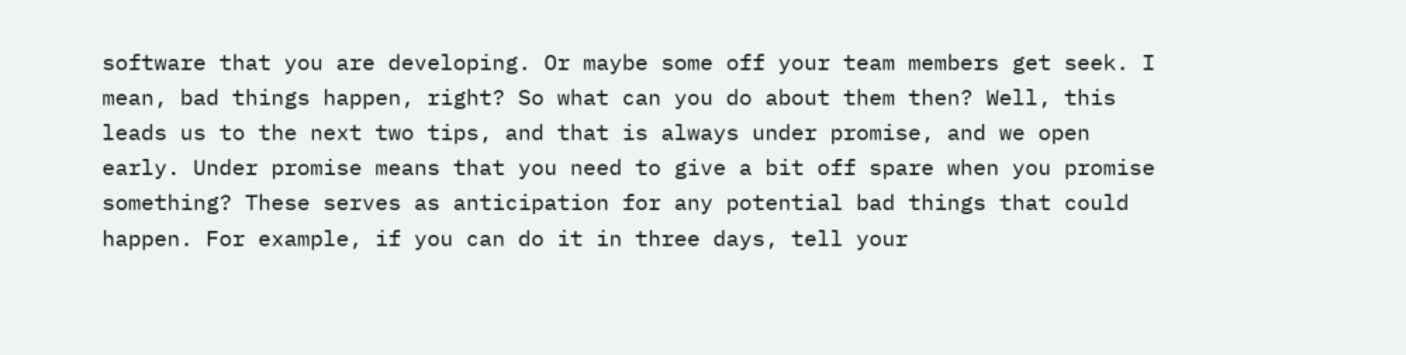software that you are developing. Or maybe some off your team members get seek. I mean, bad things happen, right? So what can you do about them then? Well, this leads us to the next two tips, and that is always under promise, and we open early. Under promise means that you need to give a bit off spare when you promise something? These serves as anticipation for any potential bad things that could happen. For example, if you can do it in three days, tell your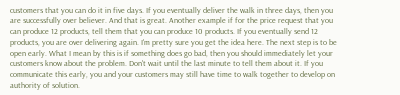customers that you can do it in five days. If you eventually deliver the walk in three days, then you are successfully over believer. And that is great. Another example if for the price request that you can produce 12 products, tell them that you can produce 10 products. If you eventually send 12 products, you are over delivering again. I'm pretty sure you get the idea here. The next step is to be open early. What I mean by this is if something does go bad, then you should immediately let your customers know about the problem. Don't wait until the last minute to tell them about it. If you communicate this early, you and your customers may still have time to walk together to develop on authority of solution.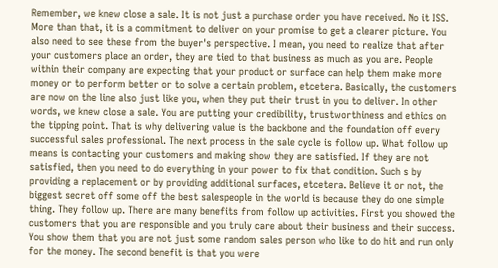Remember, we knew close a sale. It is not just a purchase order you have received. No it ISS. More than that, it is a commitment to deliver on your promise to get a clearer picture. You also need to see these from the buyer's perspective. I mean, you need to realize that after your customers place an order, they are tied to that business as much as you are. People within their company are expecting that your product or surface can help them make more money or to perform better or to solve a certain problem, etcetera. Basically, the customers are now on the line also just like you, when they put their trust in you to deliver. In other words, we knew close a sale. You are putting your credibility, trustworthiness and ethics on the tipping point. That is why delivering value is the backbone and the foundation off every successful sales professional. The next process in the sale cycle is follow up. What follow up means is contacting your customers and making show they are satisfied. If they are not satisfied, then you need to do everything in your power to fix that condition. Such s by providing a replacement or by providing additional surfaces, etcetera. Believe it or not, the biggest secret off some off the best salespeople in the world is because they do one simple thing. They follow up. There are many benefits from follow up activities. First you showed the customers that you are responsible and you truly care about their business and their success. You show them that you are not just some random sales person who like to do hit and run only for the money. The second benefit is that you were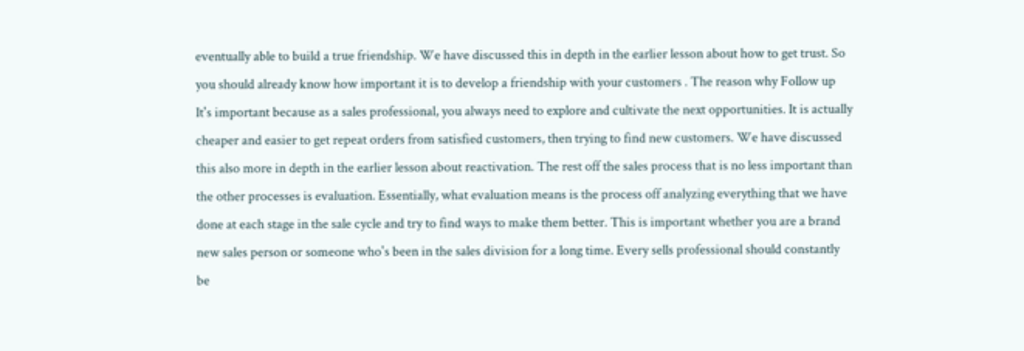eventually able to build a true friendship. We have discussed this in depth in the earlier lesson about how to get trust. So you should already know how important it is to develop a friendship with your customers . The reason why Follow up It's important because as a sales professional, you always need to explore and cultivate the next opportunities. It is actually cheaper and easier to get repeat orders from satisfied customers, then trying to find new customers. We have discussed this also more in depth in the earlier lesson about reactivation. The rest off the sales process that is no less important than the other processes is evaluation. Essentially, what evaluation means is the process off analyzing everything that we have done at each stage in the sale cycle and try to find ways to make them better. This is important whether you are a brand new sales person or someone who's been in the sales division for a long time. Every sells professional should constantly be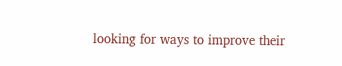looking for ways to improve their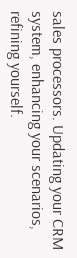sales processors. Updating your CRM system, enhancing your scenarios, refining yourself.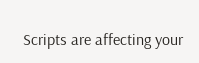Scripts are affecting your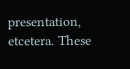presentation, etcetera. These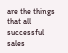are the things that all successful sales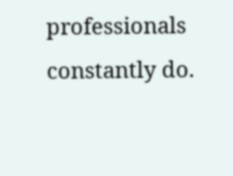professionals constantly do.